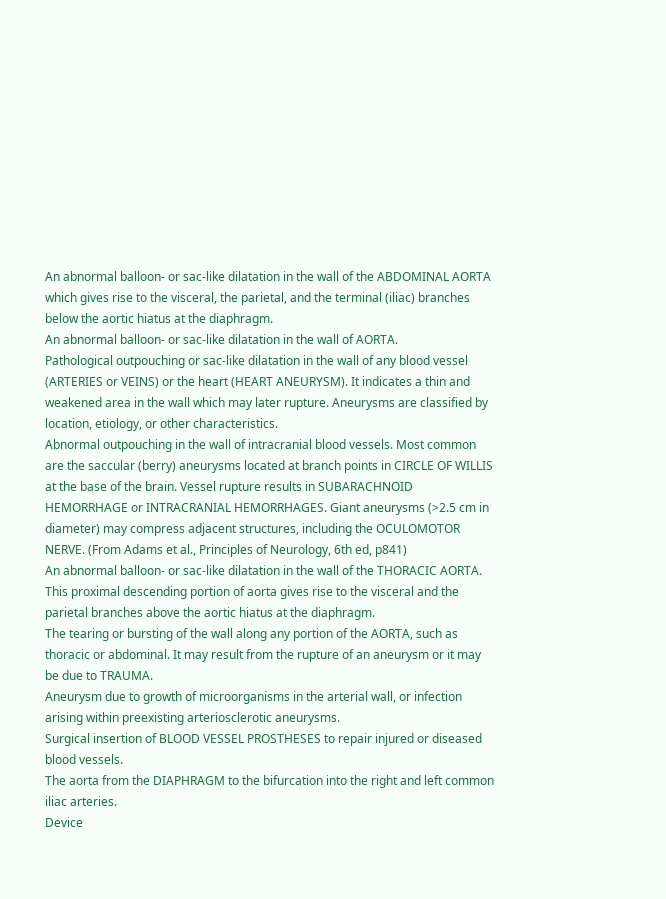An abnormal balloon- or sac-like dilatation in the wall of the ABDOMINAL AORTA which gives rise to the visceral, the parietal, and the terminal (iliac) branches below the aortic hiatus at the diaphragm.
An abnormal balloon- or sac-like dilatation in the wall of AORTA.
Pathological outpouching or sac-like dilatation in the wall of any blood vessel (ARTERIES or VEINS) or the heart (HEART ANEURYSM). It indicates a thin and weakened area in the wall which may later rupture. Aneurysms are classified by location, etiology, or other characteristics.
Abnormal outpouching in the wall of intracranial blood vessels. Most common are the saccular (berry) aneurysms located at branch points in CIRCLE OF WILLIS at the base of the brain. Vessel rupture results in SUBARACHNOID HEMORRHAGE or INTRACRANIAL HEMORRHAGES. Giant aneurysms (>2.5 cm in diameter) may compress adjacent structures, including the OCULOMOTOR NERVE. (From Adams et al., Principles of Neurology, 6th ed, p841)
An abnormal balloon- or sac-like dilatation in the wall of the THORACIC AORTA. This proximal descending portion of aorta gives rise to the visceral and the parietal branches above the aortic hiatus at the diaphragm.
The tearing or bursting of the wall along any portion of the AORTA, such as thoracic or abdominal. It may result from the rupture of an aneurysm or it may be due to TRAUMA.
Aneurysm due to growth of microorganisms in the arterial wall, or infection arising within preexisting arteriosclerotic aneurysms.
Surgical insertion of BLOOD VESSEL PROSTHESES to repair injured or diseased blood vessels.
The aorta from the DIAPHRAGM to the bifurcation into the right and left common iliac arteries.
Device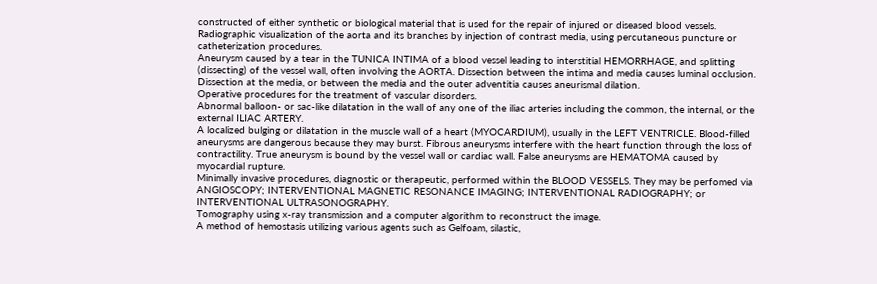constructed of either synthetic or biological material that is used for the repair of injured or diseased blood vessels.
Radiographic visualization of the aorta and its branches by injection of contrast media, using percutaneous puncture or catheterization procedures.
Aneurysm caused by a tear in the TUNICA INTIMA of a blood vessel leading to interstitial HEMORRHAGE, and splitting (dissecting) of the vessel wall, often involving the AORTA. Dissection between the intima and media causes luminal occlusion. Dissection at the media, or between the media and the outer adventitia causes aneurismal dilation.
Operative procedures for the treatment of vascular disorders.
Abnormal balloon- or sac-like dilatation in the wall of any one of the iliac arteries including the common, the internal, or the external ILIAC ARTERY.
A localized bulging or dilatation in the muscle wall of a heart (MYOCARDIUM), usually in the LEFT VENTRICLE. Blood-filled aneurysms are dangerous because they may burst. Fibrous aneurysms interfere with the heart function through the loss of contractility. True aneurysm is bound by the vessel wall or cardiac wall. False aneurysms are HEMATOMA caused by myocardial rupture.
Minimally invasive procedures, diagnostic or therapeutic, performed within the BLOOD VESSELS. They may be perfomed via ANGIOSCOPY; INTERVENTIONAL MAGNETIC RESONANCE IMAGING; INTERVENTIONAL RADIOGRAPHY; or INTERVENTIONAL ULTRASONOGRAPHY.
Tomography using x-ray transmission and a computer algorithm to reconstruct the image.
A method of hemostasis utilizing various agents such as Gelfoam, silastic,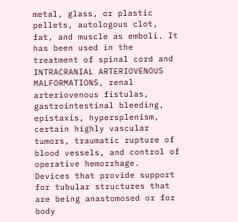metal, glass, or plastic pellets, autologous clot, fat, and muscle as emboli. It has been used in the treatment of spinal cord and INTRACRANIAL ARTERIOVENOUS MALFORMATIONS, renal arteriovenous fistulas, gastrointestinal bleeding, epistaxis, hypersplenism, certain highly vascular tumors, traumatic rupture of blood vessels, and control of operative hemorrhage.
Devices that provide support for tubular structures that are being anastomosed or for body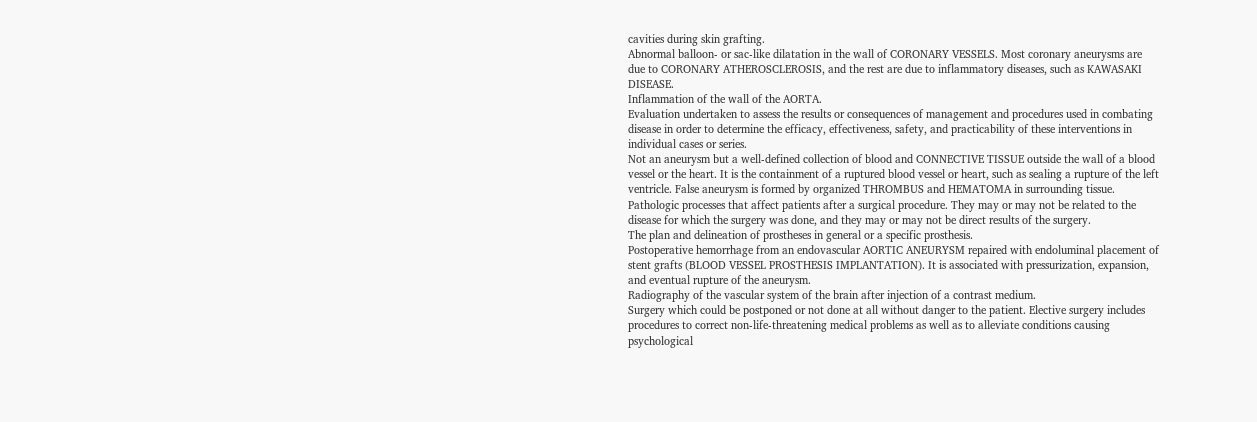cavities during skin grafting.
Abnormal balloon- or sac-like dilatation in the wall of CORONARY VESSELS. Most coronary aneurysms are due to CORONARY ATHEROSCLEROSIS, and the rest are due to inflammatory diseases, such as KAWASAKI DISEASE.
Inflammation of the wall of the AORTA.
Evaluation undertaken to assess the results or consequences of management and procedures used in combating disease in order to determine the efficacy, effectiveness, safety, and practicability of these interventions in individual cases or series.
Not an aneurysm but a well-defined collection of blood and CONNECTIVE TISSUE outside the wall of a blood vessel or the heart. It is the containment of a ruptured blood vessel or heart, such as sealing a rupture of the left ventricle. False aneurysm is formed by organized THROMBUS and HEMATOMA in surrounding tissue.
Pathologic processes that affect patients after a surgical procedure. They may or may not be related to the disease for which the surgery was done, and they may or may not be direct results of the surgery.
The plan and delineation of prostheses in general or a specific prosthesis.
Postoperative hemorrhage from an endovascular AORTIC ANEURYSM repaired with endoluminal placement of stent grafts (BLOOD VESSEL PROSTHESIS IMPLANTATION). It is associated with pressurization, expansion, and eventual rupture of the aneurysm.
Radiography of the vascular system of the brain after injection of a contrast medium.
Surgery which could be postponed or not done at all without danger to the patient. Elective surgery includes procedures to correct non-life-threatening medical problems as well as to alleviate conditions causing psychological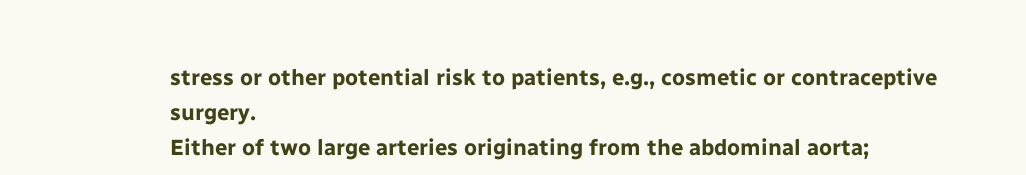stress or other potential risk to patients, e.g., cosmetic or contraceptive surgery.
Either of two large arteries originating from the abdominal aorta;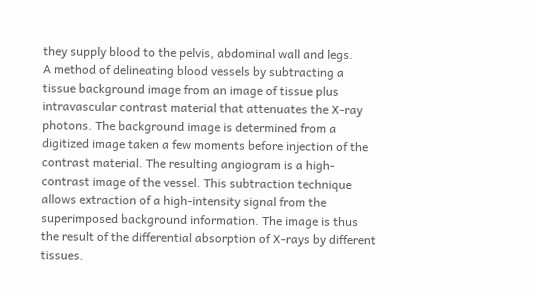they supply blood to the pelvis, abdominal wall and legs.
A method of delineating blood vessels by subtracting a tissue background image from an image of tissue plus intravascular contrast material that attenuates the X-ray photons. The background image is determined from a digitized image taken a few moments before injection of the contrast material. The resulting angiogram is a high-contrast image of the vessel. This subtraction technique allows extraction of a high-intensity signal from the superimposed background information. The image is thus the result of the differential absorption of X-rays by different tissues.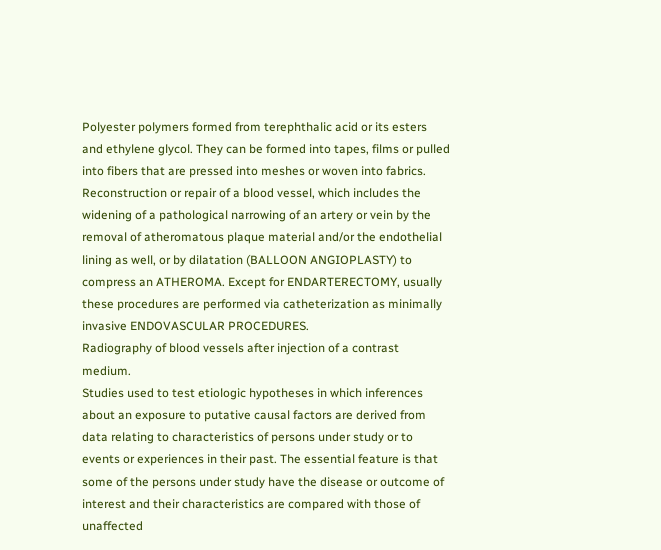Polyester polymers formed from terephthalic acid or its esters and ethylene glycol. They can be formed into tapes, films or pulled into fibers that are pressed into meshes or woven into fabrics.
Reconstruction or repair of a blood vessel, which includes the widening of a pathological narrowing of an artery or vein by the removal of atheromatous plaque material and/or the endothelial lining as well, or by dilatation (BALLOON ANGIOPLASTY) to compress an ATHEROMA. Except for ENDARTERECTOMY, usually these procedures are performed via catheterization as minimally invasive ENDOVASCULAR PROCEDURES.
Radiography of blood vessels after injection of a contrast medium.
Studies used to test etiologic hypotheses in which inferences about an exposure to putative causal factors are derived from data relating to characteristics of persons under study or to events or experiences in their past. The essential feature is that some of the persons under study have the disease or outcome of interest and their characteristics are compared with those of unaffected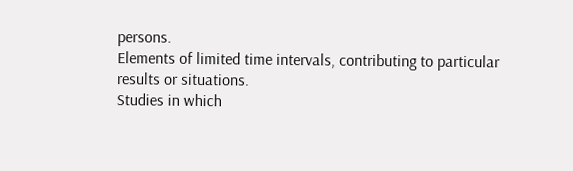persons.
Elements of limited time intervals, contributing to particular results or situations.
Studies in which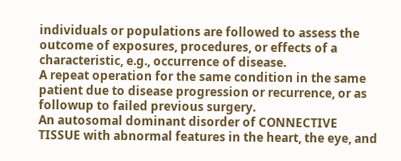individuals or populations are followed to assess the outcome of exposures, procedures, or effects of a characteristic, e.g., occurrence of disease.
A repeat operation for the same condition in the same patient due to disease progression or recurrence, or as followup to failed previous surgery.
An autosomal dominant disorder of CONNECTIVE TISSUE with abnormal features in the heart, the eye, and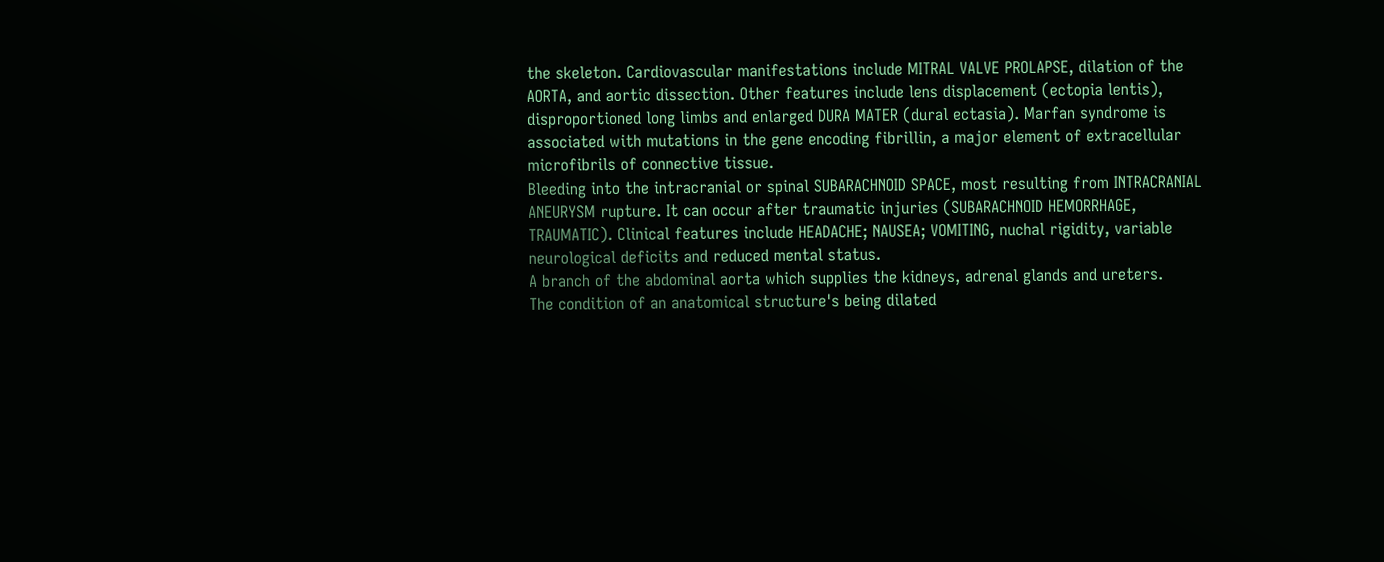the skeleton. Cardiovascular manifestations include MITRAL VALVE PROLAPSE, dilation of the AORTA, and aortic dissection. Other features include lens displacement (ectopia lentis), disproportioned long limbs and enlarged DURA MATER (dural ectasia). Marfan syndrome is associated with mutations in the gene encoding fibrillin, a major element of extracellular microfibrils of connective tissue.
Bleeding into the intracranial or spinal SUBARACHNOID SPACE, most resulting from INTRACRANIAL ANEURYSM rupture. It can occur after traumatic injuries (SUBARACHNOID HEMORRHAGE, TRAUMATIC). Clinical features include HEADACHE; NAUSEA; VOMITING, nuchal rigidity, variable neurological deficits and reduced mental status.
A branch of the abdominal aorta which supplies the kidneys, adrenal glands and ureters.
The condition of an anatomical structure's being dilated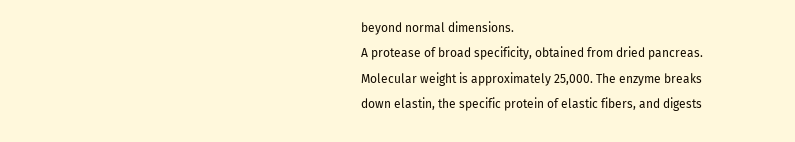beyond normal dimensions.
A protease of broad specificity, obtained from dried pancreas. Molecular weight is approximately 25,000. The enzyme breaks down elastin, the specific protein of elastic fibers, and digests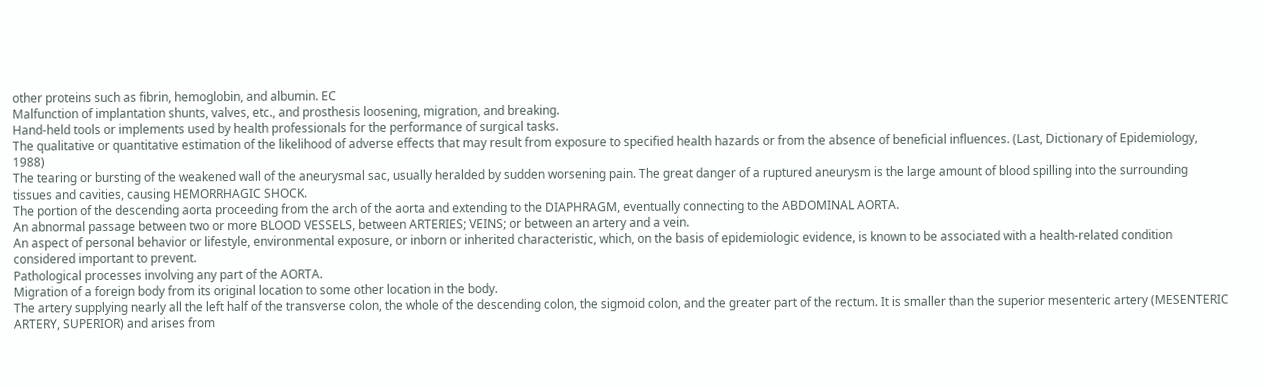other proteins such as fibrin, hemoglobin, and albumin. EC
Malfunction of implantation shunts, valves, etc., and prosthesis loosening, migration, and breaking.
Hand-held tools or implements used by health professionals for the performance of surgical tasks.
The qualitative or quantitative estimation of the likelihood of adverse effects that may result from exposure to specified health hazards or from the absence of beneficial influences. (Last, Dictionary of Epidemiology, 1988)
The tearing or bursting of the weakened wall of the aneurysmal sac, usually heralded by sudden worsening pain. The great danger of a ruptured aneurysm is the large amount of blood spilling into the surrounding tissues and cavities, causing HEMORRHAGIC SHOCK.
The portion of the descending aorta proceeding from the arch of the aorta and extending to the DIAPHRAGM, eventually connecting to the ABDOMINAL AORTA.
An abnormal passage between two or more BLOOD VESSELS, between ARTERIES; VEINS; or between an artery and a vein.
An aspect of personal behavior or lifestyle, environmental exposure, or inborn or inherited characteristic, which, on the basis of epidemiologic evidence, is known to be associated with a health-related condition considered important to prevent.
Pathological processes involving any part of the AORTA.
Migration of a foreign body from its original location to some other location in the body.
The artery supplying nearly all the left half of the transverse colon, the whole of the descending colon, the sigmoid colon, and the greater part of the rectum. It is smaller than the superior mesenteric artery (MESENTERIC ARTERY, SUPERIOR) and arises from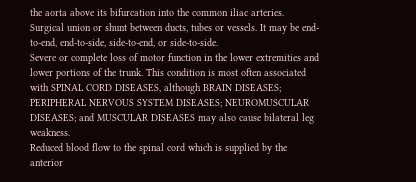the aorta above its bifurcation into the common iliac arteries.
Surgical union or shunt between ducts, tubes or vessels. It may be end-to-end, end-to-side, side-to-end, or side-to-side.
Severe or complete loss of motor function in the lower extremities and lower portions of the trunk. This condition is most often associated with SPINAL CORD DISEASES, although BRAIN DISEASES; PERIPHERAL NERVOUS SYSTEM DISEASES; NEUROMUSCULAR DISEASES; and MUSCULAR DISEASES may also cause bilateral leg weakness.
Reduced blood flow to the spinal cord which is supplied by the anterior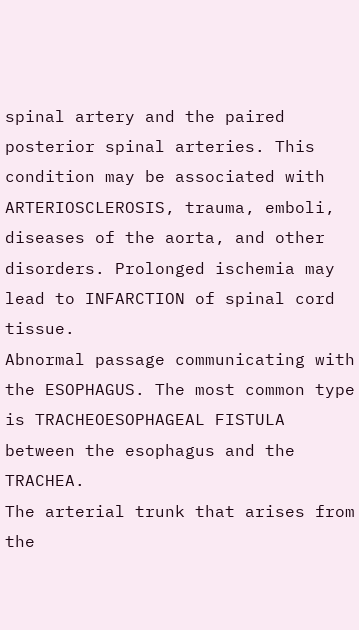spinal artery and the paired posterior spinal arteries. This condition may be associated with ARTERIOSCLEROSIS, trauma, emboli, diseases of the aorta, and other disorders. Prolonged ischemia may lead to INFARCTION of spinal cord tissue.
Abnormal passage communicating with the ESOPHAGUS. The most common type is TRACHEOESOPHAGEAL FISTULA between the esophagus and the TRACHEA.
The arterial trunk that arises from the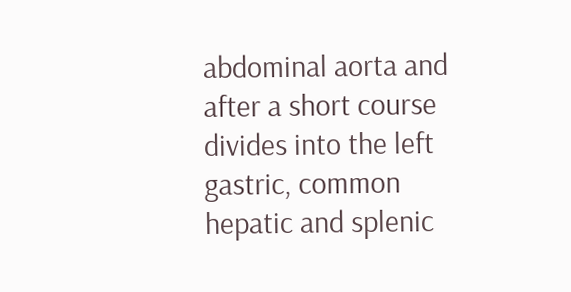abdominal aorta and after a short course divides into the left gastric, common hepatic and splenic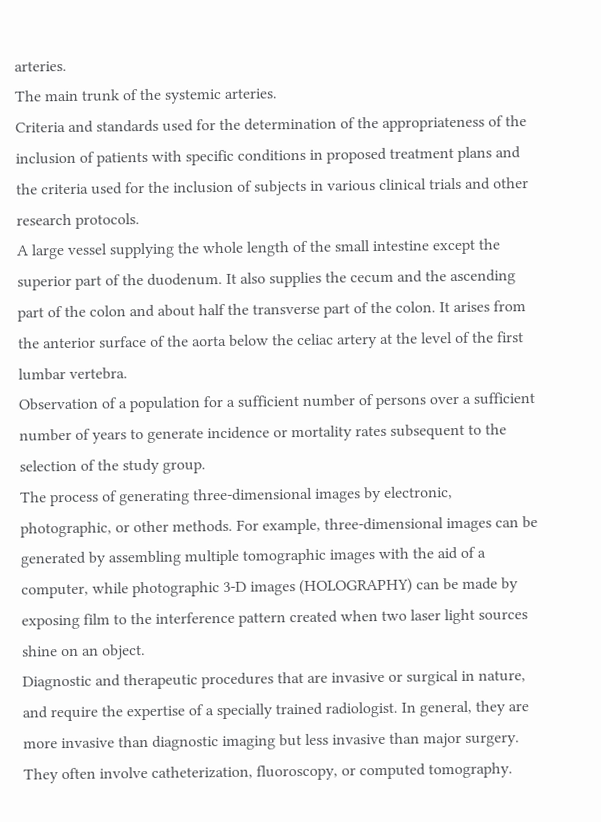arteries.
The main trunk of the systemic arteries.
Criteria and standards used for the determination of the appropriateness of the inclusion of patients with specific conditions in proposed treatment plans and the criteria used for the inclusion of subjects in various clinical trials and other research protocols.
A large vessel supplying the whole length of the small intestine except the superior part of the duodenum. It also supplies the cecum and the ascending part of the colon and about half the transverse part of the colon. It arises from the anterior surface of the aorta below the celiac artery at the level of the first lumbar vertebra.
Observation of a population for a sufficient number of persons over a sufficient number of years to generate incidence or mortality rates subsequent to the selection of the study group.
The process of generating three-dimensional images by electronic, photographic, or other methods. For example, three-dimensional images can be generated by assembling multiple tomographic images with the aid of a computer, while photographic 3-D images (HOLOGRAPHY) can be made by exposing film to the interference pattern created when two laser light sources shine on an object.
Diagnostic and therapeutic procedures that are invasive or surgical in nature, and require the expertise of a specially trained radiologist. In general, they are more invasive than diagnostic imaging but less invasive than major surgery. They often involve catheterization, fluoroscopy, or computed tomography.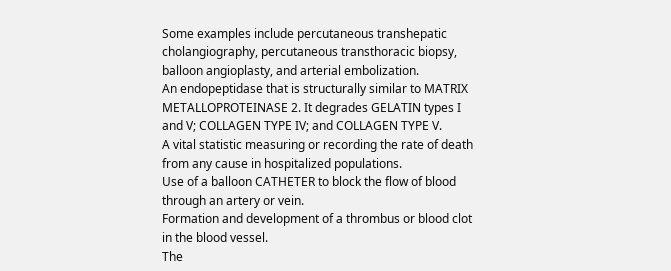Some examples include percutaneous transhepatic cholangiography, percutaneous transthoracic biopsy, balloon angioplasty, and arterial embolization.
An endopeptidase that is structurally similar to MATRIX METALLOPROTEINASE 2. It degrades GELATIN types I and V; COLLAGEN TYPE IV; and COLLAGEN TYPE V.
A vital statistic measuring or recording the rate of death from any cause in hospitalized populations.
Use of a balloon CATHETER to block the flow of blood through an artery or vein.
Formation and development of a thrombus or blood clot in the blood vessel.
The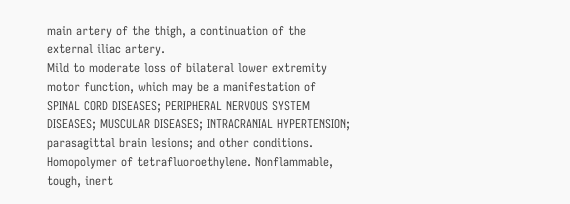main artery of the thigh, a continuation of the external iliac artery.
Mild to moderate loss of bilateral lower extremity motor function, which may be a manifestation of SPINAL CORD DISEASES; PERIPHERAL NERVOUS SYSTEM DISEASES; MUSCULAR DISEASES; INTRACRANIAL HYPERTENSION; parasagittal brain lesions; and other conditions.
Homopolymer of tetrafluoroethylene. Nonflammable, tough, inert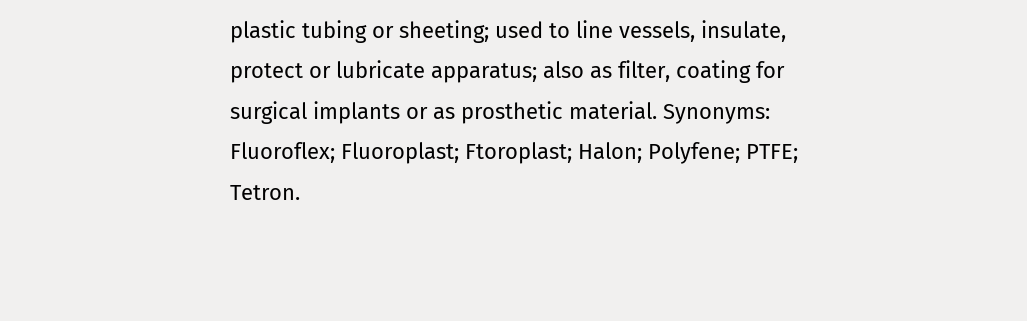plastic tubing or sheeting; used to line vessels, insulate, protect or lubricate apparatus; also as filter, coating for surgical implants or as prosthetic material. Synonyms: Fluoroflex; Fluoroplast; Ftoroplast; Halon; Polyfene; PTFE; Tetron.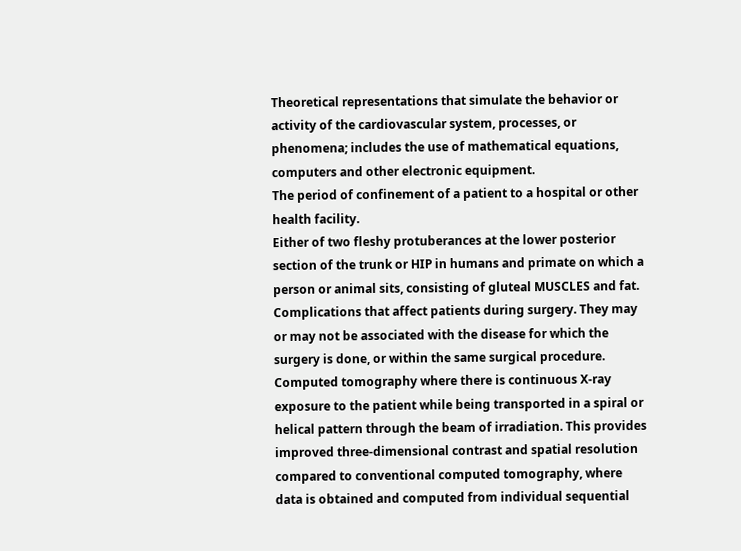Theoretical representations that simulate the behavior or activity of the cardiovascular system, processes, or phenomena; includes the use of mathematical equations, computers and other electronic equipment.
The period of confinement of a patient to a hospital or other health facility.
Either of two fleshy protuberances at the lower posterior section of the trunk or HIP in humans and primate on which a person or animal sits, consisting of gluteal MUSCLES and fat.
Complications that affect patients during surgery. They may or may not be associated with the disease for which the surgery is done, or within the same surgical procedure.
Computed tomography where there is continuous X-ray exposure to the patient while being transported in a spiral or helical pattern through the beam of irradiation. This provides improved three-dimensional contrast and spatial resolution compared to conventional computed tomography, where data is obtained and computed from individual sequential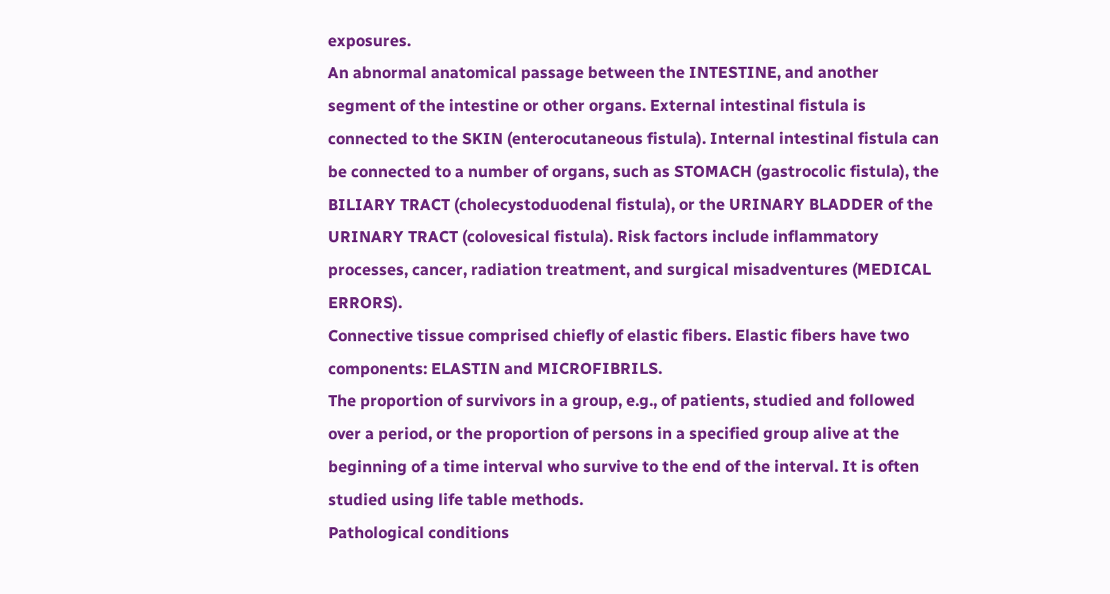exposures.
An abnormal anatomical passage between the INTESTINE, and another segment of the intestine or other organs. External intestinal fistula is connected to the SKIN (enterocutaneous fistula). Internal intestinal fistula can be connected to a number of organs, such as STOMACH (gastrocolic fistula), the BILIARY TRACT (cholecystoduodenal fistula), or the URINARY BLADDER of the URINARY TRACT (colovesical fistula). Risk factors include inflammatory processes, cancer, radiation treatment, and surgical misadventures (MEDICAL ERRORS).
Connective tissue comprised chiefly of elastic fibers. Elastic fibers have two components: ELASTIN and MICROFIBRILS.
The proportion of survivors in a group, e.g., of patients, studied and followed over a period, or the proportion of persons in a specified group alive at the beginning of a time interval who survive to the end of the interval. It is often studied using life table methods.
Pathological conditions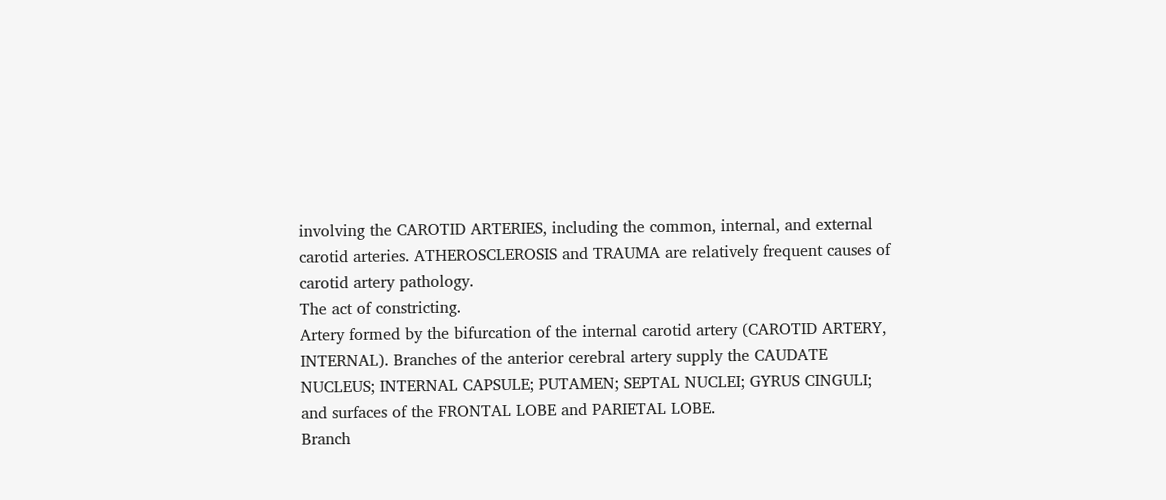involving the CAROTID ARTERIES, including the common, internal, and external carotid arteries. ATHEROSCLEROSIS and TRAUMA are relatively frequent causes of carotid artery pathology.
The act of constricting.
Artery formed by the bifurcation of the internal carotid artery (CAROTID ARTERY, INTERNAL). Branches of the anterior cerebral artery supply the CAUDATE NUCLEUS; INTERNAL CAPSULE; PUTAMEN; SEPTAL NUCLEI; GYRUS CINGULI; and surfaces of the FRONTAL LOBE and PARIETAL LOBE.
Branch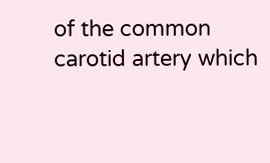of the common carotid artery which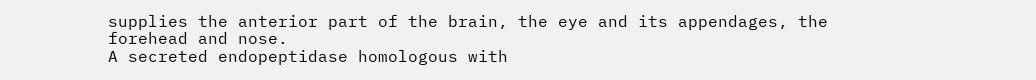supplies the anterior part of the brain, the eye and its appendages, the forehead and nose.
A secreted endopeptidase homologous with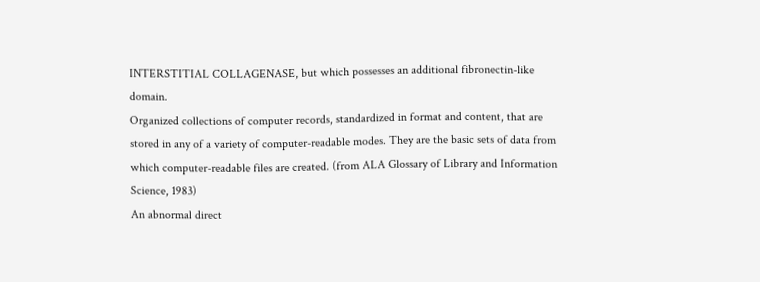INTERSTITIAL COLLAGENASE, but which possesses an additional fibronectin-like domain.
Organized collections of computer records, standardized in format and content, that are stored in any of a variety of computer-readable modes. They are the basic sets of data from which computer-readable files are created. (from ALA Glossary of Library and Information Science, 1983)
An abnormal direct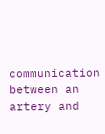communication between an artery and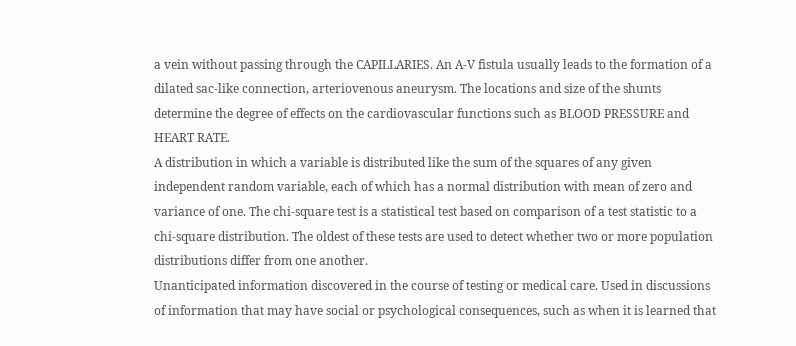a vein without passing through the CAPILLARIES. An A-V fistula usually leads to the formation of a dilated sac-like connection, arteriovenous aneurysm. The locations and size of the shunts determine the degree of effects on the cardiovascular functions such as BLOOD PRESSURE and HEART RATE.
A distribution in which a variable is distributed like the sum of the squares of any given independent random variable, each of which has a normal distribution with mean of zero and variance of one. The chi-square test is a statistical test based on comparison of a test statistic to a chi-square distribution. The oldest of these tests are used to detect whether two or more population distributions differ from one another.
Unanticipated information discovered in the course of testing or medical care. Used in discussions of information that may have social or psychological consequences, such as when it is learned that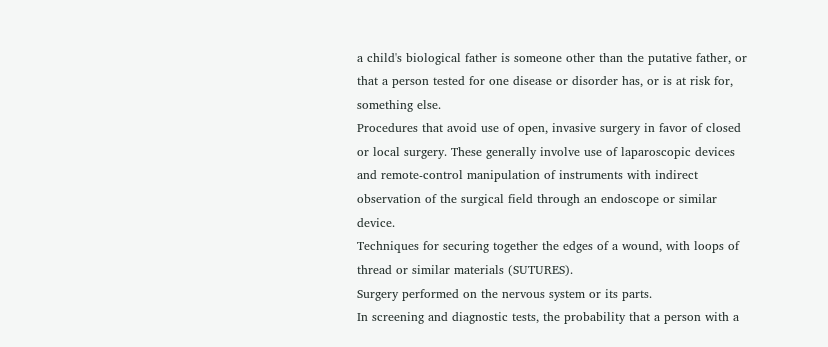a child's biological father is someone other than the putative father, or that a person tested for one disease or disorder has, or is at risk for, something else.
Procedures that avoid use of open, invasive surgery in favor of closed or local surgery. These generally involve use of laparoscopic devices and remote-control manipulation of instruments with indirect observation of the surgical field through an endoscope or similar device.
Techniques for securing together the edges of a wound, with loops of thread or similar materials (SUTURES).
Surgery performed on the nervous system or its parts.
In screening and diagnostic tests, the probability that a person with a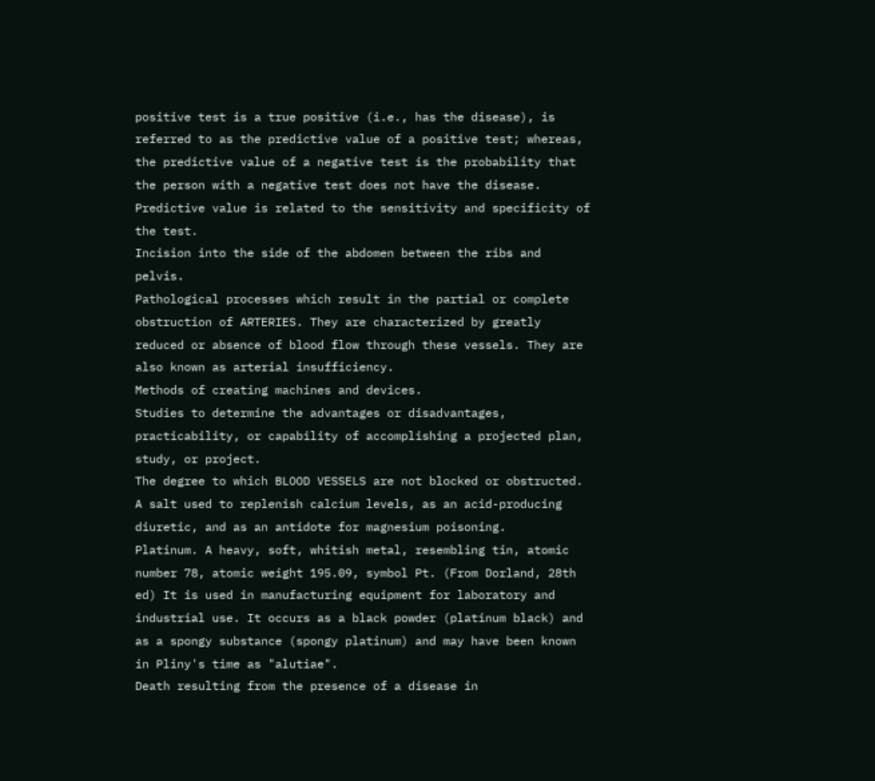positive test is a true positive (i.e., has the disease), is referred to as the predictive value of a positive test; whereas, the predictive value of a negative test is the probability that the person with a negative test does not have the disease. Predictive value is related to the sensitivity and specificity of the test.
Incision into the side of the abdomen between the ribs and pelvis.
Pathological processes which result in the partial or complete obstruction of ARTERIES. They are characterized by greatly reduced or absence of blood flow through these vessels. They are also known as arterial insufficiency.
Methods of creating machines and devices.
Studies to determine the advantages or disadvantages, practicability, or capability of accomplishing a projected plan, study, or project.
The degree to which BLOOD VESSELS are not blocked or obstructed.
A salt used to replenish calcium levels, as an acid-producing diuretic, and as an antidote for magnesium poisoning.
Platinum. A heavy, soft, whitish metal, resembling tin, atomic number 78, atomic weight 195.09, symbol Pt. (From Dorland, 28th ed) It is used in manufacturing equipment for laboratory and industrial use. It occurs as a black powder (platinum black) and as a spongy substance (spongy platinum) and may have been known in Pliny's time as "alutiae".
Death resulting from the presence of a disease in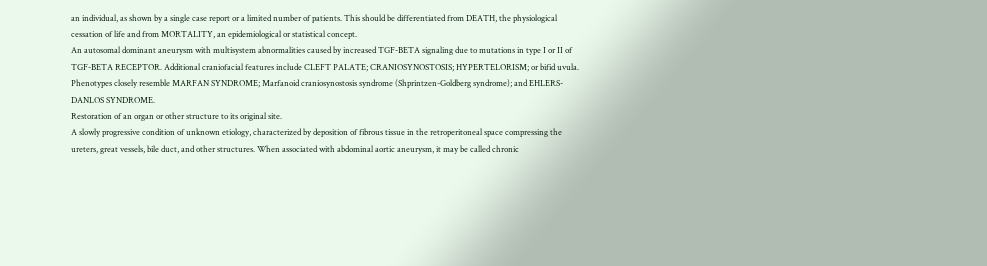an individual, as shown by a single case report or a limited number of patients. This should be differentiated from DEATH, the physiological cessation of life and from MORTALITY, an epidemiological or statistical concept.
An autosomal dominant aneurysm with multisystem abnormalities caused by increased TGF-BETA signaling due to mutations in type I or II of TGF-BETA RECEPTOR. Additional craniofacial features include CLEFT PALATE; CRANIOSYNOSTOSIS; HYPERTELORISM; or bifid uvula. Phenotypes closely resemble MARFAN SYNDROME; Marfanoid craniosynostosis syndrome (Shprintzen-Goldberg syndrome); and EHLERS-DANLOS SYNDROME.
Restoration of an organ or other structure to its original site.
A slowly progressive condition of unknown etiology, characterized by deposition of fibrous tissue in the retroperitoneal space compressing the ureters, great vessels, bile duct, and other structures. When associated with abdominal aortic aneurysm, it may be called chronic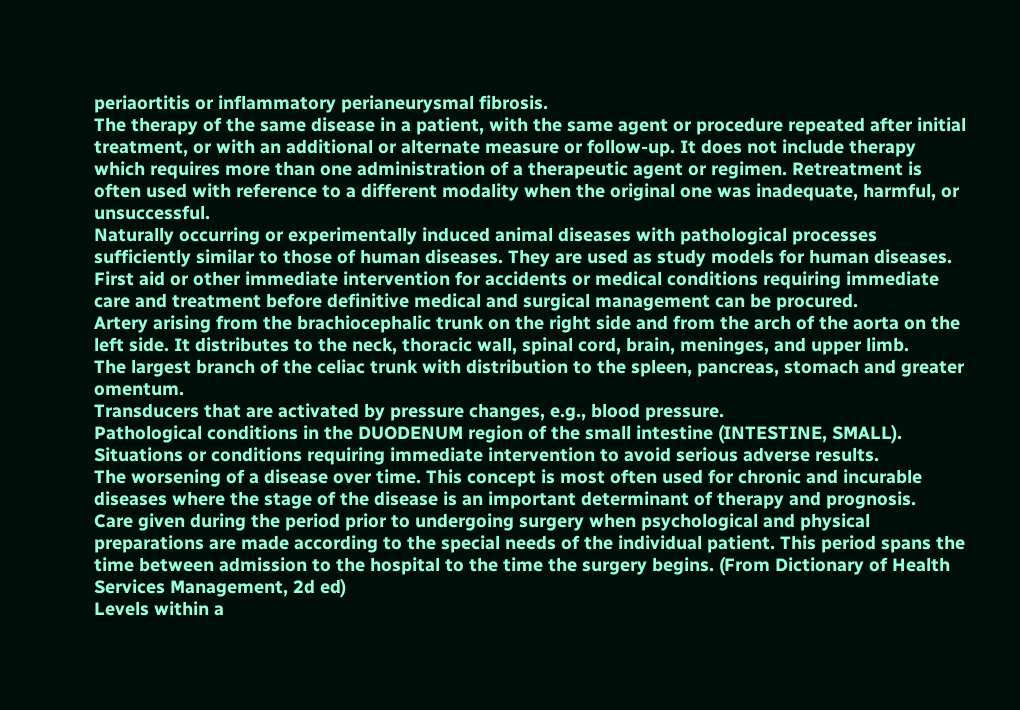periaortitis or inflammatory perianeurysmal fibrosis.
The therapy of the same disease in a patient, with the same agent or procedure repeated after initial treatment, or with an additional or alternate measure or follow-up. It does not include therapy which requires more than one administration of a therapeutic agent or regimen. Retreatment is often used with reference to a different modality when the original one was inadequate, harmful, or unsuccessful.
Naturally occurring or experimentally induced animal diseases with pathological processes sufficiently similar to those of human diseases. They are used as study models for human diseases.
First aid or other immediate intervention for accidents or medical conditions requiring immediate care and treatment before definitive medical and surgical management can be procured.
Artery arising from the brachiocephalic trunk on the right side and from the arch of the aorta on the left side. It distributes to the neck, thoracic wall, spinal cord, brain, meninges, and upper limb.
The largest branch of the celiac trunk with distribution to the spleen, pancreas, stomach and greater omentum.
Transducers that are activated by pressure changes, e.g., blood pressure.
Pathological conditions in the DUODENUM region of the small intestine (INTESTINE, SMALL).
Situations or conditions requiring immediate intervention to avoid serious adverse results.
The worsening of a disease over time. This concept is most often used for chronic and incurable diseases where the stage of the disease is an important determinant of therapy and prognosis.
Care given during the period prior to undergoing surgery when psychological and physical preparations are made according to the special needs of the individual patient. This period spans the time between admission to the hospital to the time the surgery begins. (From Dictionary of Health Services Management, 2d ed)
Levels within a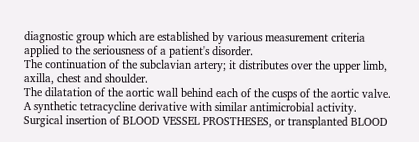diagnostic group which are established by various measurement criteria applied to the seriousness of a patient's disorder.
The continuation of the subclavian artery; it distributes over the upper limb, axilla, chest and shoulder.
The dilatation of the aortic wall behind each of the cusps of the aortic valve.
A synthetic tetracycline derivative with similar antimicrobial activity.
Surgical insertion of BLOOD VESSEL PROSTHESES, or transplanted BLOOD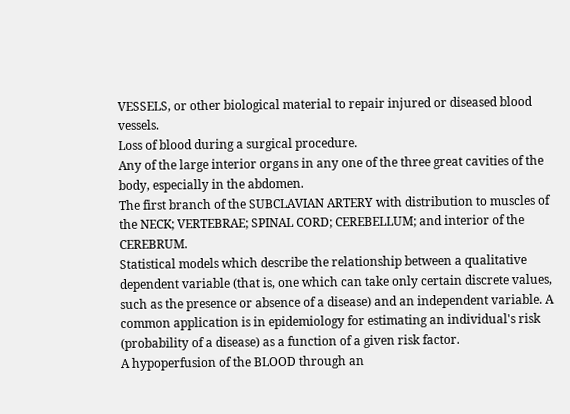VESSELS, or other biological material to repair injured or diseased blood vessels.
Loss of blood during a surgical procedure.
Any of the large interior organs in any one of the three great cavities of the body, especially in the abdomen.
The first branch of the SUBCLAVIAN ARTERY with distribution to muscles of the NECK; VERTEBRAE; SPINAL CORD; CEREBELLUM; and interior of the CEREBRUM.
Statistical models which describe the relationship between a qualitative dependent variable (that is, one which can take only certain discrete values, such as the presence or absence of a disease) and an independent variable. A common application is in epidemiology for estimating an individual's risk (probability of a disease) as a function of a given risk factor.
A hypoperfusion of the BLOOD through an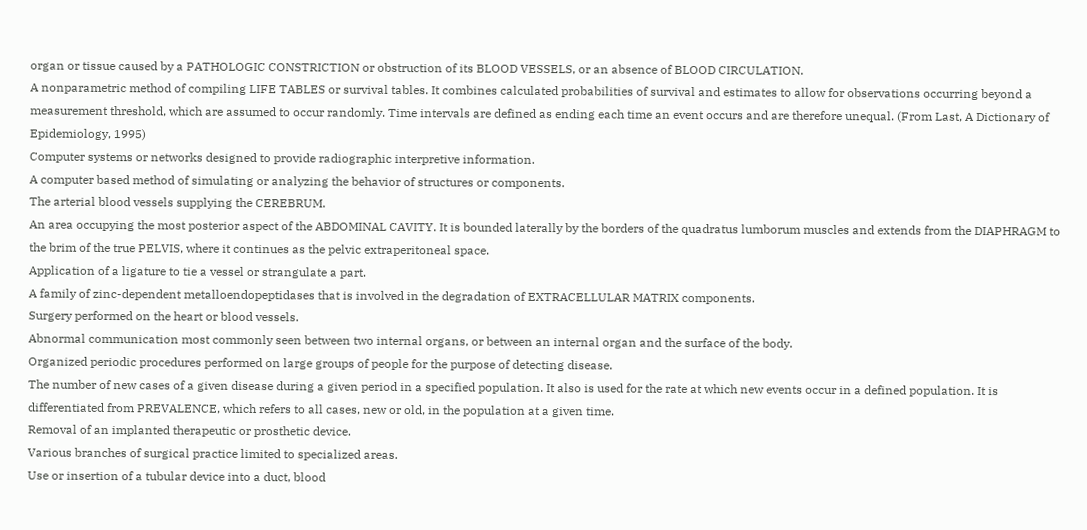organ or tissue caused by a PATHOLOGIC CONSTRICTION or obstruction of its BLOOD VESSELS, or an absence of BLOOD CIRCULATION.
A nonparametric method of compiling LIFE TABLES or survival tables. It combines calculated probabilities of survival and estimates to allow for observations occurring beyond a measurement threshold, which are assumed to occur randomly. Time intervals are defined as ending each time an event occurs and are therefore unequal. (From Last, A Dictionary of Epidemiology, 1995)
Computer systems or networks designed to provide radiographic interpretive information.
A computer based method of simulating or analyzing the behavior of structures or components.
The arterial blood vessels supplying the CEREBRUM.
An area occupying the most posterior aspect of the ABDOMINAL CAVITY. It is bounded laterally by the borders of the quadratus lumborum muscles and extends from the DIAPHRAGM to the brim of the true PELVIS, where it continues as the pelvic extraperitoneal space.
Application of a ligature to tie a vessel or strangulate a part.
A family of zinc-dependent metalloendopeptidases that is involved in the degradation of EXTRACELLULAR MATRIX components.
Surgery performed on the heart or blood vessels.
Abnormal communication most commonly seen between two internal organs, or between an internal organ and the surface of the body.
Organized periodic procedures performed on large groups of people for the purpose of detecting disease.
The number of new cases of a given disease during a given period in a specified population. It also is used for the rate at which new events occur in a defined population. It is differentiated from PREVALENCE, which refers to all cases, new or old, in the population at a given time.
Removal of an implanted therapeutic or prosthetic device.
Various branches of surgical practice limited to specialized areas.
Use or insertion of a tubular device into a duct, blood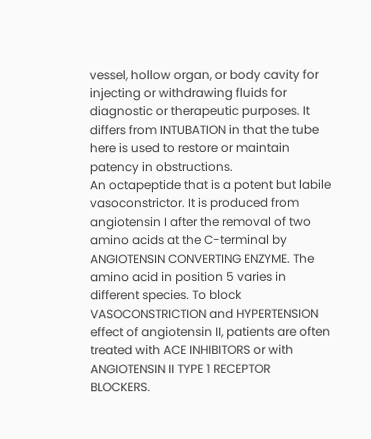vessel, hollow organ, or body cavity for injecting or withdrawing fluids for diagnostic or therapeutic purposes. It differs from INTUBATION in that the tube here is used to restore or maintain patency in obstructions.
An octapeptide that is a potent but labile vasoconstrictor. It is produced from angiotensin I after the removal of two amino acids at the C-terminal by ANGIOTENSIN CONVERTING ENZYME. The amino acid in position 5 varies in different species. To block VASOCONSTRICTION and HYPERTENSION effect of angiotensin II, patients are often treated with ACE INHIBITORS or with ANGIOTENSIN II TYPE 1 RECEPTOR BLOCKERS.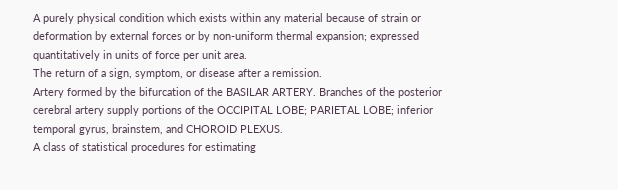A purely physical condition which exists within any material because of strain or deformation by external forces or by non-uniform thermal expansion; expressed quantitatively in units of force per unit area.
The return of a sign, symptom, or disease after a remission.
Artery formed by the bifurcation of the BASILAR ARTERY. Branches of the posterior cerebral artery supply portions of the OCCIPITAL LOBE; PARIETAL LOBE; inferior temporal gyrus, brainstem, and CHOROID PLEXUS.
A class of statistical procedures for estimating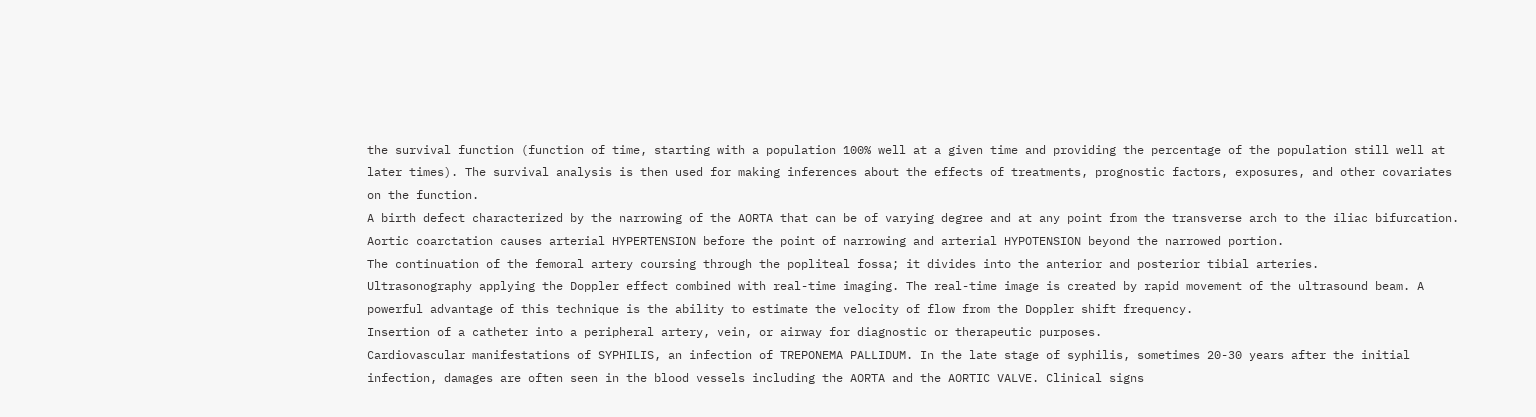the survival function (function of time, starting with a population 100% well at a given time and providing the percentage of the population still well at later times). The survival analysis is then used for making inferences about the effects of treatments, prognostic factors, exposures, and other covariates on the function.
A birth defect characterized by the narrowing of the AORTA that can be of varying degree and at any point from the transverse arch to the iliac bifurcation. Aortic coarctation causes arterial HYPERTENSION before the point of narrowing and arterial HYPOTENSION beyond the narrowed portion.
The continuation of the femoral artery coursing through the popliteal fossa; it divides into the anterior and posterior tibial arteries.
Ultrasonography applying the Doppler effect combined with real-time imaging. The real-time image is created by rapid movement of the ultrasound beam. A powerful advantage of this technique is the ability to estimate the velocity of flow from the Doppler shift frequency.
Insertion of a catheter into a peripheral artery, vein, or airway for diagnostic or therapeutic purposes.
Cardiovascular manifestations of SYPHILIS, an infection of TREPONEMA PALLIDUM. In the late stage of syphilis, sometimes 20-30 years after the initial infection, damages are often seen in the blood vessels including the AORTA and the AORTIC VALVE. Clinical signs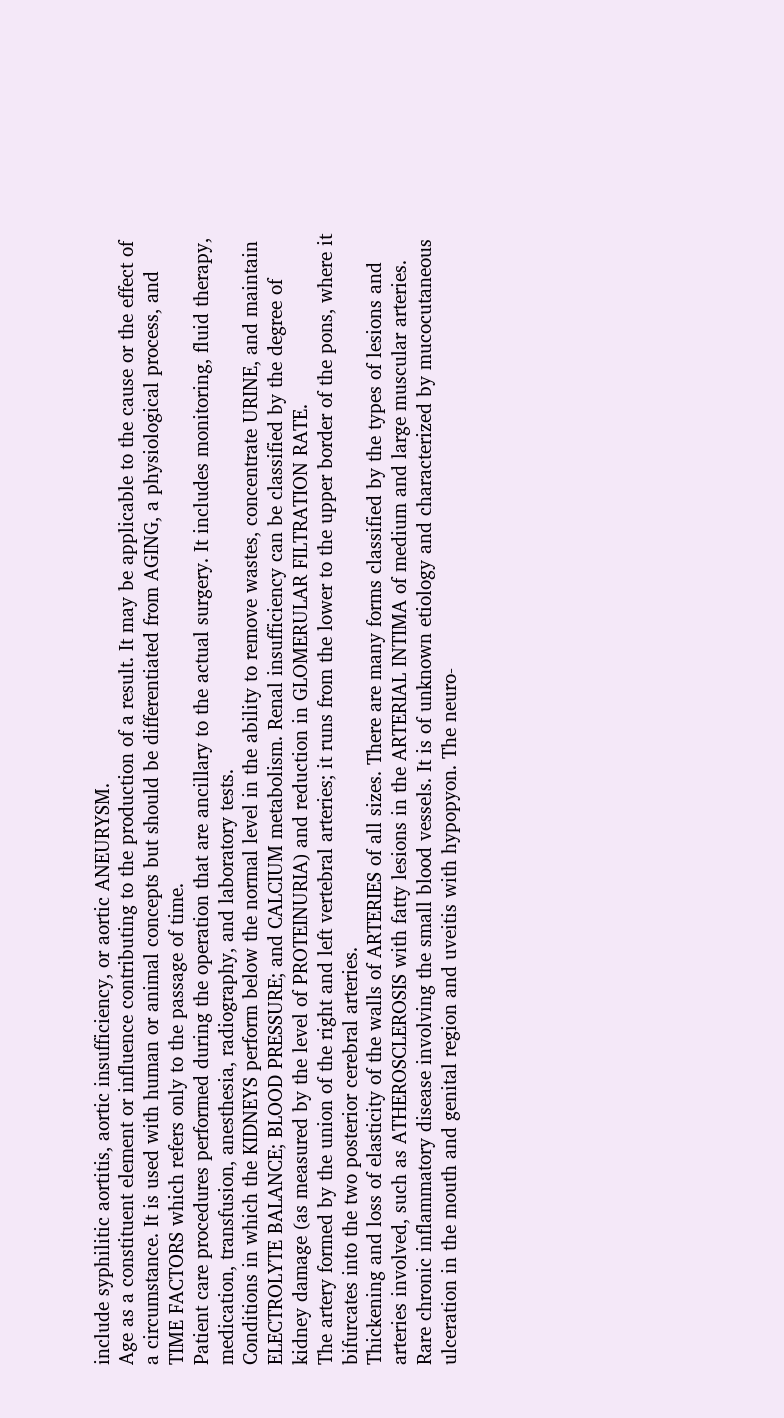include syphilitic aortitis, aortic insufficiency, or aortic ANEURYSM.
Age as a constituent element or influence contributing to the production of a result. It may be applicable to the cause or the effect of a circumstance. It is used with human or animal concepts but should be differentiated from AGING, a physiological process, and TIME FACTORS which refers only to the passage of time.
Patient care procedures performed during the operation that are ancillary to the actual surgery. It includes monitoring, fluid therapy, medication, transfusion, anesthesia, radiography, and laboratory tests.
Conditions in which the KIDNEYS perform below the normal level in the ability to remove wastes, concentrate URINE, and maintain ELECTROLYTE BALANCE; BLOOD PRESSURE; and CALCIUM metabolism. Renal insufficiency can be classified by the degree of kidney damage (as measured by the level of PROTEINURIA) and reduction in GLOMERULAR FILTRATION RATE.
The artery formed by the union of the right and left vertebral arteries; it runs from the lower to the upper border of the pons, where it bifurcates into the two posterior cerebral arteries.
Thickening and loss of elasticity of the walls of ARTERIES of all sizes. There are many forms classified by the types of lesions and arteries involved, such as ATHEROSCLEROSIS with fatty lesions in the ARTERIAL INTIMA of medium and large muscular arteries.
Rare chronic inflammatory disease involving the small blood vessels. It is of unknown etiology and characterized by mucocutaneous ulceration in the mouth and genital region and uveitis with hypopyon. The neuro-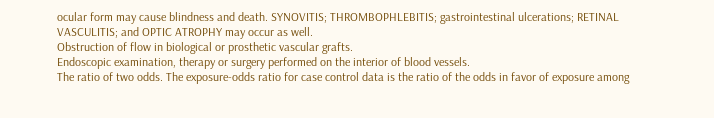ocular form may cause blindness and death. SYNOVITIS; THROMBOPHLEBITIS; gastrointestinal ulcerations; RETINAL VASCULITIS; and OPTIC ATROPHY may occur as well.
Obstruction of flow in biological or prosthetic vascular grafts.
Endoscopic examination, therapy or surgery performed on the interior of blood vessels.
The ratio of two odds. The exposure-odds ratio for case control data is the ratio of the odds in favor of exposure among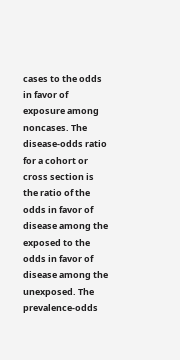cases to the odds in favor of exposure among noncases. The disease-odds ratio for a cohort or cross section is the ratio of the odds in favor of disease among the exposed to the odds in favor of disease among the unexposed. The prevalence-odds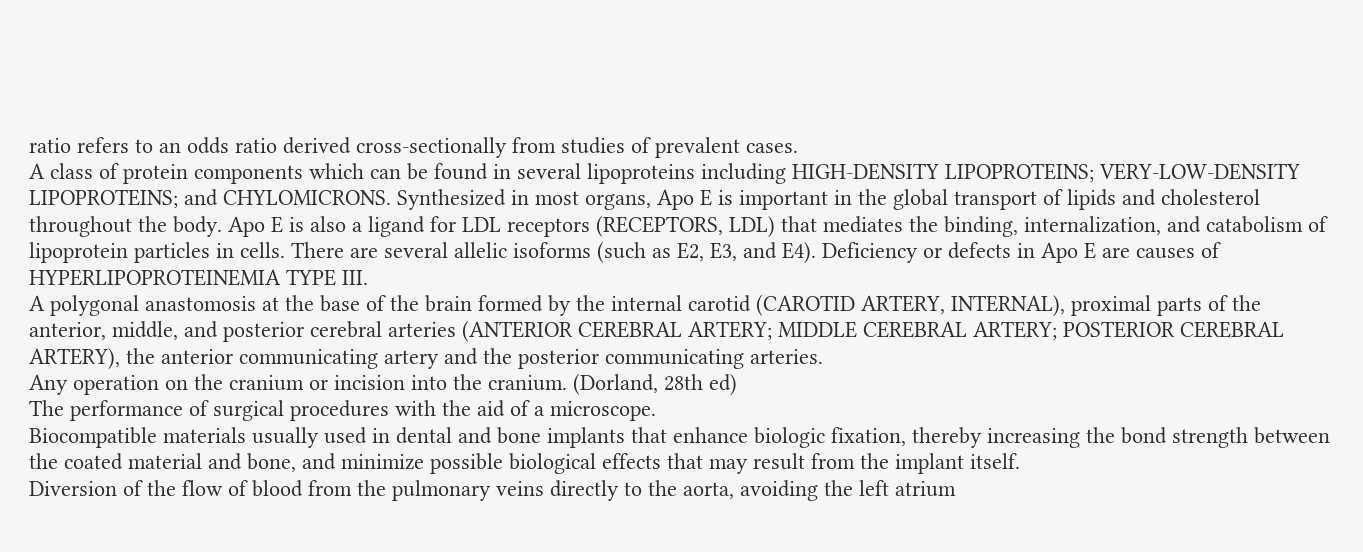ratio refers to an odds ratio derived cross-sectionally from studies of prevalent cases.
A class of protein components which can be found in several lipoproteins including HIGH-DENSITY LIPOPROTEINS; VERY-LOW-DENSITY LIPOPROTEINS; and CHYLOMICRONS. Synthesized in most organs, Apo E is important in the global transport of lipids and cholesterol throughout the body. Apo E is also a ligand for LDL receptors (RECEPTORS, LDL) that mediates the binding, internalization, and catabolism of lipoprotein particles in cells. There are several allelic isoforms (such as E2, E3, and E4). Deficiency or defects in Apo E are causes of HYPERLIPOPROTEINEMIA TYPE III.
A polygonal anastomosis at the base of the brain formed by the internal carotid (CAROTID ARTERY, INTERNAL), proximal parts of the anterior, middle, and posterior cerebral arteries (ANTERIOR CEREBRAL ARTERY; MIDDLE CEREBRAL ARTERY; POSTERIOR CEREBRAL ARTERY), the anterior communicating artery and the posterior communicating arteries.
Any operation on the cranium or incision into the cranium. (Dorland, 28th ed)
The performance of surgical procedures with the aid of a microscope.
Biocompatible materials usually used in dental and bone implants that enhance biologic fixation, thereby increasing the bond strength between the coated material and bone, and minimize possible biological effects that may result from the implant itself.
Diversion of the flow of blood from the pulmonary veins directly to the aorta, avoiding the left atrium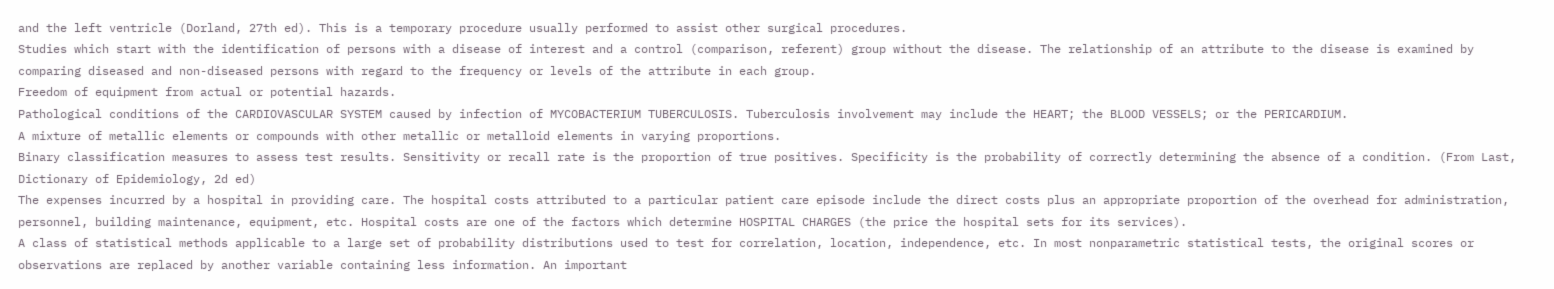and the left ventricle (Dorland, 27th ed). This is a temporary procedure usually performed to assist other surgical procedures.
Studies which start with the identification of persons with a disease of interest and a control (comparison, referent) group without the disease. The relationship of an attribute to the disease is examined by comparing diseased and non-diseased persons with regard to the frequency or levels of the attribute in each group.
Freedom of equipment from actual or potential hazards.
Pathological conditions of the CARDIOVASCULAR SYSTEM caused by infection of MYCOBACTERIUM TUBERCULOSIS. Tuberculosis involvement may include the HEART; the BLOOD VESSELS; or the PERICARDIUM.
A mixture of metallic elements or compounds with other metallic or metalloid elements in varying proportions.
Binary classification measures to assess test results. Sensitivity or recall rate is the proportion of true positives. Specificity is the probability of correctly determining the absence of a condition. (From Last, Dictionary of Epidemiology, 2d ed)
The expenses incurred by a hospital in providing care. The hospital costs attributed to a particular patient care episode include the direct costs plus an appropriate proportion of the overhead for administration, personnel, building maintenance, equipment, etc. Hospital costs are one of the factors which determine HOSPITAL CHARGES (the price the hospital sets for its services).
A class of statistical methods applicable to a large set of probability distributions used to test for correlation, location, independence, etc. In most nonparametric statistical tests, the original scores or observations are replaced by another variable containing less information. An important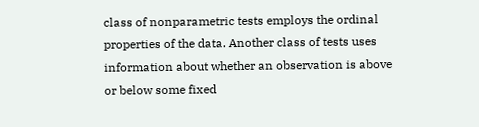class of nonparametric tests employs the ordinal properties of the data. Another class of tests uses information about whether an observation is above or below some fixed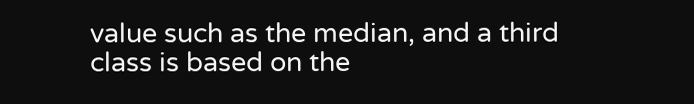value such as the median, and a third class is based on the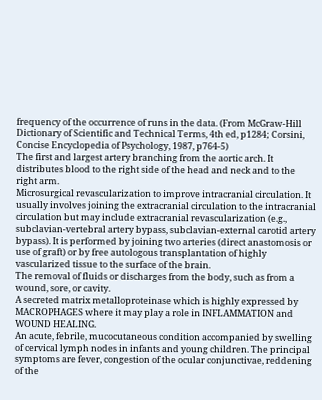frequency of the occurrence of runs in the data. (From McGraw-Hill Dictionary of Scientific and Technical Terms, 4th ed, p1284; Corsini, Concise Encyclopedia of Psychology, 1987, p764-5)
The first and largest artery branching from the aortic arch. It distributes blood to the right side of the head and neck and to the right arm.
Microsurgical revascularization to improve intracranial circulation. It usually involves joining the extracranial circulation to the intracranial circulation but may include extracranial revascularization (e.g., subclavian-vertebral artery bypass, subclavian-external carotid artery bypass). It is performed by joining two arteries (direct anastomosis or use of graft) or by free autologous transplantation of highly vascularized tissue to the surface of the brain.
The removal of fluids or discharges from the body, such as from a wound, sore, or cavity.
A secreted matrix metalloproteinase which is highly expressed by MACROPHAGES where it may play a role in INFLAMMATION and WOUND HEALING.
An acute, febrile, mucocutaneous condition accompanied by swelling of cervical lymph nodes in infants and young children. The principal symptoms are fever, congestion of the ocular conjunctivae, reddening of the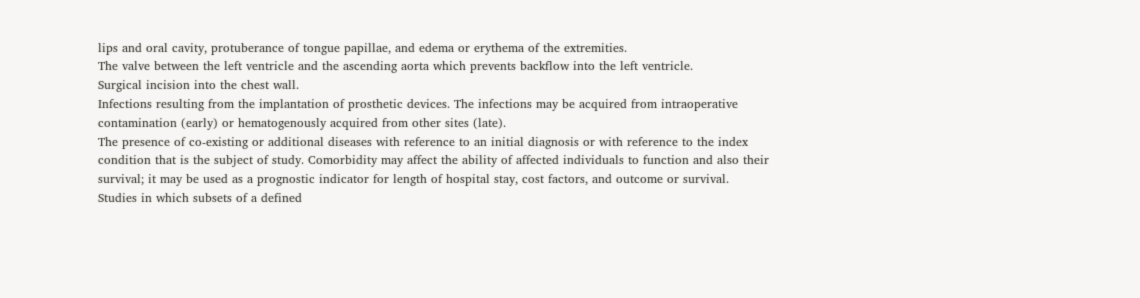lips and oral cavity, protuberance of tongue papillae, and edema or erythema of the extremities.
The valve between the left ventricle and the ascending aorta which prevents backflow into the left ventricle.
Surgical incision into the chest wall.
Infections resulting from the implantation of prosthetic devices. The infections may be acquired from intraoperative contamination (early) or hematogenously acquired from other sites (late).
The presence of co-existing or additional diseases with reference to an initial diagnosis or with reference to the index condition that is the subject of study. Comorbidity may affect the ability of affected individuals to function and also their survival; it may be used as a prognostic indicator for length of hospital stay, cost factors, and outcome or survival.
Studies in which subsets of a defined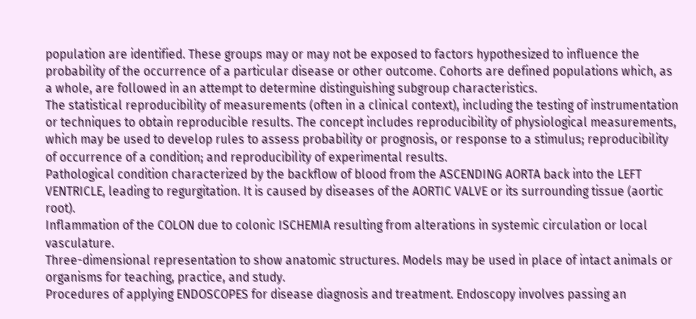population are identified. These groups may or may not be exposed to factors hypothesized to influence the probability of the occurrence of a particular disease or other outcome. Cohorts are defined populations which, as a whole, are followed in an attempt to determine distinguishing subgroup characteristics.
The statistical reproducibility of measurements (often in a clinical context), including the testing of instrumentation or techniques to obtain reproducible results. The concept includes reproducibility of physiological measurements, which may be used to develop rules to assess probability or prognosis, or response to a stimulus; reproducibility of occurrence of a condition; and reproducibility of experimental results.
Pathological condition characterized by the backflow of blood from the ASCENDING AORTA back into the LEFT VENTRICLE, leading to regurgitation. It is caused by diseases of the AORTIC VALVE or its surrounding tissue (aortic root).
Inflammation of the COLON due to colonic ISCHEMIA resulting from alterations in systemic circulation or local vasculature.
Three-dimensional representation to show anatomic structures. Models may be used in place of intact animals or organisms for teaching, practice, and study.
Procedures of applying ENDOSCOPES for disease diagnosis and treatment. Endoscopy involves passing an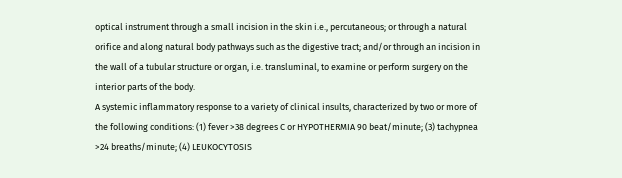optical instrument through a small incision in the skin i.e., percutaneous; or through a natural orifice and along natural body pathways such as the digestive tract; and/or through an incision in the wall of a tubular structure or organ, i.e. transluminal, to examine or perform surgery on the interior parts of the body.
A systemic inflammatory response to a variety of clinical insults, characterized by two or more of the following conditions: (1) fever >38 degrees C or HYPOTHERMIA 90 beat/minute; (3) tachypnea >24 breaths/minute; (4) LEUKOCYTOSIS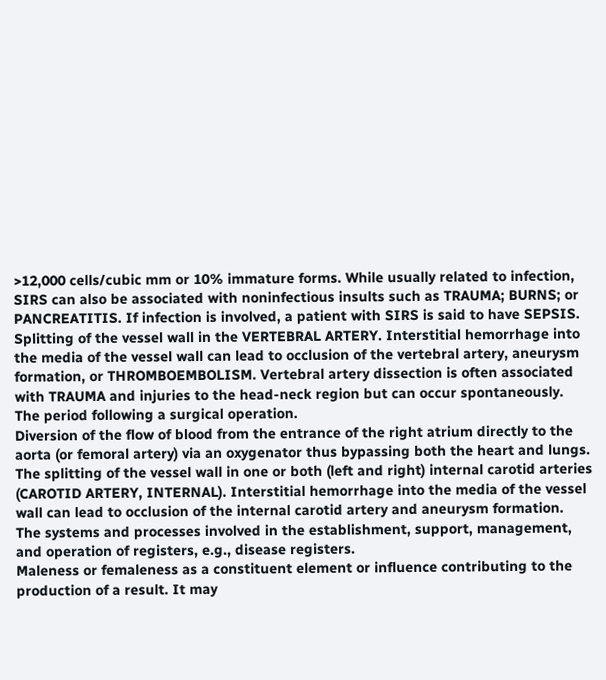>12,000 cells/cubic mm or 10% immature forms. While usually related to infection, SIRS can also be associated with noninfectious insults such as TRAUMA; BURNS; or PANCREATITIS. If infection is involved, a patient with SIRS is said to have SEPSIS.
Splitting of the vessel wall in the VERTEBRAL ARTERY. Interstitial hemorrhage into the media of the vessel wall can lead to occlusion of the vertebral artery, aneurysm formation, or THROMBOEMBOLISM. Vertebral artery dissection is often associated with TRAUMA and injuries to the head-neck region but can occur spontaneously.
The period following a surgical operation.
Diversion of the flow of blood from the entrance of the right atrium directly to the aorta (or femoral artery) via an oxygenator thus bypassing both the heart and lungs.
The splitting of the vessel wall in one or both (left and right) internal carotid arteries (CAROTID ARTERY, INTERNAL). Interstitial hemorrhage into the media of the vessel wall can lead to occlusion of the internal carotid artery and aneurysm formation.
The systems and processes involved in the establishment, support, management, and operation of registers, e.g., disease registers.
Maleness or femaleness as a constituent element or influence contributing to the production of a result. It may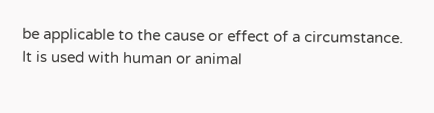be applicable to the cause or effect of a circumstance. It is used with human or animal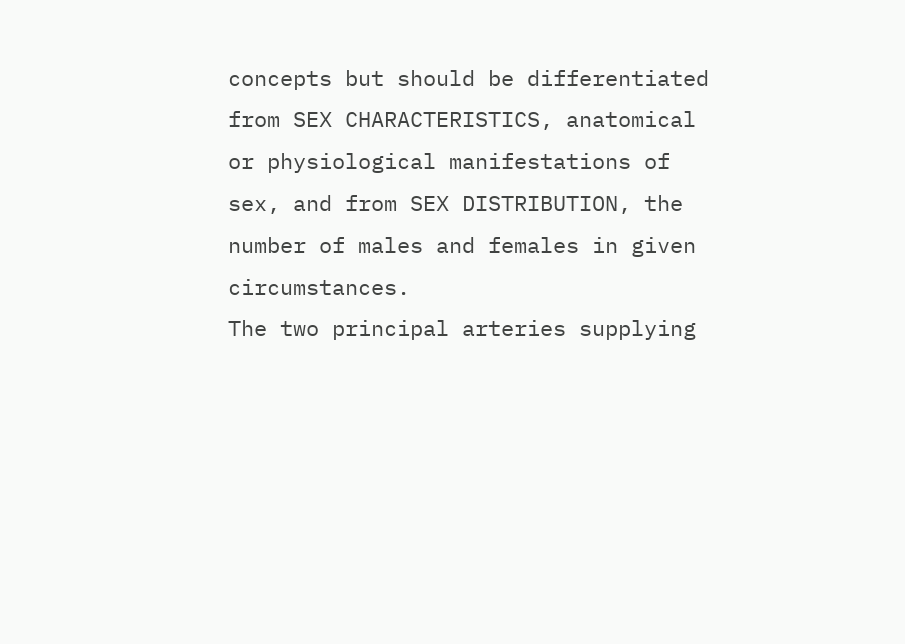concepts but should be differentiated from SEX CHARACTERISTICS, anatomical or physiological manifestations of sex, and from SEX DISTRIBUTION, the number of males and females in given circumstances.
The two principal arteries supplying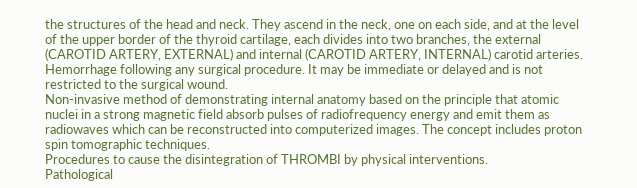the structures of the head and neck. They ascend in the neck, one on each side, and at the level of the upper border of the thyroid cartilage, each divides into two branches, the external (CAROTID ARTERY, EXTERNAL) and internal (CAROTID ARTERY, INTERNAL) carotid arteries.
Hemorrhage following any surgical procedure. It may be immediate or delayed and is not restricted to the surgical wound.
Non-invasive method of demonstrating internal anatomy based on the principle that atomic nuclei in a strong magnetic field absorb pulses of radiofrequency energy and emit them as radiowaves which can be reconstructed into computerized images. The concept includes proton spin tomographic techniques.
Procedures to cause the disintegration of THROMBI by physical interventions.
Pathological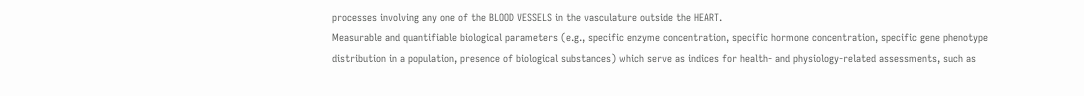processes involving any one of the BLOOD VESSELS in the vasculature outside the HEART.
Measurable and quantifiable biological parameters (e.g., specific enzyme concentration, specific hormone concentration, specific gene phenotype distribution in a population, presence of biological substances) which serve as indices for health- and physiology-related assessments, such as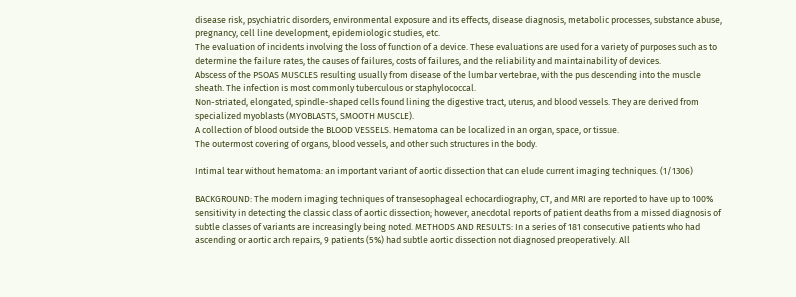disease risk, psychiatric disorders, environmental exposure and its effects, disease diagnosis, metabolic processes, substance abuse, pregnancy, cell line development, epidemiologic studies, etc.
The evaluation of incidents involving the loss of function of a device. These evaluations are used for a variety of purposes such as to determine the failure rates, the causes of failures, costs of failures, and the reliability and maintainability of devices.
Abscess of the PSOAS MUSCLES resulting usually from disease of the lumbar vertebrae, with the pus descending into the muscle sheath. The infection is most commonly tuberculous or staphylococcal.
Non-striated, elongated, spindle-shaped cells found lining the digestive tract, uterus, and blood vessels. They are derived from specialized myoblasts (MYOBLASTS, SMOOTH MUSCLE).
A collection of blood outside the BLOOD VESSELS. Hematoma can be localized in an organ, space, or tissue.
The outermost covering of organs, blood vessels, and other such structures in the body.

Intimal tear without hematoma: an important variant of aortic dissection that can elude current imaging techniques. (1/1306)

BACKGROUND: The modern imaging techniques of transesophageal echocardiography, CT, and MRI are reported to have up to 100% sensitivity in detecting the classic class of aortic dissection; however, anecdotal reports of patient deaths from a missed diagnosis of subtle classes of variants are increasingly being noted. METHODS AND RESULTS: In a series of 181 consecutive patients who had ascending or aortic arch repairs, 9 patients (5%) had subtle aortic dissection not diagnosed preoperatively. All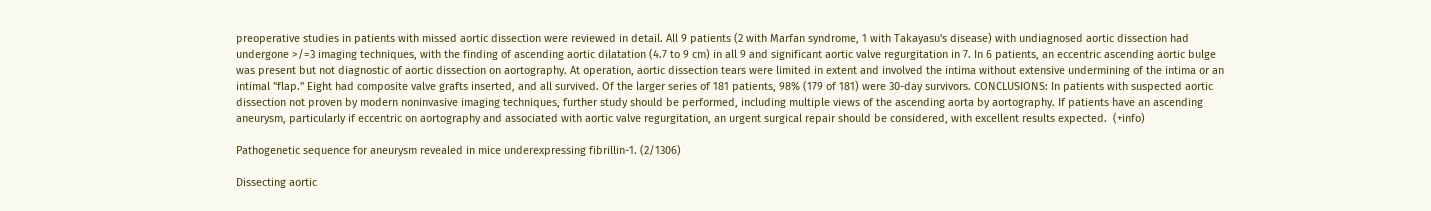preoperative studies in patients with missed aortic dissection were reviewed in detail. All 9 patients (2 with Marfan syndrome, 1 with Takayasu's disease) with undiagnosed aortic dissection had undergone >/=3 imaging techniques, with the finding of ascending aortic dilatation (4.7 to 9 cm) in all 9 and significant aortic valve regurgitation in 7. In 6 patients, an eccentric ascending aortic bulge was present but not diagnostic of aortic dissection on aortography. At operation, aortic dissection tears were limited in extent and involved the intima without extensive undermining of the intima or an intimal "flap." Eight had composite valve grafts inserted, and all survived. Of the larger series of 181 patients, 98% (179 of 181) were 30-day survivors. CONCLUSIONS: In patients with suspected aortic dissection not proven by modern noninvasive imaging techniques, further study should be performed, including multiple views of the ascending aorta by aortography. If patients have an ascending aneurysm, particularly if eccentric on aortography and associated with aortic valve regurgitation, an urgent surgical repair should be considered, with excellent results expected.  (+info)

Pathogenetic sequence for aneurysm revealed in mice underexpressing fibrillin-1. (2/1306)

Dissecting aortic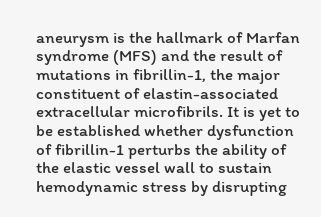aneurysm is the hallmark of Marfan syndrome (MFS) and the result of mutations in fibrillin-1, the major constituent of elastin-associated extracellular microfibrils. It is yet to be established whether dysfunction of fibrillin-1 perturbs the ability of the elastic vessel wall to sustain hemodynamic stress by disrupting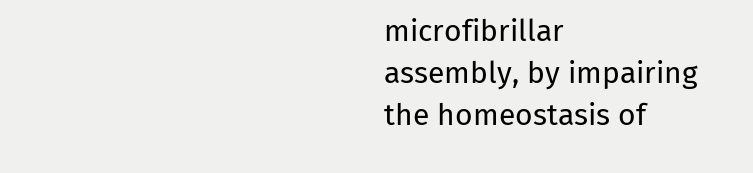microfibrillar assembly, by impairing the homeostasis of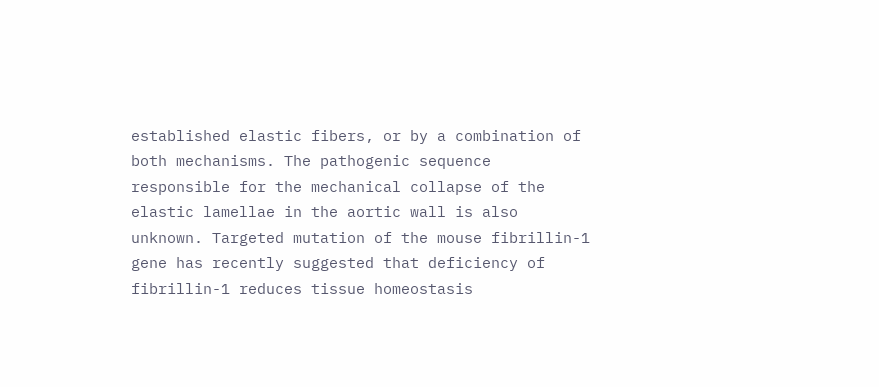established elastic fibers, or by a combination of both mechanisms. The pathogenic sequence responsible for the mechanical collapse of the elastic lamellae in the aortic wall is also unknown. Targeted mutation of the mouse fibrillin-1 gene has recently suggested that deficiency of fibrillin-1 reduces tissue homeostasis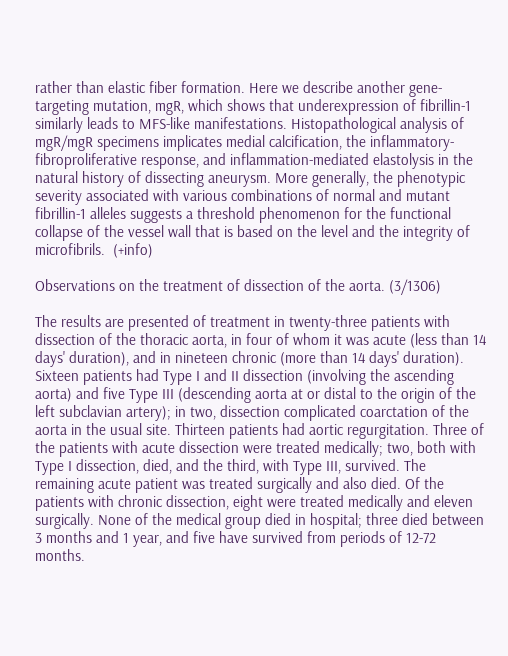rather than elastic fiber formation. Here we describe another gene-targeting mutation, mgR, which shows that underexpression of fibrillin-1 similarly leads to MFS-like manifestations. Histopathological analysis of mgR/mgR specimens implicates medial calcification, the inflammatory-fibroproliferative response, and inflammation-mediated elastolysis in the natural history of dissecting aneurysm. More generally, the phenotypic severity associated with various combinations of normal and mutant fibrillin-1 alleles suggests a threshold phenomenon for the functional collapse of the vessel wall that is based on the level and the integrity of microfibrils.  (+info)

Observations on the treatment of dissection of the aorta. (3/1306)

The results are presented of treatment in twenty-three patients with dissection of the thoracic aorta, in four of whom it was acute (less than 14 days' duration), and in nineteen chronic (more than 14 days' duration). Sixteen patients had Type I and II dissection (involving the ascending aorta) and five Type III (descending aorta at or distal to the origin of the left subclavian artery); in two, dissection complicated coarctation of the aorta in the usual site. Thirteen patients had aortic regurgitation. Three of the patients with acute dissection were treated medically; two, both with Type I dissection, died, and the third, with Type III, survived. The remaining acute patient was treated surgically and also died. Of the patients with chronic dissection, eight were treated medically and eleven surgically. None of the medical group died in hospital; three died between 3 months and 1 year, and five have survived from periods of 12-72 months.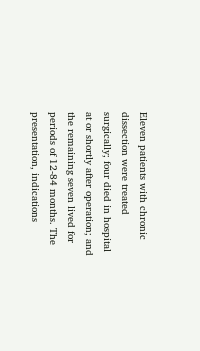Eleven patients with chronic dissection were treated surgically; four died in hospital at or shortly after operation; and the remaining seven lived for periods of 12-84 months. The presentation, indications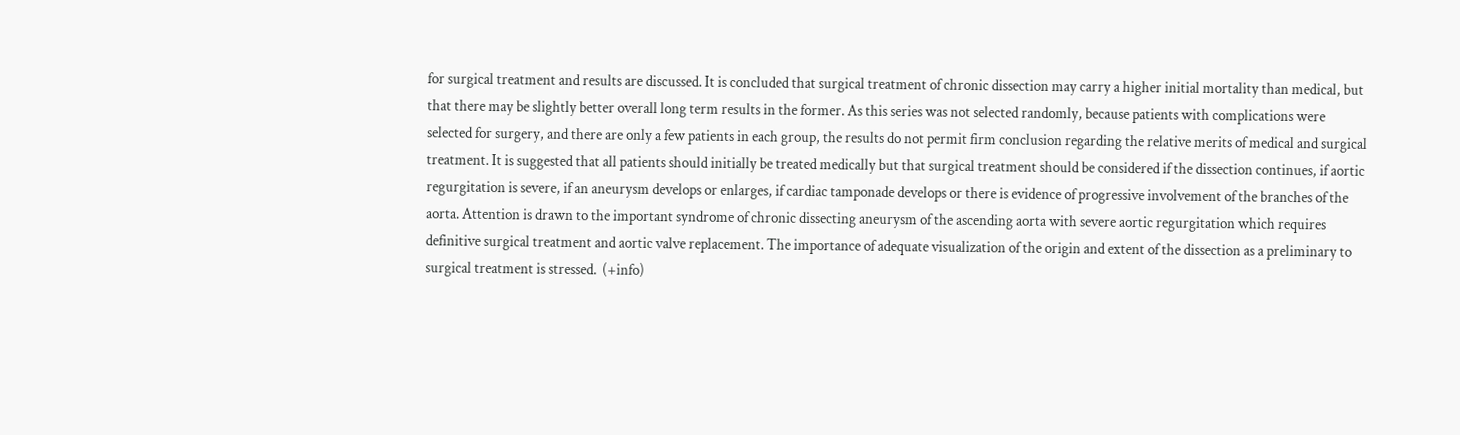for surgical treatment and results are discussed. It is concluded that surgical treatment of chronic dissection may carry a higher initial mortality than medical, but that there may be slightly better overall long term results in the former. As this series was not selected randomly, because patients with complications were selected for surgery, and there are only a few patients in each group, the results do not permit firm conclusion regarding the relative merits of medical and surgical treatment. It is suggested that all patients should initially be treated medically but that surgical treatment should be considered if the dissection continues, if aortic regurgitation is severe, if an aneurysm develops or enlarges, if cardiac tamponade develops or there is evidence of progressive involvement of the branches of the aorta. Attention is drawn to the important syndrome of chronic dissecting aneurysm of the ascending aorta with severe aortic regurgitation which requires definitive surgical treatment and aortic valve replacement. The importance of adequate visualization of the origin and extent of the dissection as a preliminary to surgical treatment is stressed.  (+info)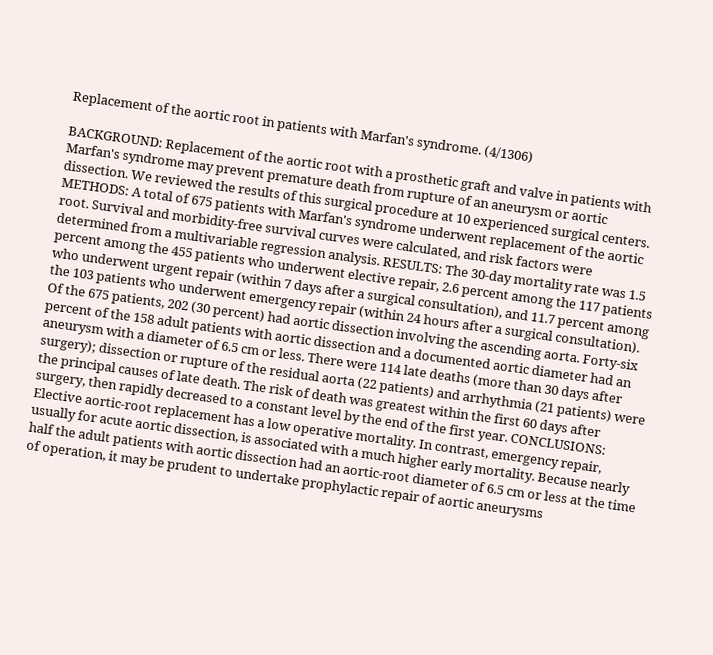Replacement of the aortic root in patients with Marfan's syndrome. (4/1306)

BACKGROUND: Replacement of the aortic root with a prosthetic graft and valve in patients with Marfan's syndrome may prevent premature death from rupture of an aneurysm or aortic dissection. We reviewed the results of this surgical procedure at 10 experienced surgical centers. METHODS: A total of 675 patients with Marfan's syndrome underwent replacement of the aortic root. Survival and morbidity-free survival curves were calculated, and risk factors were determined from a multivariable regression analysis. RESULTS: The 30-day mortality rate was 1.5 percent among the 455 patients who underwent elective repair, 2.6 percent among the 117 patients who underwent urgent repair (within 7 days after a surgical consultation), and 11.7 percent among the 103 patients who underwent emergency repair (within 24 hours after a surgical consultation). Of the 675 patients, 202 (30 percent) had aortic dissection involving the ascending aorta. Forty-six percent of the 158 adult patients with aortic dissection and a documented aortic diameter had an aneurysm with a diameter of 6.5 cm or less. There were 114 late deaths (more than 30 days after surgery); dissection or rupture of the residual aorta (22 patients) and arrhythmia (21 patients) were the principal causes of late death. The risk of death was greatest within the first 60 days after surgery, then rapidly decreased to a constant level by the end of the first year. CONCLUSIONS: Elective aortic-root replacement has a low operative mortality. In contrast, emergency repair, usually for acute aortic dissection, is associated with a much higher early mortality. Because nearly half the adult patients with aortic dissection had an aortic-root diameter of 6.5 cm or less at the time of operation, it may be prudent to undertake prophylactic repair of aortic aneurysms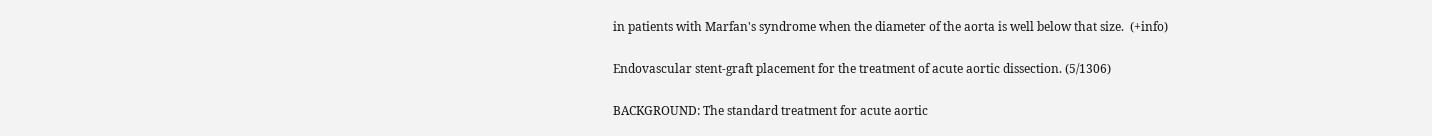in patients with Marfan's syndrome when the diameter of the aorta is well below that size.  (+info)

Endovascular stent-graft placement for the treatment of acute aortic dissection. (5/1306)

BACKGROUND: The standard treatment for acute aortic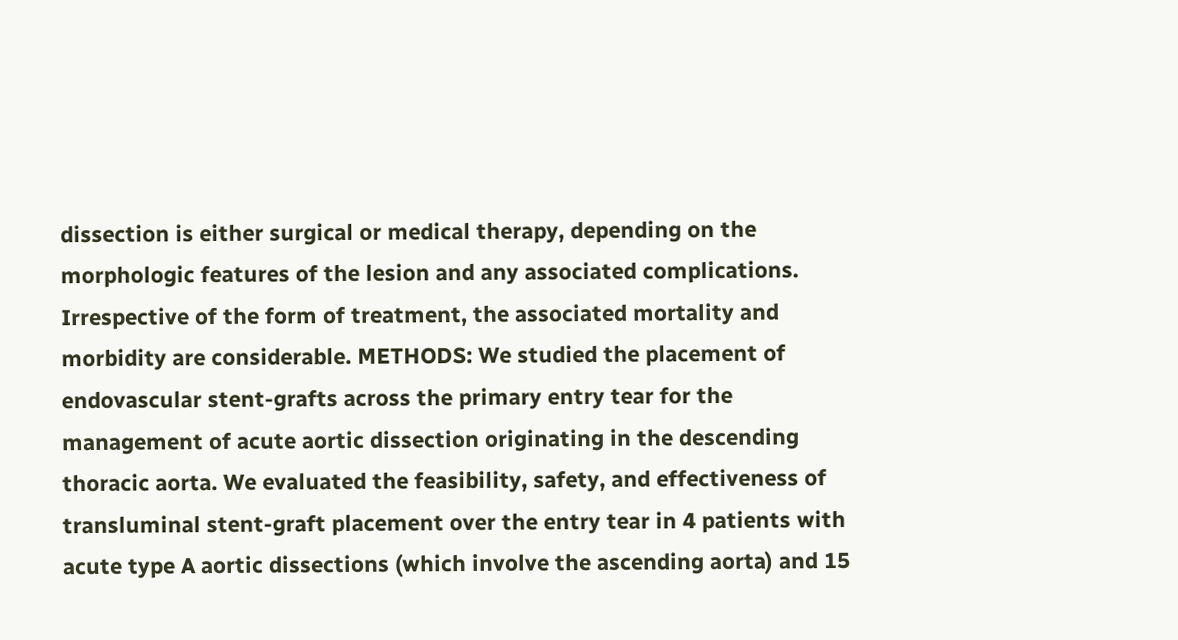dissection is either surgical or medical therapy, depending on the morphologic features of the lesion and any associated complications. Irrespective of the form of treatment, the associated mortality and morbidity are considerable. METHODS: We studied the placement of endovascular stent-grafts across the primary entry tear for the management of acute aortic dissection originating in the descending thoracic aorta. We evaluated the feasibility, safety, and effectiveness of transluminal stent-graft placement over the entry tear in 4 patients with acute type A aortic dissections (which involve the ascending aorta) and 15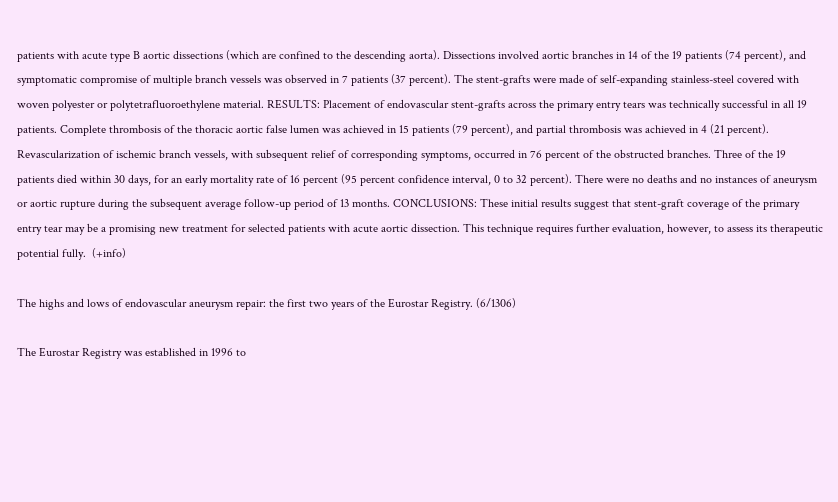patients with acute type B aortic dissections (which are confined to the descending aorta). Dissections involved aortic branches in 14 of the 19 patients (74 percent), and symptomatic compromise of multiple branch vessels was observed in 7 patients (37 percent). The stent-grafts were made of self-expanding stainless-steel covered with woven polyester or polytetrafluoroethylene material. RESULTS: Placement of endovascular stent-grafts across the primary entry tears was technically successful in all 19 patients. Complete thrombosis of the thoracic aortic false lumen was achieved in 15 patients (79 percent), and partial thrombosis was achieved in 4 (21 percent). Revascularization of ischemic branch vessels, with subsequent relief of corresponding symptoms, occurred in 76 percent of the obstructed branches. Three of the 19 patients died within 30 days, for an early mortality rate of 16 percent (95 percent confidence interval, 0 to 32 percent). There were no deaths and no instances of aneurysm or aortic rupture during the subsequent average follow-up period of 13 months. CONCLUSIONS: These initial results suggest that stent-graft coverage of the primary entry tear may be a promising new treatment for selected patients with acute aortic dissection. This technique requires further evaluation, however, to assess its therapeutic potential fully.  (+info)

The highs and lows of endovascular aneurysm repair: the first two years of the Eurostar Registry. (6/1306)

The Eurostar Registry was established in 1996 to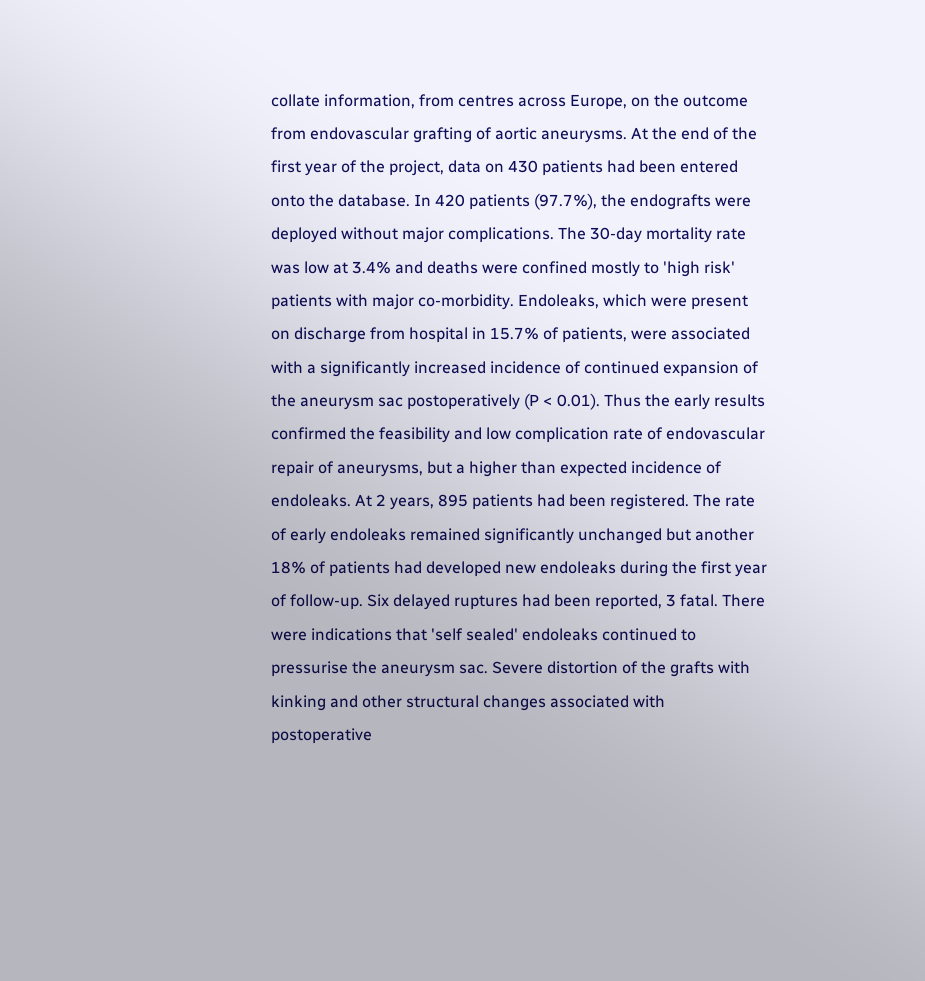collate information, from centres across Europe, on the outcome from endovascular grafting of aortic aneurysms. At the end of the first year of the project, data on 430 patients had been entered onto the database. In 420 patients (97.7%), the endografts were deployed without major complications. The 30-day mortality rate was low at 3.4% and deaths were confined mostly to 'high risk' patients with major co-morbidity. Endoleaks, which were present on discharge from hospital in 15.7% of patients, were associated with a significantly increased incidence of continued expansion of the aneurysm sac postoperatively (P < 0.01). Thus the early results confirmed the feasibility and low complication rate of endovascular repair of aneurysms, but a higher than expected incidence of endoleaks. At 2 years, 895 patients had been registered. The rate of early endoleaks remained significantly unchanged but another 18% of patients had developed new endoleaks during the first year of follow-up. Six delayed ruptures had been reported, 3 fatal. There were indications that 'self sealed' endoleaks continued to pressurise the aneurysm sac. Severe distortion of the grafts with kinking and other structural changes associated with postoperative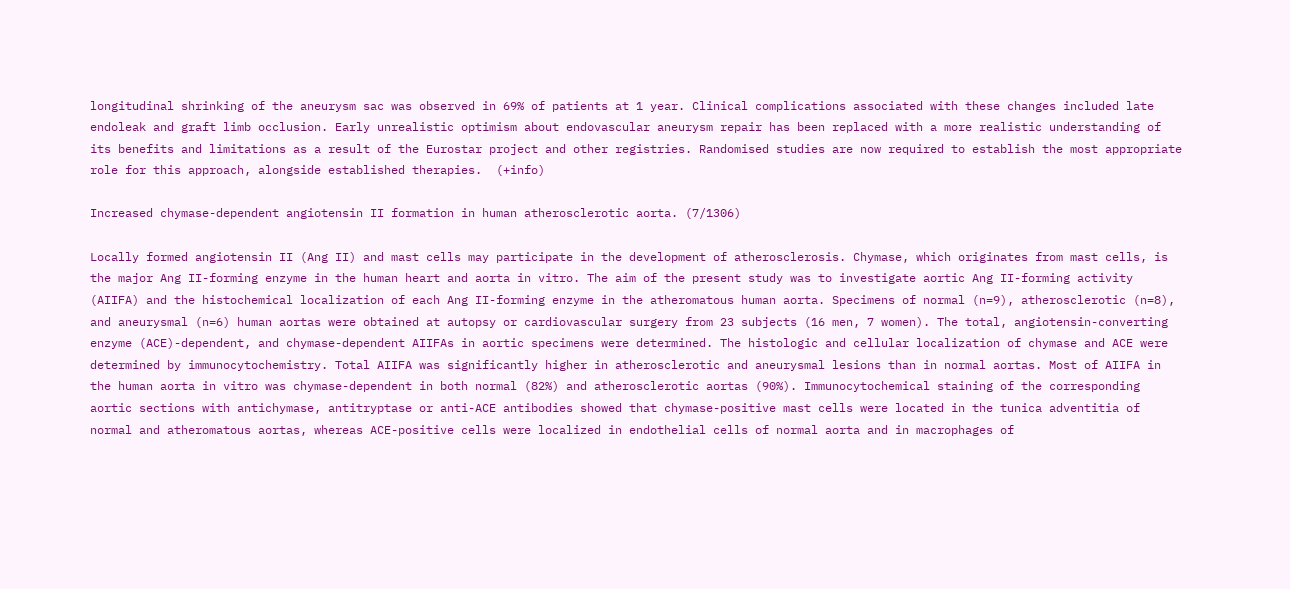longitudinal shrinking of the aneurysm sac was observed in 69% of patients at 1 year. Clinical complications associated with these changes included late endoleak and graft limb occlusion. Early unrealistic optimism about endovascular aneurysm repair has been replaced with a more realistic understanding of its benefits and limitations as a result of the Eurostar project and other registries. Randomised studies are now required to establish the most appropriate role for this approach, alongside established therapies.  (+info)

Increased chymase-dependent angiotensin II formation in human atherosclerotic aorta. (7/1306)

Locally formed angiotensin II (Ang II) and mast cells may participate in the development of atherosclerosis. Chymase, which originates from mast cells, is the major Ang II-forming enzyme in the human heart and aorta in vitro. The aim of the present study was to investigate aortic Ang II-forming activity (AIIFA) and the histochemical localization of each Ang II-forming enzyme in the atheromatous human aorta. Specimens of normal (n=9), atherosclerotic (n=8), and aneurysmal (n=6) human aortas were obtained at autopsy or cardiovascular surgery from 23 subjects (16 men, 7 women). The total, angiotensin-converting enzyme (ACE)-dependent, and chymase-dependent AIIFAs in aortic specimens were determined. The histologic and cellular localization of chymase and ACE were determined by immunocytochemistry. Total AIIFA was significantly higher in atherosclerotic and aneurysmal lesions than in normal aortas. Most of AIIFA in the human aorta in vitro was chymase-dependent in both normal (82%) and atherosclerotic aortas (90%). Immunocytochemical staining of the corresponding aortic sections with antichymase, antitryptase or anti-ACE antibodies showed that chymase-positive mast cells were located in the tunica adventitia of normal and atheromatous aortas, whereas ACE-positive cells were localized in endothelial cells of normal aorta and in macrophages of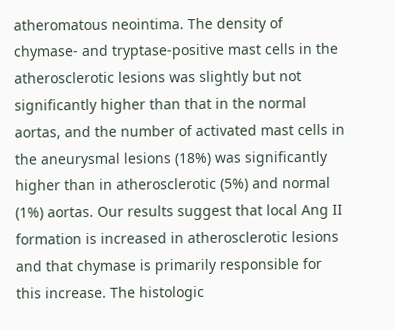atheromatous neointima. The density of chymase- and tryptase-positive mast cells in the atherosclerotic lesions was slightly but not significantly higher than that in the normal aortas, and the number of activated mast cells in the aneurysmal lesions (18%) was significantly higher than in atherosclerotic (5%) and normal (1%) aortas. Our results suggest that local Ang II formation is increased in atherosclerotic lesions and that chymase is primarily responsible for this increase. The histologic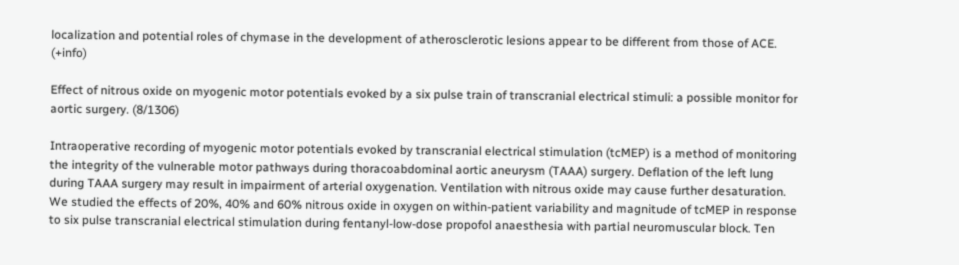localization and potential roles of chymase in the development of atherosclerotic lesions appear to be different from those of ACE.  (+info)

Effect of nitrous oxide on myogenic motor potentials evoked by a six pulse train of transcranial electrical stimuli: a possible monitor for aortic surgery. (8/1306)

Intraoperative recording of myogenic motor potentials evoked by transcranial electrical stimulation (tcMEP) is a method of monitoring the integrity of the vulnerable motor pathways during thoracoabdominal aortic aneurysm (TAAA) surgery. Deflation of the left lung during TAAA surgery may result in impairment of arterial oxygenation. Ventilation with nitrous oxide may cause further desaturation. We studied the effects of 20%, 40% and 60% nitrous oxide in oxygen on within-patient variability and magnitude of tcMEP in response to six pulse transcranial electrical stimulation during fentanyl-low-dose propofol anaesthesia with partial neuromuscular block. Ten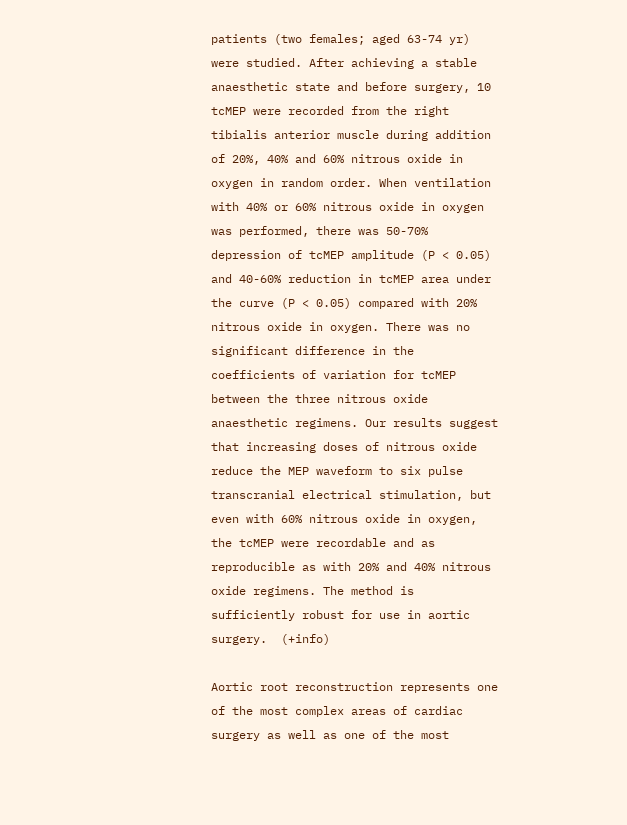patients (two females; aged 63-74 yr) were studied. After achieving a stable anaesthetic state and before surgery, 10 tcMEP were recorded from the right tibialis anterior muscle during addition of 20%, 40% and 60% nitrous oxide in oxygen in random order. When ventilation with 40% or 60% nitrous oxide in oxygen was performed, there was 50-70% depression of tcMEP amplitude (P < 0.05) and 40-60% reduction in tcMEP area under the curve (P < 0.05) compared with 20% nitrous oxide in oxygen. There was no significant difference in the coefficients of variation for tcMEP between the three nitrous oxide anaesthetic regimens. Our results suggest that increasing doses of nitrous oxide reduce the MEP waveform to six pulse transcranial electrical stimulation, but even with 60% nitrous oxide in oxygen, the tcMEP were recordable and as reproducible as with 20% and 40% nitrous oxide regimens. The method is sufficiently robust for use in aortic surgery.  (+info)

Aortic root reconstruction represents one of the most complex areas of cardiac surgery as well as one of the most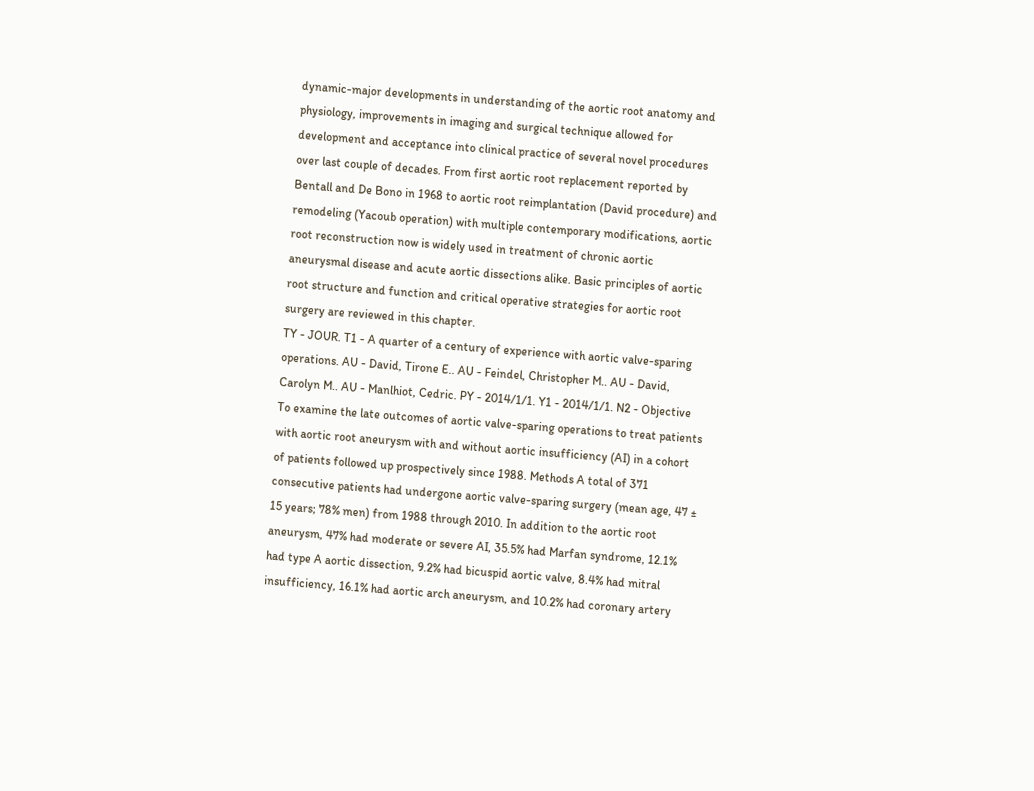dynamic-major developments in understanding of the aortic root anatomy and physiology, improvements in imaging and surgical technique allowed for development and acceptance into clinical practice of several novel procedures over last couple of decades. From first aortic root replacement reported by Bentall and De Bono in 1968 to aortic root reimplantation (David procedure) and remodeling (Yacoub operation) with multiple contemporary modifications, aortic root reconstruction now is widely used in treatment of chronic aortic aneurysmal disease and acute aortic dissections alike. Basic principles of aortic root structure and function and critical operative strategies for aortic root surgery are reviewed in this chapter.
TY - JOUR. T1 - A quarter of a century of experience with aortic valve-sparing operations. AU - David, Tirone E.. AU - Feindel, Christopher M.. AU - David, Carolyn M.. AU - Manlhiot, Cedric. PY - 2014/1/1. Y1 - 2014/1/1. N2 - Objective To examine the late outcomes of aortic valve-sparing operations to treat patients with aortic root aneurysm with and without aortic insufficiency (AI) in a cohort of patients followed up prospectively since 1988. Methods A total of 371 consecutive patients had undergone aortic valve-sparing surgery (mean age, 47 ± 15 years; 78% men) from 1988 through 2010. In addition to the aortic root aneurysm, 47% had moderate or severe AI, 35.5% had Marfan syndrome, 12.1% had type A aortic dissection, 9.2% had bicuspid aortic valve, 8.4% had mitral insufficiency, 16.1% had aortic arch aneurysm, and 10.2% had coronary artery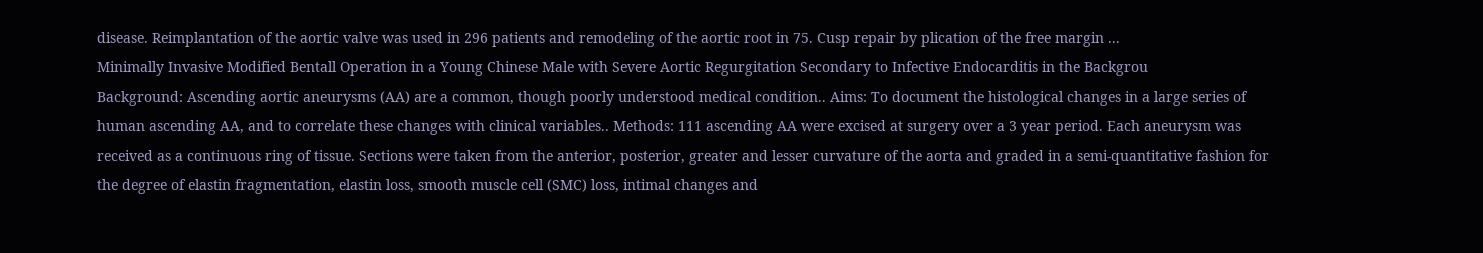disease. Reimplantation of the aortic valve was used in 296 patients and remodeling of the aortic root in 75. Cusp repair by plication of the free margin ...
Minimally Invasive Modified Bentall Operation in a Young Chinese Male with Severe Aortic Regurgitation Secondary to Infective Endocarditis in the Backgrou
Background: Ascending aortic aneurysms (AA) are a common, though poorly understood medical condition.. Aims: To document the histological changes in a large series of human ascending AA, and to correlate these changes with clinical variables.. Methods: 111 ascending AA were excised at surgery over a 3 year period. Each aneurysm was received as a continuous ring of tissue. Sections were taken from the anterior, posterior, greater and lesser curvature of the aorta and graded in a semi-quantitative fashion for the degree of elastin fragmentation, elastin loss, smooth muscle cell (SMC) loss, intimal changes and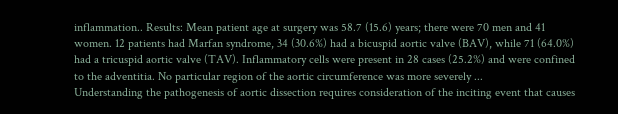inflammation.. Results: Mean patient age at surgery was 58.7 (15.6) years; there were 70 men and 41 women. 12 patients had Marfan syndrome, 34 (30.6%) had a bicuspid aortic valve (BAV), while 71 (64.0%) had a tricuspid aortic valve (TAV). Inflammatory cells were present in 28 cases (25.2%) and were confined to the adventitia. No particular region of the aortic circumference was more severely ...
Understanding the pathogenesis of aortic dissection requires consideration of the inciting event that causes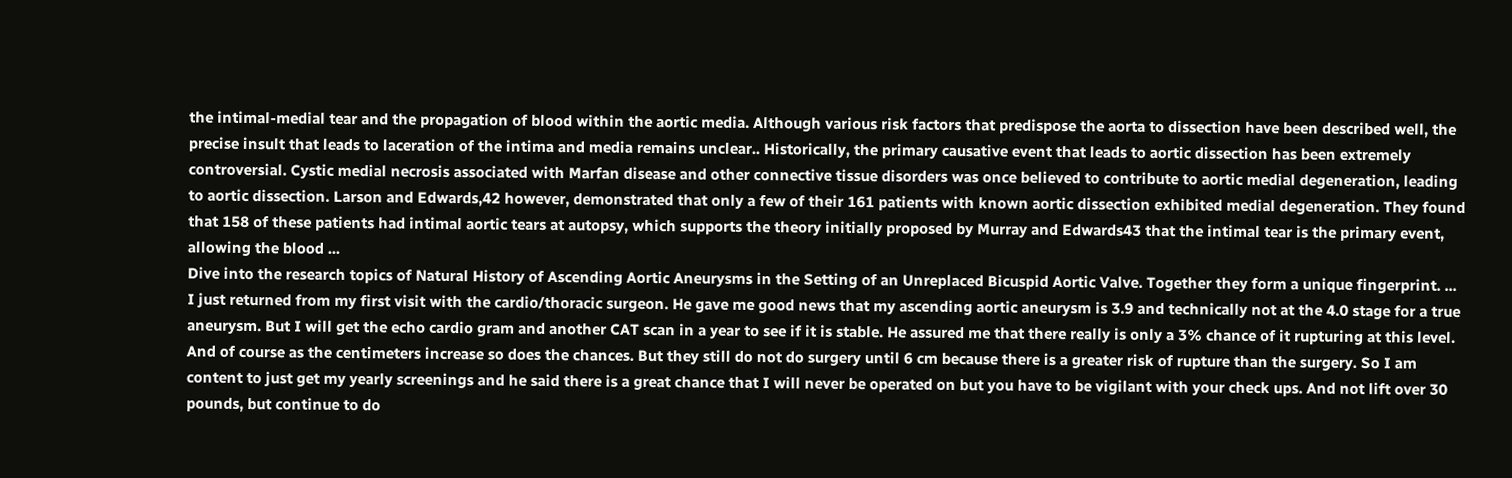the intimal-medial tear and the propagation of blood within the aortic media. Although various risk factors that predispose the aorta to dissection have been described well, the precise insult that leads to laceration of the intima and media remains unclear.. Historically, the primary causative event that leads to aortic dissection has been extremely controversial. Cystic medial necrosis associated with Marfan disease and other connective tissue disorders was once believed to contribute to aortic medial degeneration, leading to aortic dissection. Larson and Edwards,42 however, demonstrated that only a few of their 161 patients with known aortic dissection exhibited medial degeneration. They found that 158 of these patients had intimal aortic tears at autopsy, which supports the theory initially proposed by Murray and Edwards43 that the intimal tear is the primary event, allowing the blood ...
Dive into the research topics of Natural History of Ascending Aortic Aneurysms in the Setting of an Unreplaced Bicuspid Aortic Valve. Together they form a unique fingerprint. ...
I just returned from my first visit with the cardio/thoracic surgeon. He gave me good news that my ascending aortic aneurysm is 3.9 and technically not at the 4.0 stage for a true aneurysm. But I will get the echo cardio gram and another CAT scan in a year to see if it is stable. He assured me that there really is only a 3% chance of it rupturing at this level. And of course as the centimeters increase so does the chances. But they still do not do surgery until 6 cm because there is a greater risk of rupture than the surgery. So I am content to just get my yearly screenings and he said there is a great chance that I will never be operated on but you have to be vigilant with your check ups. And not lift over 30 pounds, but continue to do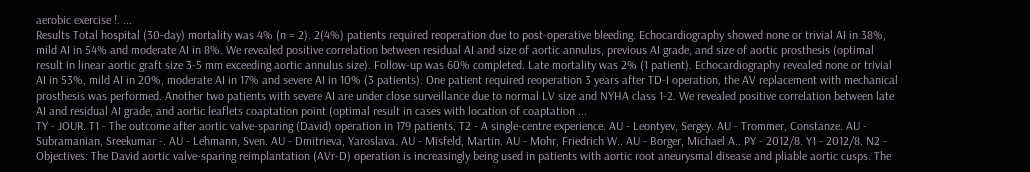aerobic exercise !. ...
Results Total hospital (30-day) mortality was 4% (n = 2). 2(4%) patients required reoperation due to post-operative bleeding. Echocardiography showed none or trivial AI in 38%, mild AI in 54% and moderate AI in 8%. We revealed positive correlation between residual AI and size of aortic annulus, previous AI grade, and size of aortic prosthesis (optimal result in linear aortic graft size 3-5 mm exceeding aortic annulus size). Follow-up was 60% completed. Late mortality was 2% (1 patient). Echocardiography revealed none or trivial AI in 53%, mild AI in 20%, moderate AI in 17% and severe AI in 10% (3 patients). One patient required reoperation 3 years after TD-I operation, the AV replacement with mechanical prosthesis was performed. Another two patients with severe AI are under close surveillance due to normal LV size and NYHA class 1-2. We revealed positive correlation between late AI and residual AI grade, and aortic leaflets coaptation point (optimal result in cases with location of coaptation ...
TY - JOUR. T1 - The outcome after aortic valve-sparing (David) operation in 179 patients. T2 - A single-centre experience. AU - Leontyev, Sergey. AU - Trommer, Constanze. AU - Subramanian, Sreekumar -. AU - Lehmann, Sven. AU - Dmitrieva, Yaroslava. AU - Misfeld, Martin. AU - Mohr, Friedrich W.. AU - Borger, Michael A.. PY - 2012/8. Y1 - 2012/8. N2 - Objectives: The David aortic valve-sparing reimplantation (AVr-D) operation is increasingly being used in patients with aortic root aneurysmal disease and pliable aortic cusps. The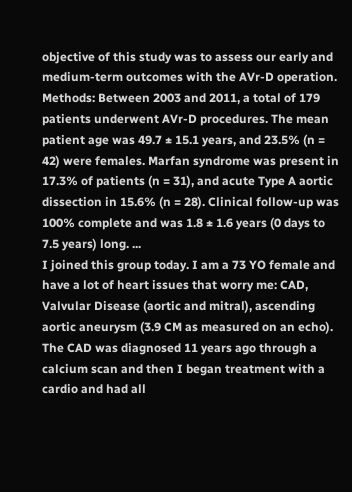objective of this study was to assess our early and medium-term outcomes with the AVr-D operation. Methods: Between 2003 and 2011, a total of 179 patients underwent AVr-D procedures. The mean patient age was 49.7 ± 15.1 years, and 23.5% (n = 42) were females. Marfan syndrome was present in 17.3% of patients (n = 31), and acute Type A aortic dissection in 15.6% (n = 28). Clinical follow-up was 100% complete and was 1.8 ± 1.6 years (0 days to 7.5 years) long. ...
I joined this group today. I am a 73 YO female and have a lot of heart issues that worry me: CAD, Valvular Disease (aortic and mitral), ascending aortic aneurysm (3.9 CM as measured on an echo). The CAD was diagnosed 11 years ago through a calcium scan and then I began treatment with a cardio and had all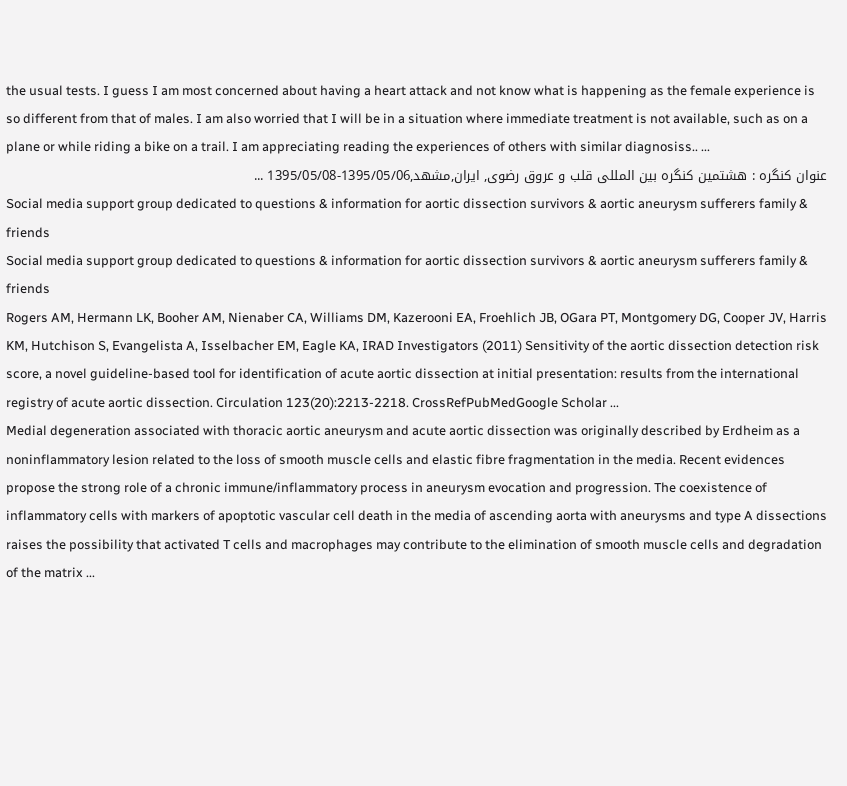the usual tests. I guess I am most concerned about having a heart attack and not know what is happening as the female experience is so different from that of males. I am also worried that I will be in a situation where immediate treatment is not available, such as on a plane or while riding a bike on a trail. I am appreciating reading the experiences of others with similar diagnosiss.. ...
عنوان کنگره : هشتمین کنگره بین المللی قلب و عروق رضوی, ایران,مشهد,1395/05/06-1395/05/08 ...
Social media support group dedicated to questions & information for aortic dissection survivors & aortic aneurysm sufferers family & friends
Social media support group dedicated to questions & information for aortic dissection survivors & aortic aneurysm sufferers family & friends
Rogers AM, Hermann LK, Booher AM, Nienaber CA, Williams DM, Kazerooni EA, Froehlich JB, OGara PT, Montgomery DG, Cooper JV, Harris KM, Hutchison S, Evangelista A, Isselbacher EM, Eagle KA, IRAD Investigators (2011) Sensitivity of the aortic dissection detection risk score, a novel guideline-based tool for identification of acute aortic dissection at initial presentation: results from the international registry of acute aortic dissection. Circulation 123(20):2213-2218. CrossRefPubMedGoogle Scholar ...
Medial degeneration associated with thoracic aortic aneurysm and acute aortic dissection was originally described by Erdheim as a noninflammatory lesion related to the loss of smooth muscle cells and elastic fibre fragmentation in the media. Recent evidences propose the strong role of a chronic immune/inflammatory process in aneurysm evocation and progression. The coexistence of inflammatory cells with markers of apoptotic vascular cell death in the media of ascending aorta with aneurysms and type A dissections raises the possibility that activated T cells and macrophages may contribute to the elimination of smooth muscle cells and degradation of the matrix ...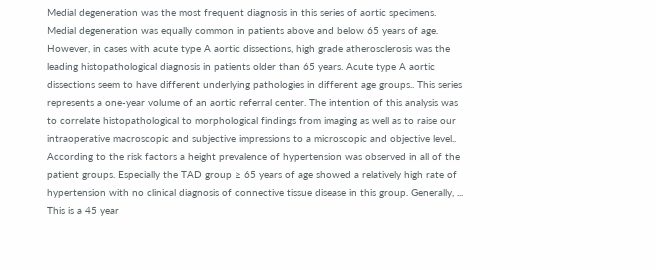Medial degeneration was the most frequent diagnosis in this series of aortic specimens. Medial degeneration was equally common in patients above and below 65 years of age. However, in cases with acute type A aortic dissections, high grade atherosclerosis was the leading histopathological diagnosis in patients older than 65 years. Acute type A aortic dissections seem to have different underlying pathologies in different age groups.. This series represents a one-year volume of an aortic referral center. The intention of this analysis was to correlate histopathological to morphological findings from imaging as well as to raise our intraoperative macroscopic and subjective impressions to a microscopic and objective level.. According to the risk factors a height prevalence of hypertension was observed in all of the patient groups. Especially the TAD group ≥ 65 years of age showed a relatively high rate of hypertension with no clinical diagnosis of connective tissue disease in this group. Generally, ...
This is a 45 year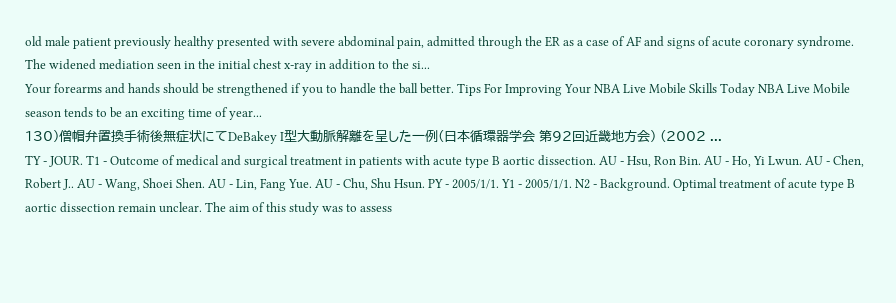old male patient previously healthy presented with severe abdominal pain, admitted through the ER as a case of AF and signs of acute coronary syndrome. The widened mediation seen in the initial chest x-ray in addition to the si...
Your forearms and hands should be strengthened if you to handle the ball better. Tips For Improving Your NBA Live Mobile Skills Today NBA Live Mobile season tends to be an exciting time of year...
130)僧帽弁置換手術後無症状にてDeBakey I型大動脈解離を呈した一例(日本循環器学会 第92回近畿地方会) (2002 ...
TY - JOUR. T1 - Outcome of medical and surgical treatment in patients with acute type B aortic dissection. AU - Hsu, Ron Bin. AU - Ho, Yi Lwun. AU - Chen, Robert J.. AU - Wang, Shoei Shen. AU - Lin, Fang Yue. AU - Chu, Shu Hsun. PY - 2005/1/1. Y1 - 2005/1/1. N2 - Background. Optimal treatment of acute type B aortic dissection remain unclear. The aim of this study was to assess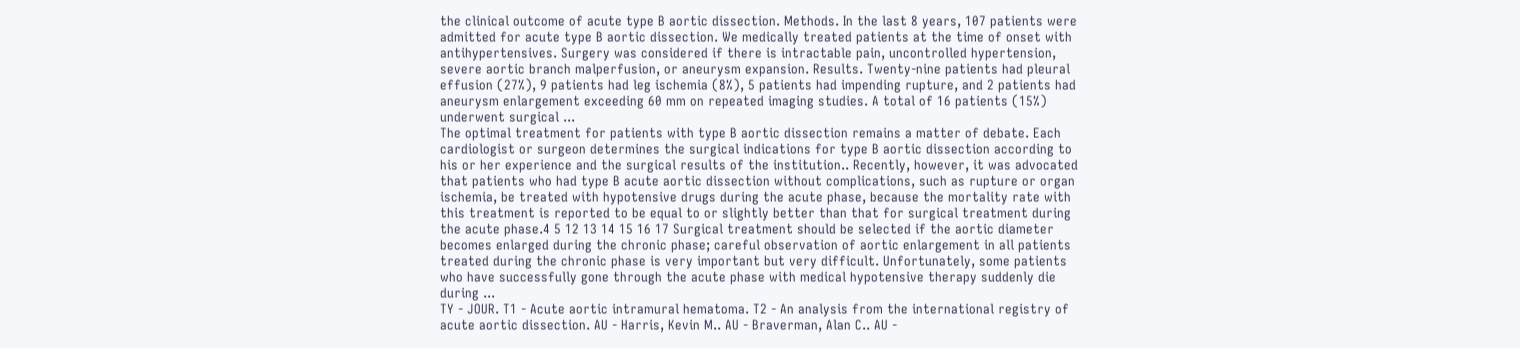the clinical outcome of acute type B aortic dissection. Methods. In the last 8 years, 107 patients were admitted for acute type B aortic dissection. We medically treated patients at the time of onset with antihypertensives. Surgery was considered if there is intractable pain, uncontrolled hypertension, severe aortic branch malperfusion, or aneurysm expansion. Results. Twenty-nine patients had pleural effusion (27%), 9 patients had leg ischemia (8%), 5 patients had impending rupture, and 2 patients had aneurysm enlargement exceeding 60 mm on repeated imaging studies. A total of 16 patients (15%) underwent surgical ...
The optimal treatment for patients with type B aortic dissection remains a matter of debate. Each cardiologist or surgeon determines the surgical indications for type B aortic dissection according to his or her experience and the surgical results of the institution.. Recently, however, it was advocated that patients who had type B acute aortic dissection without complications, such as rupture or organ ischemia, be treated with hypotensive drugs during the acute phase, because the mortality rate with this treatment is reported to be equal to or slightly better than that for surgical treatment during the acute phase.4 5 12 13 14 15 16 17 Surgical treatment should be selected if the aortic diameter becomes enlarged during the chronic phase; careful observation of aortic enlargement in all patients treated during the chronic phase is very important but very difficult. Unfortunately, some patients who have successfully gone through the acute phase with medical hypotensive therapy suddenly die during ...
TY - JOUR. T1 - Acute aortic intramural hematoma. T2 - An analysis from the international registry of acute aortic dissection. AU - Harris, Kevin M.. AU - Braverman, Alan C.. AU -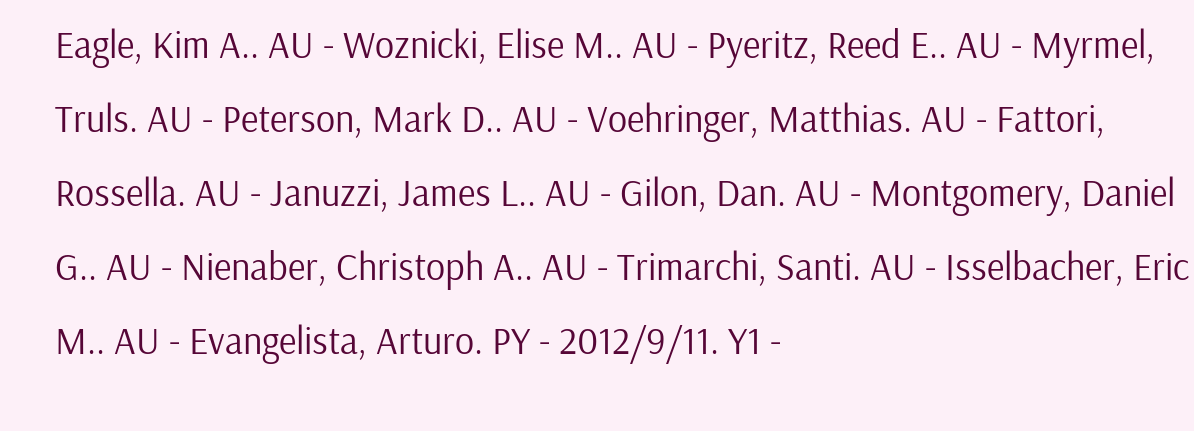Eagle, Kim A.. AU - Woznicki, Elise M.. AU - Pyeritz, Reed E.. AU - Myrmel, Truls. AU - Peterson, Mark D.. AU - Voehringer, Matthias. AU - Fattori, Rossella. AU - Januzzi, James L.. AU - Gilon, Dan. AU - Montgomery, Daniel G.. AU - Nienaber, Christoph A.. AU - Trimarchi, Santi. AU - Isselbacher, Eric M.. AU - Evangelista, Arturo. PY - 2012/9/11. Y1 -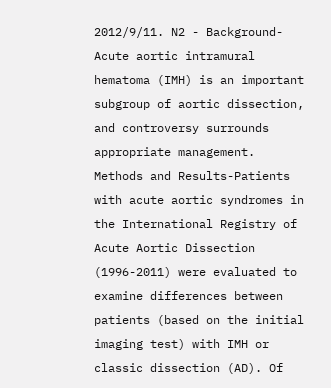2012/9/11. N2 - Background-Acute aortic intramural hematoma (IMH) is an important subgroup of aortic dissection, and controversy surrounds appropriate management. Methods and Results-Patients with acute aortic syndromes in the International Registry of Acute Aortic Dissection (1996-2011) were evaluated to examine differences between patients (based on the initial imaging test) with IMH or classic dissection (AD). Of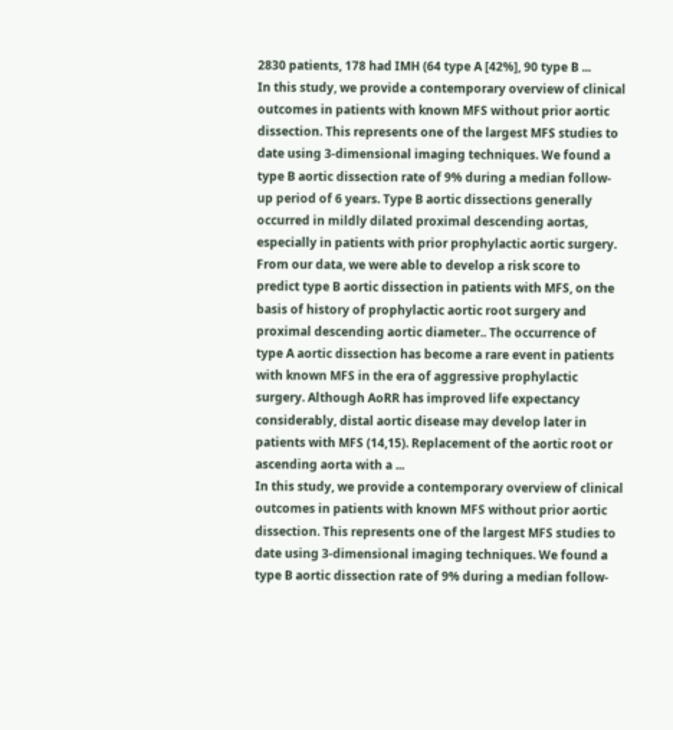2830 patients, 178 had IMH (64 type A [42%], 90 type B ...
In this study, we provide a contemporary overview of clinical outcomes in patients with known MFS without prior aortic dissection. This represents one of the largest MFS studies to date using 3-dimensional imaging techniques. We found a type B aortic dissection rate of 9% during a median follow-up period of 6 years. Type B aortic dissections generally occurred in mildly dilated proximal descending aortas, especially in patients with prior prophylactic aortic surgery. From our data, we were able to develop a risk score to predict type B aortic dissection in patients with MFS, on the basis of history of prophylactic aortic root surgery and proximal descending aortic diameter.. The occurrence of type A aortic dissection has become a rare event in patients with known MFS in the era of aggressive prophylactic surgery. Although AoRR has improved life expectancy considerably, distal aortic disease may develop later in patients with MFS (14,15). Replacement of the aortic root or ascending aorta with a ...
In this study, we provide a contemporary overview of clinical outcomes in patients with known MFS without prior aortic dissection. This represents one of the largest MFS studies to date using 3-dimensional imaging techniques. We found a type B aortic dissection rate of 9% during a median follow-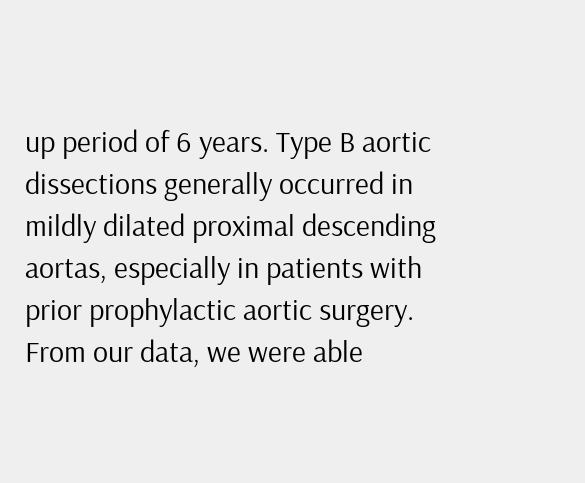up period of 6 years. Type B aortic dissections generally occurred in mildly dilated proximal descending aortas, especially in patients with prior prophylactic aortic surgery. From our data, we were able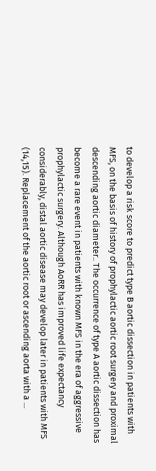to develop a risk score to predict type B aortic dissection in patients with MFS, on the basis of history of prophylactic aortic root surgery and proximal descending aortic diameter.. The occurrence of type A aortic dissection has become a rare event in patients with known MFS in the era of aggressive prophylactic surgery. Although AoRR has improved life expectancy considerably, distal aortic disease may develop later in patients with MFS (14,15). Replacement of the aortic root or ascending aorta with a ...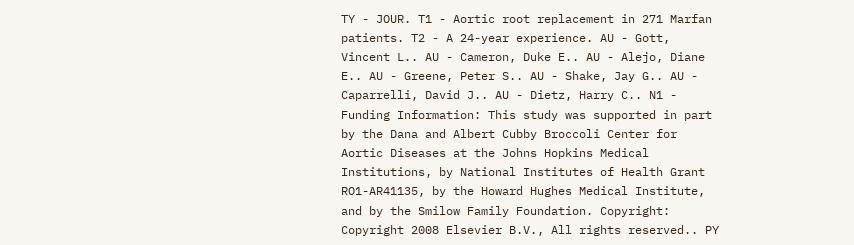TY - JOUR. T1 - Aortic root replacement in 271 Marfan patients. T2 - A 24-year experience. AU - Gott, Vincent L.. AU - Cameron, Duke E.. AU - Alejo, Diane E.. AU - Greene, Peter S.. AU - Shake, Jay G.. AU - Caparrelli, David J.. AU - Dietz, Harry C.. N1 - Funding Information: This study was supported in part by the Dana and Albert Cubby Broccoli Center for Aortic Diseases at the Johns Hopkins Medical Institutions, by National Institutes of Health Grant RO1-AR41135, by the Howard Hughes Medical Institute, and by the Smilow Family Foundation. Copyright: Copyright 2008 Elsevier B.V., All rights reserved.. PY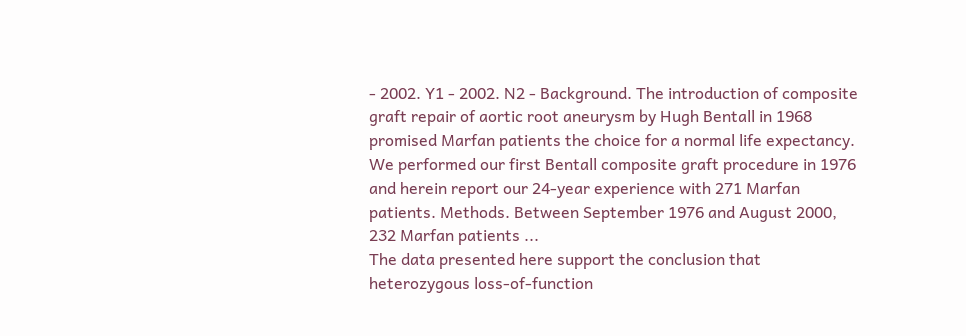- 2002. Y1 - 2002. N2 - Background. The introduction of composite graft repair of aortic root aneurysm by Hugh Bentall in 1968 promised Marfan patients the choice for a normal life expectancy. We performed our first Bentall composite graft procedure in 1976 and herein report our 24-year experience with 271 Marfan patients. Methods. Between September 1976 and August 2000, 232 Marfan patients ...
The data presented here support the conclusion that heterozygous loss-of-function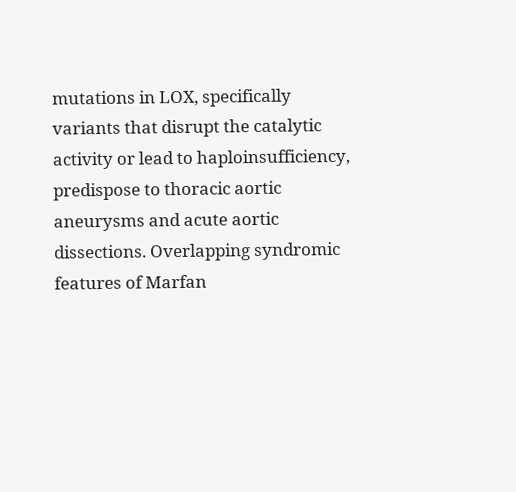mutations in LOX, specifically variants that disrupt the catalytic activity or lead to haploinsufficiency, predispose to thoracic aortic aneurysms and acute aortic dissections. Overlapping syndromic features of Marfan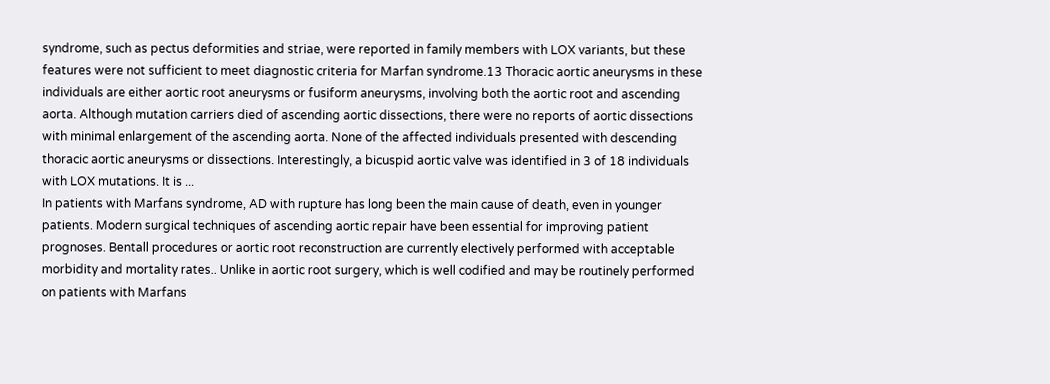syndrome, such as pectus deformities and striae, were reported in family members with LOX variants, but these features were not sufficient to meet diagnostic criteria for Marfan syndrome.13 Thoracic aortic aneurysms in these individuals are either aortic root aneurysms or fusiform aneurysms, involving both the aortic root and ascending aorta. Although mutation carriers died of ascending aortic dissections, there were no reports of aortic dissections with minimal enlargement of the ascending aorta. None of the affected individuals presented with descending thoracic aortic aneurysms or dissections. Interestingly, a bicuspid aortic valve was identified in 3 of 18 individuals with LOX mutations. It is ...
In patients with Marfans syndrome, AD with rupture has long been the main cause of death, even in younger patients. Modern surgical techniques of ascending aortic repair have been essential for improving patient prognoses. Bentall procedures or aortic root reconstruction are currently electively performed with acceptable morbidity and mortality rates.. Unlike in aortic root surgery, which is well codified and may be routinely performed on patients with Marfans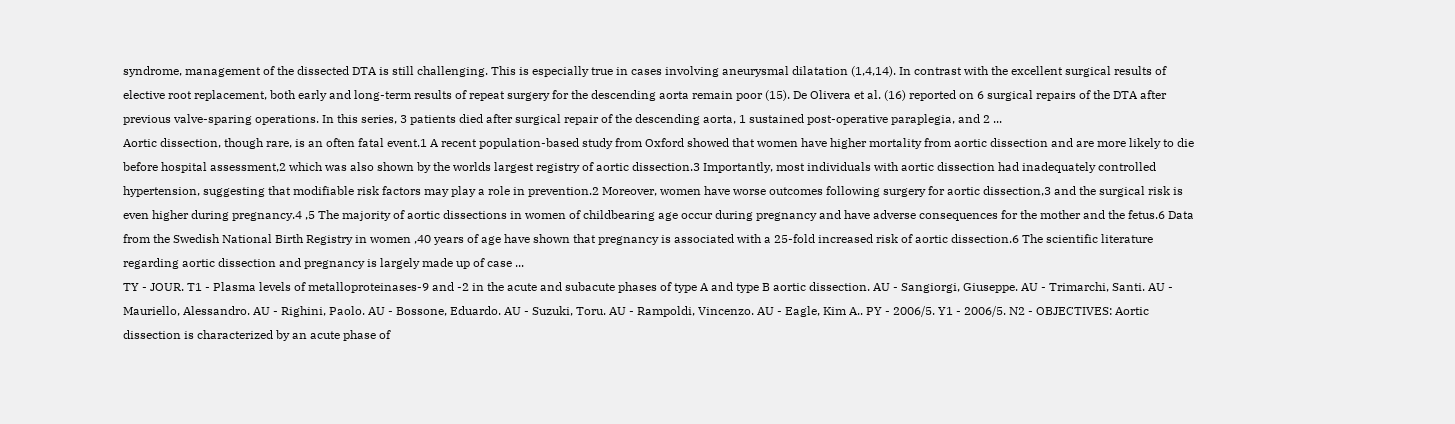syndrome, management of the dissected DTA is still challenging. This is especially true in cases involving aneurysmal dilatation (1,4,14). In contrast with the excellent surgical results of elective root replacement, both early and long-term results of repeat surgery for the descending aorta remain poor (15). De Olivera et al. (16) reported on 6 surgical repairs of the DTA after previous valve-sparing operations. In this series, 3 patients died after surgical repair of the descending aorta, 1 sustained post-operative paraplegia, and 2 ...
Aortic dissection, though rare, is an often fatal event.1 A recent population-based study from Oxford showed that women have higher mortality from aortic dissection and are more likely to die before hospital assessment,2 which was also shown by the worlds largest registry of aortic dissection.3 Importantly, most individuals with aortic dissection had inadequately controlled hypertension, suggesting that modifiable risk factors may play a role in prevention.2 Moreover, women have worse outcomes following surgery for aortic dissection,3 and the surgical risk is even higher during pregnancy.4 ,5 The majority of aortic dissections in women of childbearing age occur during pregnancy and have adverse consequences for the mother and the fetus.6 Data from the Swedish National Birth Registry in women ,40 years of age have shown that pregnancy is associated with a 25-fold increased risk of aortic dissection.6 The scientific literature regarding aortic dissection and pregnancy is largely made up of case ...
TY - JOUR. T1 - Plasma levels of metalloproteinases-9 and -2 in the acute and subacute phases of type A and type B aortic dissection. AU - Sangiorgi, Giuseppe. AU - Trimarchi, Santi. AU - Mauriello, Alessandro. AU - Righini, Paolo. AU - Bossone, Eduardo. AU - Suzuki, Toru. AU - Rampoldi, Vincenzo. AU - Eagle, Kim A.. PY - 2006/5. Y1 - 2006/5. N2 - OBJECTIVES: Aortic dissection is characterized by an acute phase of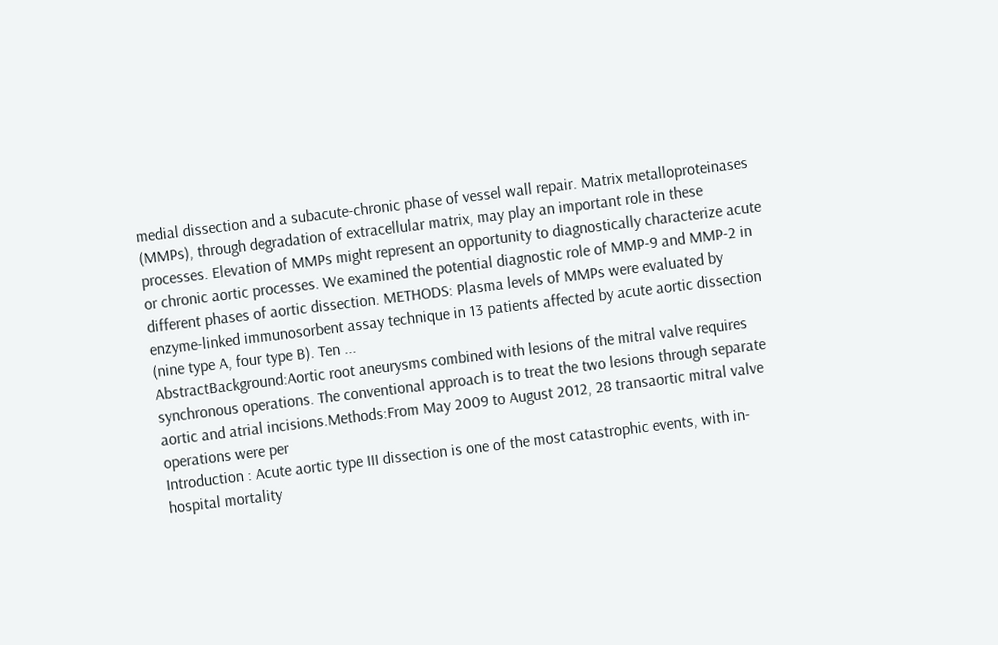medial dissection and a subacute-chronic phase of vessel wall repair. Matrix metalloproteinases (MMPs), through degradation of extracellular matrix, may play an important role in these processes. Elevation of MMPs might represent an opportunity to diagnostically characterize acute or chronic aortic processes. We examined the potential diagnostic role of MMP-9 and MMP-2 in different phases of aortic dissection. METHODS: Plasma levels of MMPs were evaluated by enzyme-linked immunosorbent assay technique in 13 patients affected by acute aortic dissection (nine type A, four type B). Ten ...
AbstractBackground:Aortic root aneurysms combined with lesions of the mitral valve requires synchronous operations. The conventional approach is to treat the two lesions through separate aortic and atrial incisions.Methods:From May 2009 to August 2012, 28 transaortic mitral valve operations were per
Introduction : Acute aortic type III dissection is one of the most catastrophic events, with in-hospital mortality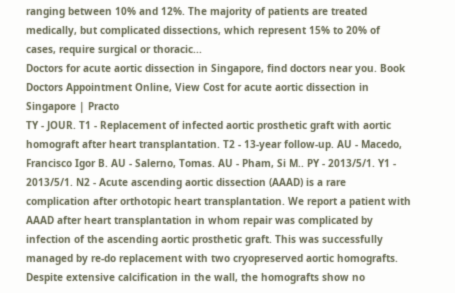ranging between 10% and 12%. The majority of patients are treated medically, but complicated dissections, which represent 15% to 20% of cases, require surgical or thoracic...
Doctors for acute aortic dissection in Singapore, find doctors near you. Book Doctors Appointment Online, View Cost for acute aortic dissection in Singapore | Practo
TY - JOUR. T1 - Replacement of infected aortic prosthetic graft with aortic homograft after heart transplantation. T2 - 13-year follow-up. AU - Macedo, Francisco Igor B. AU - Salerno, Tomas. AU - Pham, Si M.. PY - 2013/5/1. Y1 - 2013/5/1. N2 - Acute ascending aortic dissection (AAAD) is a rare complication after orthotopic heart transplantation. We report a patient with AAAD after heart transplantation in whom repair was complicated by infection of the ascending aortic prosthetic graft. This was successfully managed by re-do replacement with two cryopreserved aortic homografts. Despite extensive calcification in the wall, the homografts show no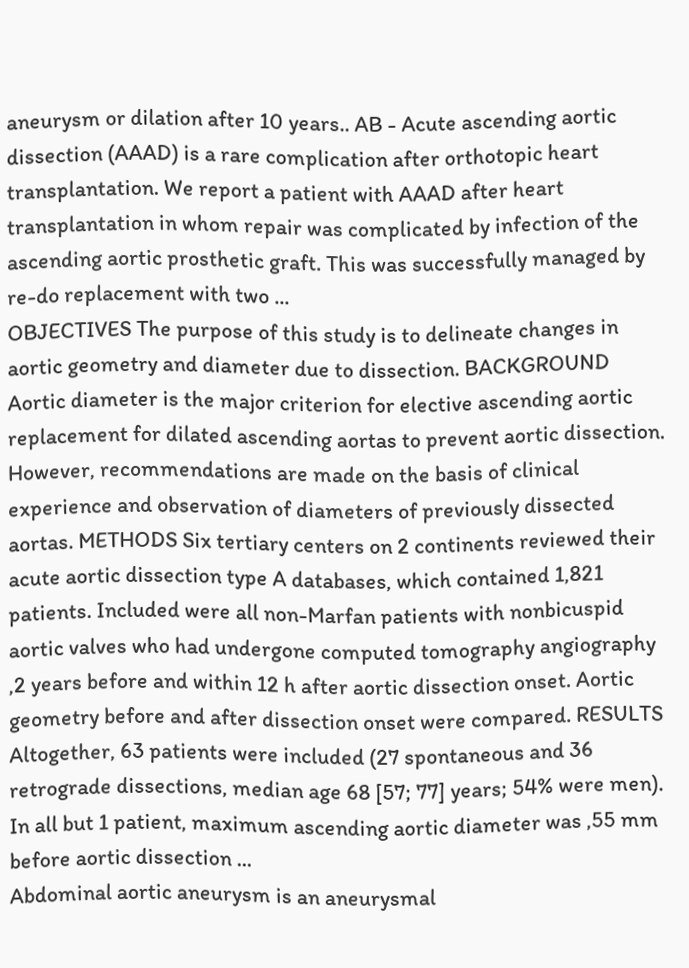aneurysm or dilation after 10 years.. AB - Acute ascending aortic dissection (AAAD) is a rare complication after orthotopic heart transplantation. We report a patient with AAAD after heart transplantation in whom repair was complicated by infection of the ascending aortic prosthetic graft. This was successfully managed by re-do replacement with two ...
OBJECTIVES The purpose of this study is to delineate changes in aortic geometry and diameter due to dissection. BACKGROUND Aortic diameter is the major criterion for elective ascending aortic replacement for dilated ascending aortas to prevent aortic dissection. However, recommendations are made on the basis of clinical experience and observation of diameters of previously dissected aortas. METHODS Six tertiary centers on 2 continents reviewed their acute aortic dissection type A databases, which contained 1,821 patients. Included were all non-Marfan patients with nonbicuspid aortic valves who had undergone computed tomography angiography ,2 years before and within 12 h after aortic dissection onset. Aortic geometry before and after dissection onset were compared. RESULTS Altogether, 63 patients were included (27 spontaneous and 36 retrograde dissections, median age 68 [57; 77] years; 54% were men). In all but 1 patient, maximum ascending aortic diameter was ,55 mm before aortic dissection ...
Abdominal aortic aneurysm is an aneurysmal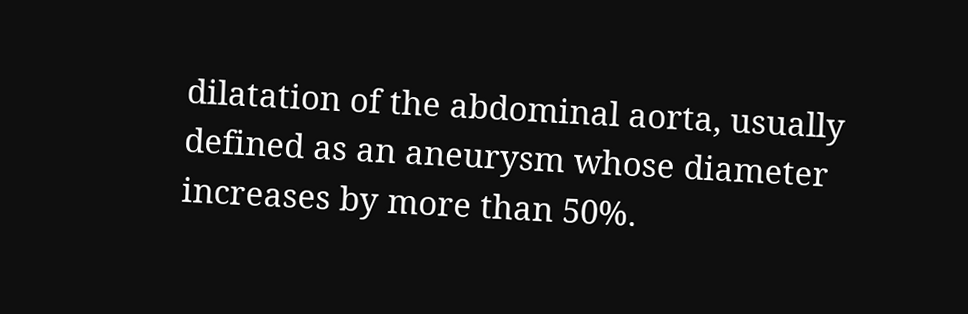dilatation of the abdominal aorta, usually defined as an aneurysm whose diameter increases by more than 50%.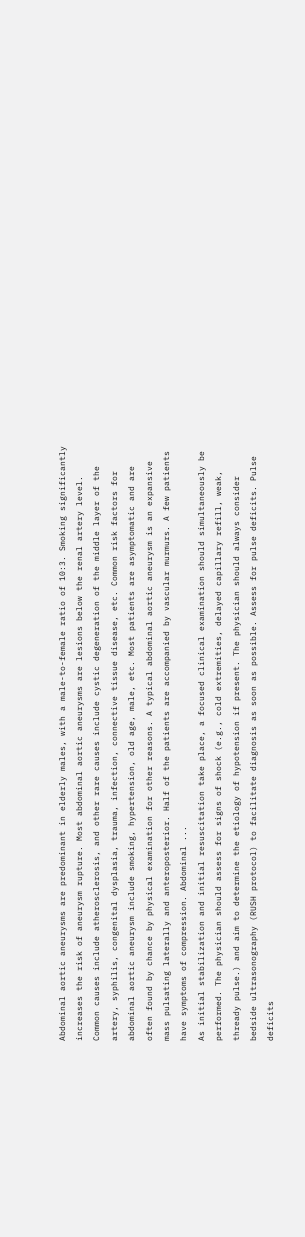Abdominal aortic aneurysms are predominant in elderly males, with a male-to-female ratio of 10:3. Smoking significantly increases the risk of aneurysm rupture. Most abdominal aortic aneurysms are lesions below the renal artery level. Common causes include atherosclerosis, and other rare causes include cystic degeneration of the middle layer of the artery, syphilis, congenital dysplasia, trauma, infection, connective tissue disease, etc. Common risk factors for abdominal aortic aneurysm include smoking, hypertension, old age, male, etc. Most patients are asymptomatic and are often found by chance by physical examination for other reasons. A typical abdominal aortic aneurysm is an expansive mass pulsating laterally and anteroposterior. Half of the patients are accompanied by vascular murmurs. A few patients have symptoms of compression. Abdominal ...
As initial stabilization and initial resuscitation take place, a focused clinical examination should simultaneously be performed. The physician should assess for signs of shock (e.g., cold extremities, delayed capillary refill, weak, thready pulse.) and aim to determine the etiology of hypotension if present. The physician should always consider bedside ultrasonography (RUSH protocol) to facilitate diagnosis as soon as possible. Assess for pulse deficits. Pulse deficits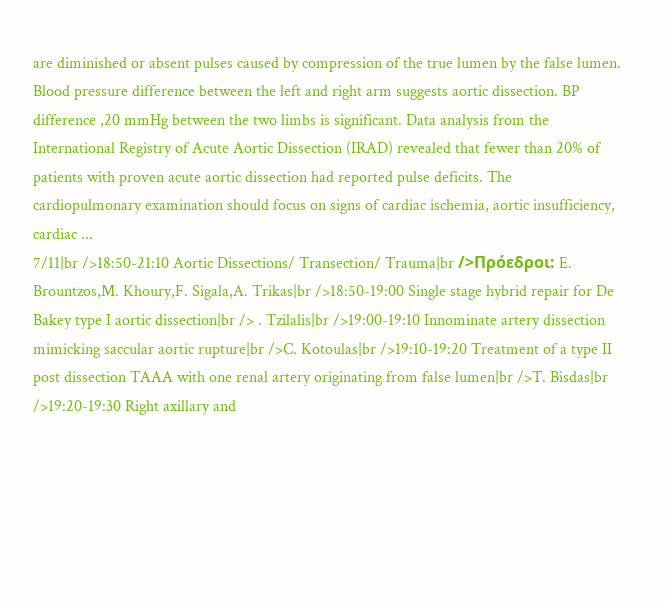are diminished or absent pulses caused by compression of the true lumen by the false lumen. Blood pressure difference between the left and right arm suggests aortic dissection. BP difference ,20 mmHg between the two limbs is significant. Data analysis from the International Registry of Acute Aortic Dissection (IRAD) revealed that fewer than 20% of patients with proven acute aortic dissection had reported pulse deficits. The cardiopulmonary examination should focus on signs of cardiac ischemia, aortic insufficiency, cardiac ...
7/11|br />18:50-21:10 Aortic Dissections/ Transection/ Trauma|br />Πρόεδροι: E. Brountzos,M. Khoury,F. Sigala,A. Trikas|br />18:50-19:00 Single stage hybrid repair for De Bakey type I aortic dissection|br /> . Tzilalis|br />19:00-19:10 Innominate artery dissection mimicking saccular aortic rupture|br />C. Kotoulas|br />19:10-19:20 Treatment of a type II post dissection TAAA with one renal artery originating from false lumen|br />T. Bisdas|br />19:20-19:30 Right axillary and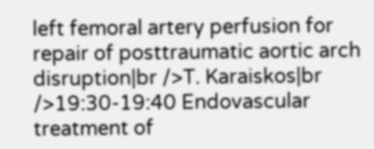left femoral artery perfusion for repair of posttraumatic aortic arch disruption|br />T. Karaiskos|br />19:30-19:40 Endovascular treatment of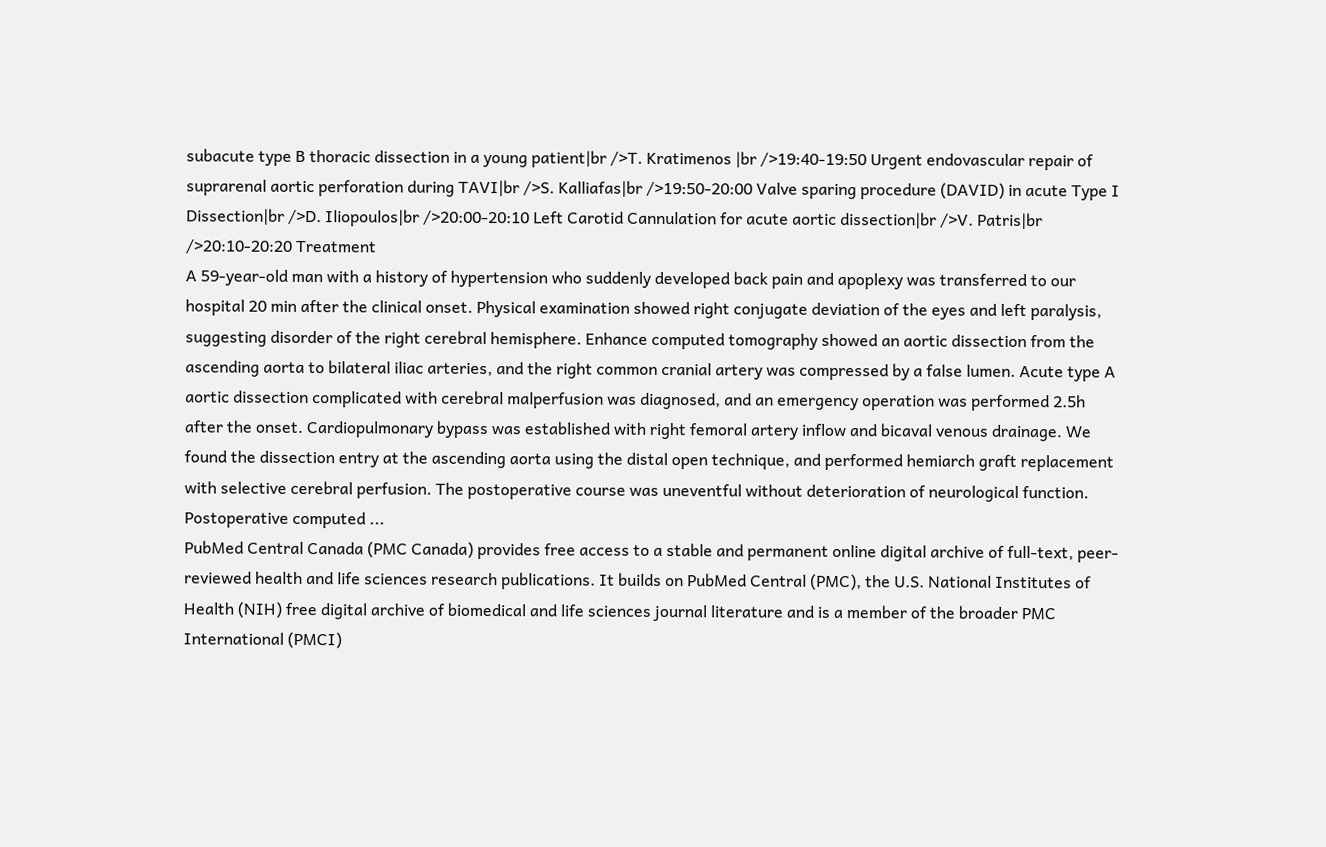subacute type B thoracic dissection in a young patient|br />T. Kratimenos |br />19:40-19:50 Urgent endovascular repair of suprarenal aortic perforation during TAVI|br />S. Kalliafas|br />19:50-20:00 Valve sparing procedure (DAVID) in acute Type I Dissection|br />D. Iliopoulos|br />20:00-20:10 Left Carotid Cannulation for acute aortic dissection|br />V. Patris|br />20:10-20:20 Treatment
A 59-year-old man with a history of hypertension who suddenly developed back pain and apoplexy was transferred to our hospital 20 min after the clinical onset. Physical examination showed right conjugate deviation of the eyes and left paralysis, suggesting disorder of the right cerebral hemisphere. Enhance computed tomography showed an aortic dissection from the ascending aorta to bilateral iliac arteries, and the right common cranial artery was compressed by a false lumen. Acute type A aortic dissection complicated with cerebral malperfusion was diagnosed, and an emergency operation was performed 2.5h after the onset. Cardiopulmonary bypass was established with right femoral artery inflow and bicaval venous drainage. We found the dissection entry at the ascending aorta using the distal open technique, and performed hemiarch graft replacement with selective cerebral perfusion. The postoperative course was uneventful without deterioration of neurological function. Postoperative computed ...
PubMed Central Canada (PMC Canada) provides free access to a stable and permanent online digital archive of full-text, peer-reviewed health and life sciences research publications. It builds on PubMed Central (PMC), the U.S. National Institutes of Health (NIH) free digital archive of biomedical and life sciences journal literature and is a member of the broader PMC International (PMCI)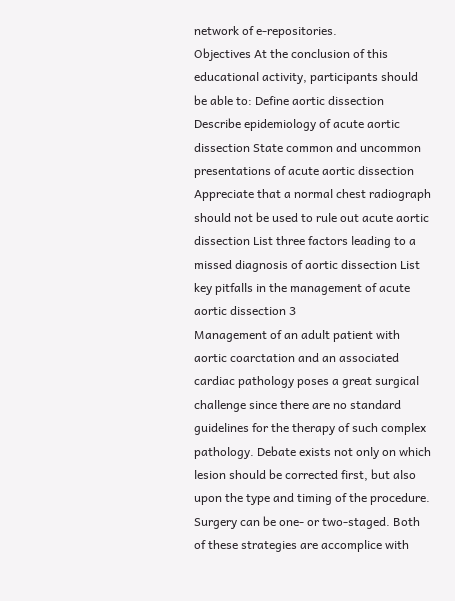network of e-repositories.
Objectives At the conclusion of this educational activity, participants should be able to: Define aortic dissection Describe epidemiology of acute aortic dissection State common and uncommon presentations of acute aortic dissection Appreciate that a normal chest radiograph should not be used to rule out acute aortic dissection List three factors leading to a missed diagnosis of aortic dissection List key pitfalls in the management of acute aortic dissection 3
Management of an adult patient with aortic coarctation and an associated cardiac pathology poses a great surgical challenge since there are no standard guidelines for the therapy of such complex pathology. Debate exists not only on which lesion should be corrected first, but also upon the type and timing of the procedure. Surgery can be one- or two-staged. Both of these strategies are accomplice with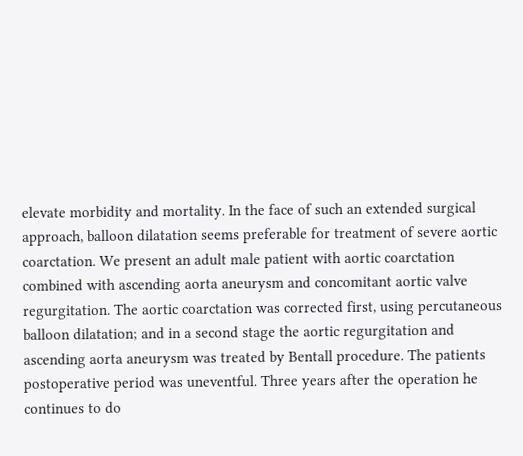elevate morbidity and mortality. In the face of such an extended surgical approach, balloon dilatation seems preferable for treatment of severe aortic coarctation. We present an adult male patient with aortic coarctation combined with ascending aorta aneurysm and concomitant aortic valve regurgitation. The aortic coarctation was corrected first, using percutaneous balloon dilatation; and in a second stage the aortic regurgitation and ascending aorta aneurysm was treated by Bentall procedure. The patients postoperative period was uneventful. Three years after the operation he continues to do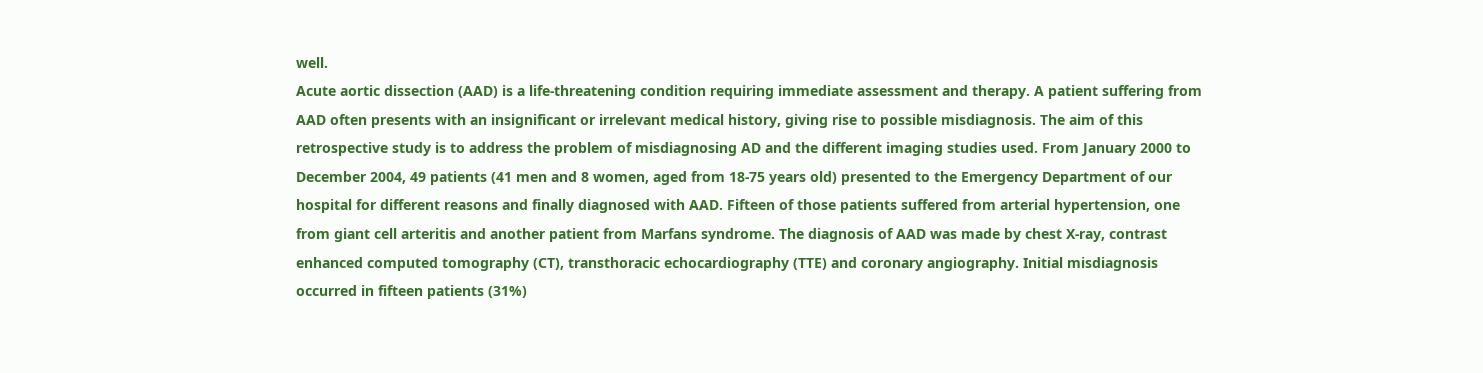well.
Acute aortic dissection (AAD) is a life-threatening condition requiring immediate assessment and therapy. A patient suffering from AAD often presents with an insignificant or irrelevant medical history, giving rise to possible misdiagnosis. The aim of this retrospective study is to address the problem of misdiagnosing AD and the different imaging studies used. From January 2000 to December 2004, 49 patients (41 men and 8 women, aged from 18-75 years old) presented to the Emergency Department of our hospital for different reasons and finally diagnosed with AAD. Fifteen of those patients suffered from arterial hypertension, one from giant cell arteritis and another patient from Marfans syndrome. The diagnosis of AAD was made by chest X-ray, contrast enhanced computed tomography (CT), transthoracic echocardiography (TTE) and coronary angiography. Initial misdiagnosis occurred in fifteen patients (31%)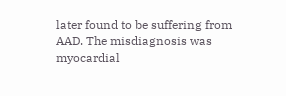later found to be suffering from AAD. The misdiagnosis was myocardial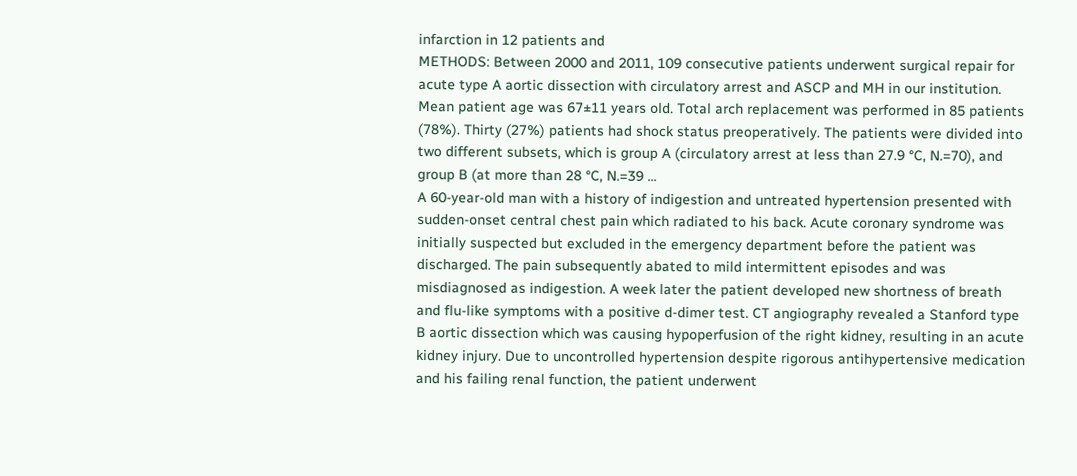infarction in 12 patients and
METHODS: Between 2000 and 2011, 109 consecutive patients underwent surgical repair for acute type A aortic dissection with circulatory arrest and ASCP and MH in our institution. Mean patient age was 67±11 years old. Total arch replacement was performed in 85 patients (78%). Thirty (27%) patients had shock status preoperatively. The patients were divided into two different subsets, which is group A (circulatory arrest at less than 27.9 °C, N.=70), and group B (at more than 28 °C, N.=39 ...
A 60-year-old man with a history of indigestion and untreated hypertension presented with sudden-onset central chest pain which radiated to his back. Acute coronary syndrome was initially suspected but excluded in the emergency department before the patient was discharged. The pain subsequently abated to mild intermittent episodes and was misdiagnosed as indigestion. A week later the patient developed new shortness of breath and flu-like symptoms with a positive d-dimer test. CT angiography revealed a Stanford type B aortic dissection which was causing hypoperfusion of the right kidney, resulting in an acute kidney injury. Due to uncontrolled hypertension despite rigorous antihypertensive medication and his failing renal function, the patient underwent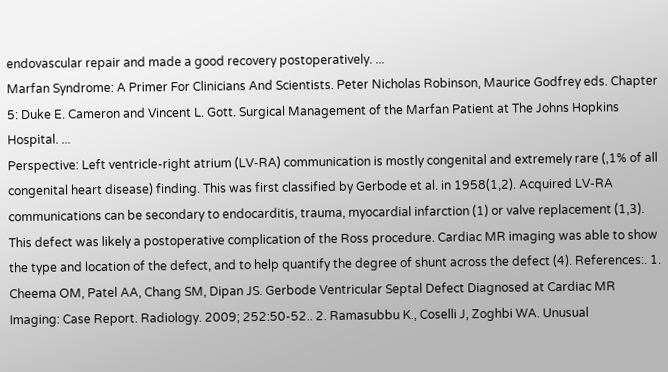endovascular repair and made a good recovery postoperatively. ...
Marfan Syndrome: A Primer For Clinicians And Scientists. Peter Nicholas Robinson, Maurice Godfrey eds. Chapter 5: Duke E. Cameron and Vincent L. Gott. Surgical Management of the Marfan Patient at The Johns Hopkins Hospital. ...
Perspective: Left ventricle-right atrium (LV-RA) communication is mostly congenital and extremely rare (,1% of all congenital heart disease) finding. This was first classified by Gerbode et al. in 1958(1,2). Acquired LV-RA communications can be secondary to endocarditis, trauma, myocardial infarction (1) or valve replacement (1,3). This defect was likely a postoperative complication of the Ross procedure. Cardiac MR imaging was able to show the type and location of the defect, and to help quantify the degree of shunt across the defect (4). References:. 1. Cheema OM, Patel AA, Chang SM, Dipan JS. Gerbode Ventricular Septal Defect Diagnosed at Cardiac MR Imaging: Case Report. Radiology. 2009; 252:50-52.. 2. Ramasubbu K., Coselli J, Zoghbi WA. Unusual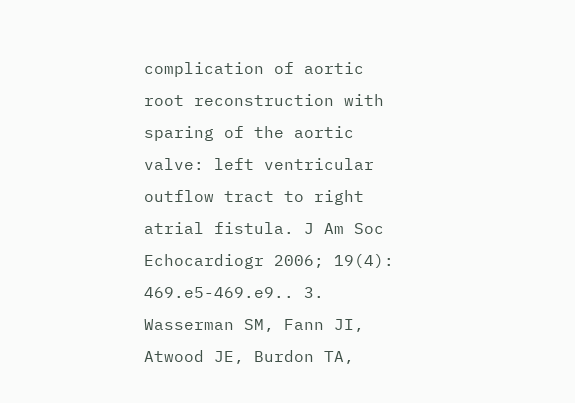complication of aortic root reconstruction with sparing of the aortic valve: left ventricular outflow tract to right atrial fistula. J Am Soc Echocardiogr 2006; 19(4): 469.e5-469.e9.. 3. Wasserman SM, Fann JI, Atwood JE, Burdon TA,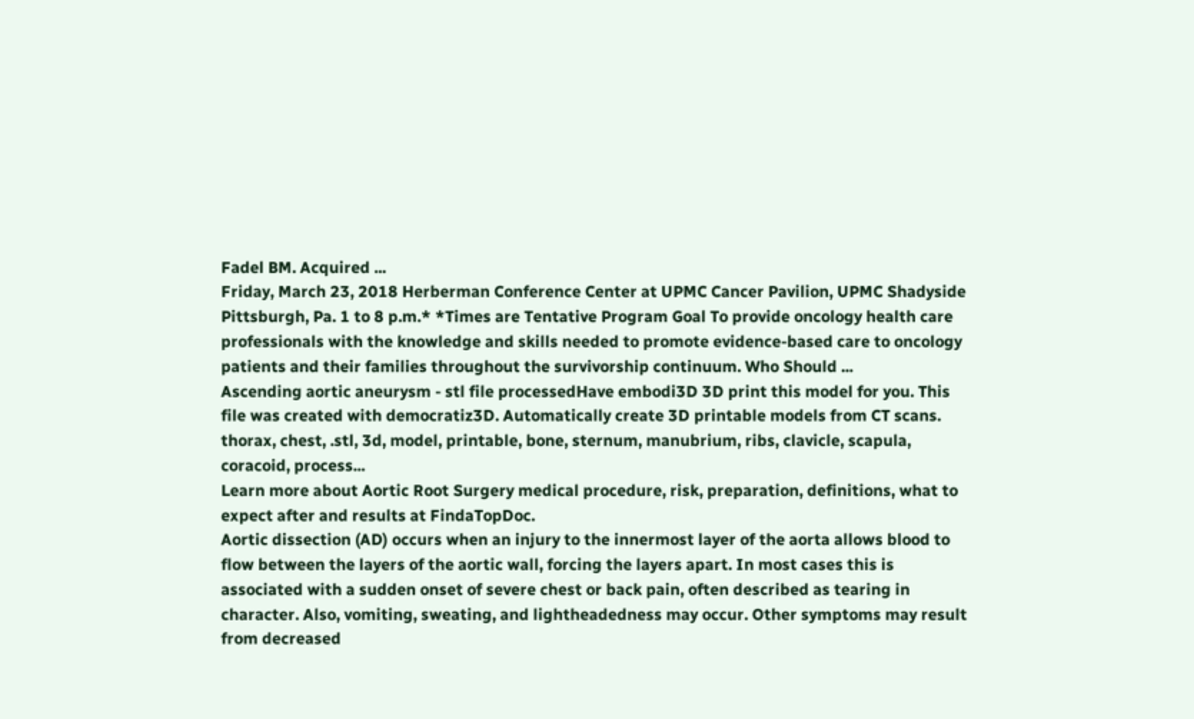Fadel BM. Acquired ...
Friday, March 23, 2018 Herberman Conference Center at UPMC Cancer Pavilion, UPMC Shadyside Pittsburgh, Pa. 1 to 8 p.m.* *Times are Tentative Program Goal To provide oncology health care professionals with the knowledge and skills needed to promote evidence-based care to oncology patients and their families throughout the survivorship continuum. Who Should ...
Ascending aortic aneurysm - stl file processedHave embodi3D 3D print this model for you. This file was created with democratiz3D. Automatically create 3D printable models from CT scans. thorax, chest, .stl, 3d, model, printable, bone, sternum, manubrium, ribs, clavicle, scapula, coracoid, process...
Learn more about Aortic Root Surgery medical procedure, risk, preparation, definitions, what to expect after and results at FindaTopDoc.
Aortic dissection (AD) occurs when an injury to the innermost layer of the aorta allows blood to flow between the layers of the aortic wall, forcing the layers apart. In most cases this is associated with a sudden onset of severe chest or back pain, often described as tearing in character. Also, vomiting, sweating, and lightheadedness may occur. Other symptoms may result from decreased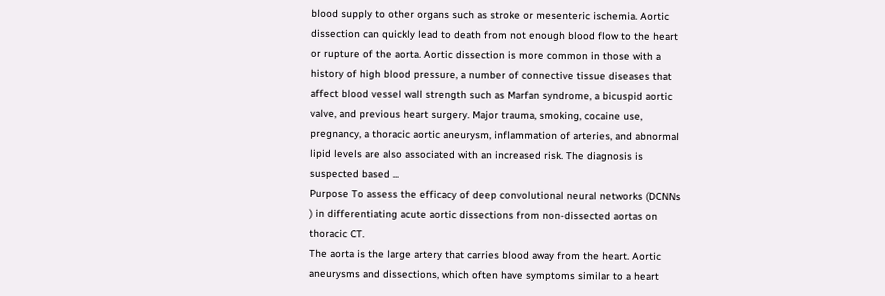blood supply to other organs such as stroke or mesenteric ischemia. Aortic dissection can quickly lead to death from not enough blood flow to the heart or rupture of the aorta. Aortic dissection is more common in those with a history of high blood pressure, a number of connective tissue diseases that affect blood vessel wall strength such as Marfan syndrome, a bicuspid aortic valve, and previous heart surgery. Major trauma, smoking, cocaine use, pregnancy, a thoracic aortic aneurysm, inflammation of arteries, and abnormal lipid levels are also associated with an increased risk. The diagnosis is suspected based ...
Purpose To assess the efficacy of deep convolutional neural networks (DCNNs ) in differentiating acute aortic dissections from non-dissected aortas on thoracic CT.
The aorta is the large artery that carries blood away from the heart. Aortic aneurysms and dissections, which often have symptoms similar to a heart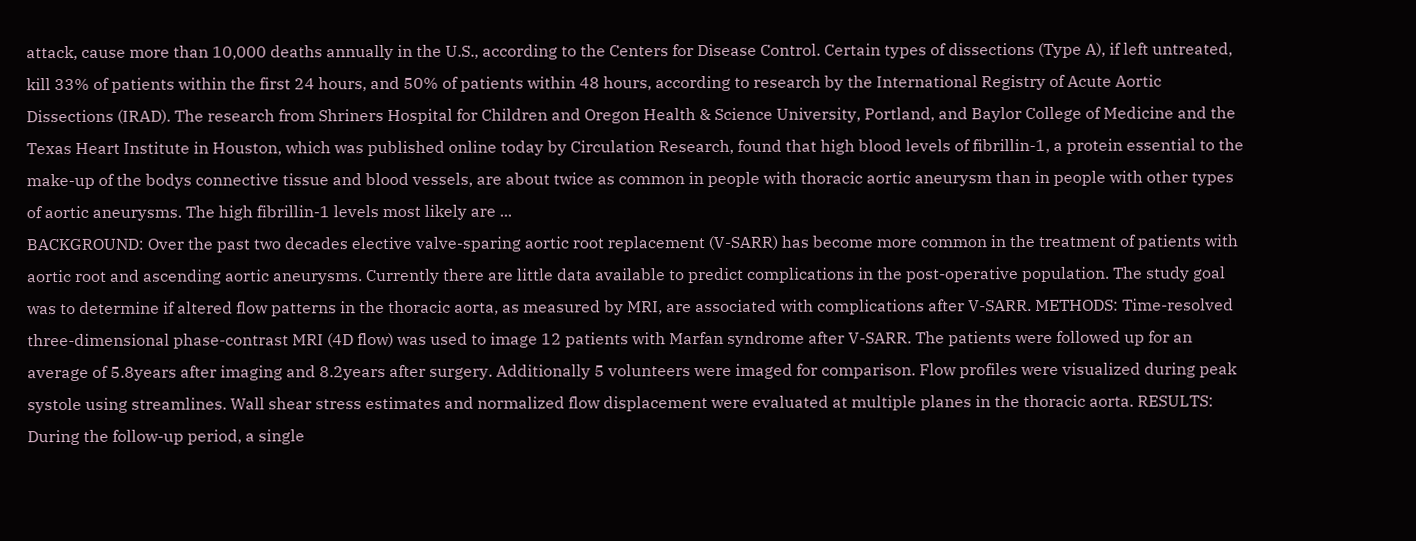attack, cause more than 10,000 deaths annually in the U.S., according to the Centers for Disease Control. Certain types of dissections (Type A), if left untreated, kill 33% of patients within the first 24 hours, and 50% of patients within 48 hours, according to research by the International Registry of Acute Aortic Dissections (IRAD). The research from Shriners Hospital for Children and Oregon Health & Science University, Portland, and Baylor College of Medicine and the Texas Heart Institute in Houston, which was published online today by Circulation Research, found that high blood levels of fibrillin-1, a protein essential to the make-up of the bodys connective tissue and blood vessels, are about twice as common in people with thoracic aortic aneurysm than in people with other types of aortic aneurysms. The high fibrillin-1 levels most likely are ...
BACKGROUND: Over the past two decades elective valve-sparing aortic root replacement (V-SARR) has become more common in the treatment of patients with aortic root and ascending aortic aneurysms. Currently there are little data available to predict complications in the post-operative population. The study goal was to determine if altered flow patterns in the thoracic aorta, as measured by MRI, are associated with complications after V-SARR. METHODS: Time-resolved three-dimensional phase-contrast MRI (4D flow) was used to image 12 patients with Marfan syndrome after V-SARR. The patients were followed up for an average of 5.8years after imaging and 8.2years after surgery. Additionally 5 volunteers were imaged for comparison. Flow profiles were visualized during peak systole using streamlines. Wall shear stress estimates and normalized flow displacement were evaluated at multiple planes in the thoracic aorta. RESULTS: During the follow-up period, a single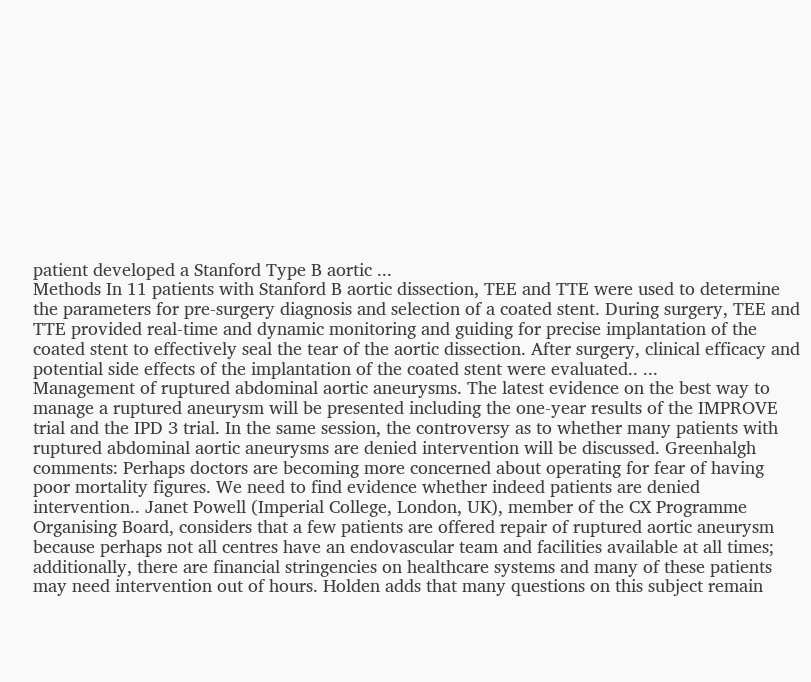patient developed a Stanford Type B aortic ...
Methods In 11 patients with Stanford B aortic dissection, TEE and TTE were used to determine the parameters for pre-surgery diagnosis and selection of a coated stent. During surgery, TEE and TTE provided real-time and dynamic monitoring and guiding for precise implantation of the coated stent to effectively seal the tear of the aortic dissection. After surgery, clinical efficacy and potential side effects of the implantation of the coated stent were evaluated.. ...
Management of ruptured abdominal aortic aneurysms. The latest evidence on the best way to manage a ruptured aneurysm will be presented including the one-year results of the IMPROVE trial and the IPD 3 trial. In the same session, the controversy as to whether many patients with ruptured abdominal aortic aneurysms are denied intervention will be discussed. Greenhalgh comments: Perhaps doctors are becoming more concerned about operating for fear of having poor mortality figures. We need to find evidence whether indeed patients are denied intervention.. Janet Powell (Imperial College, London, UK), member of the CX Programme Organising Board, considers that a few patients are offered repair of ruptured aortic aneurysm because perhaps not all centres have an endovascular team and facilities available at all times; additionally, there are financial stringencies on healthcare systems and many of these patients may need intervention out of hours. Holden adds that many questions on this subject remain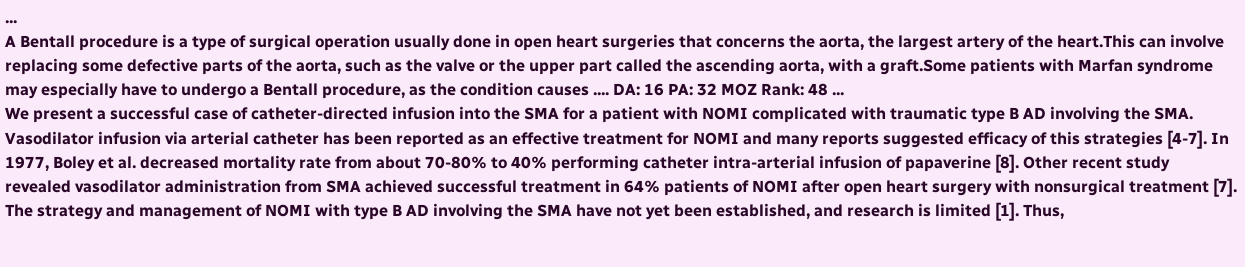...
A Bentall procedure is a type of surgical operation usually done in open heart surgeries that concerns the aorta, the largest artery of the heart.This can involve replacing some defective parts of the aorta, such as the valve or the upper part called the ascending aorta, with a graft.Some patients with Marfan syndrome may especially have to undergo a Bentall procedure, as the condition causes .... DA: 16 PA: 32 MOZ Rank: 48 ...
We present a successful case of catheter-directed infusion into the SMA for a patient with NOMI complicated with traumatic type B AD involving the SMA. Vasodilator infusion via arterial catheter has been reported as an effective treatment for NOMI and many reports suggested efficacy of this strategies [4-7]. In 1977, Boley et al. decreased mortality rate from about 70-80% to 40% performing catheter intra-arterial infusion of papaverine [8]. Other recent study revealed vasodilator administration from SMA achieved successful treatment in 64% patients of NOMI after open heart surgery with nonsurgical treatment [7]. The strategy and management of NOMI with type B AD involving the SMA have not yet been established, and research is limited [1]. Thus,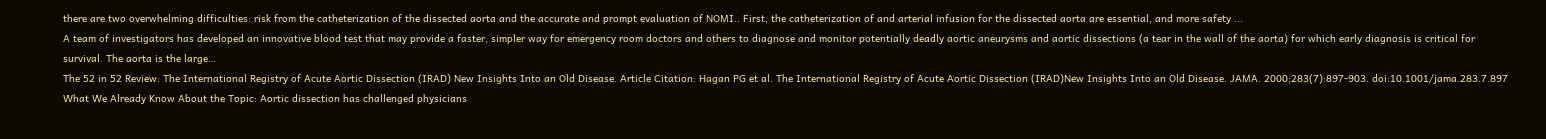there are two overwhelming difficulties: risk from the catheterization of the dissected aorta and the accurate and prompt evaluation of NOMI.. First, the catheterization of and arterial infusion for the dissected aorta are essential, and more safety ...
A team of investigators has developed an innovative blood test that may provide a faster, simpler way for emergency room doctors and others to diagnose and monitor potentially deadly aortic aneurysms and aortic dissections (a tear in the wall of the aorta) for which early diagnosis is critical for survival. The aorta is the large…
The 52 in 52 Review: The International Registry of Acute Aortic Dissection (IRAD) New Insights Into an Old Disease. Article Citation: Hagan PG et al. The International Registry of Acute Aortic Dissection (IRAD)New Insights Into an Old Disease. JAMA. 2000;283(7):897-903. doi:10.1001/jama.283.7.897 What We Already Know About the Topic: Aortic dissection has challenged physicians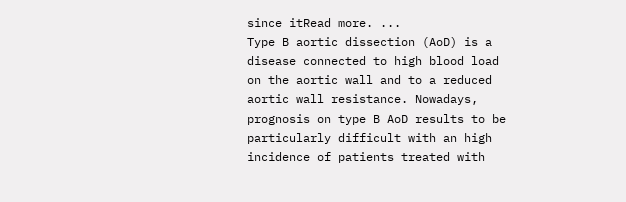since itRead more. ...
Type B aortic dissection (AoD) is a disease connected to high blood load on the aortic wall and to a reduced aortic wall resistance. Nowadays, prognosis on type B AoD results to be particularly difficult with an high incidence of patients treated with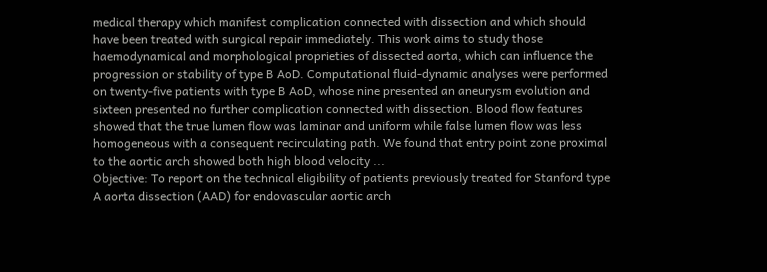medical therapy which manifest complication connected with dissection and which should have been treated with surgical repair immediately. This work aims to study those haemodynamical and morphological proprieties of dissected aorta, which can influence the progression or stability of type B AoD. Computational fluid-dynamic analyses were performed on twenty-five patients with type B AoD, whose nine presented an aneurysm evolution and sixteen presented no further complication connected with dissection. Blood flow features showed that the true lumen flow was laminar and uniform while false lumen flow was less homogeneous with a consequent recirculating path. We found that entry point zone proximal to the aortic arch showed both high blood velocity ...
Objective: To report on the technical eligibility of patients previously treated for Stanford type A aorta dissection (AAD) for endovascular aortic arch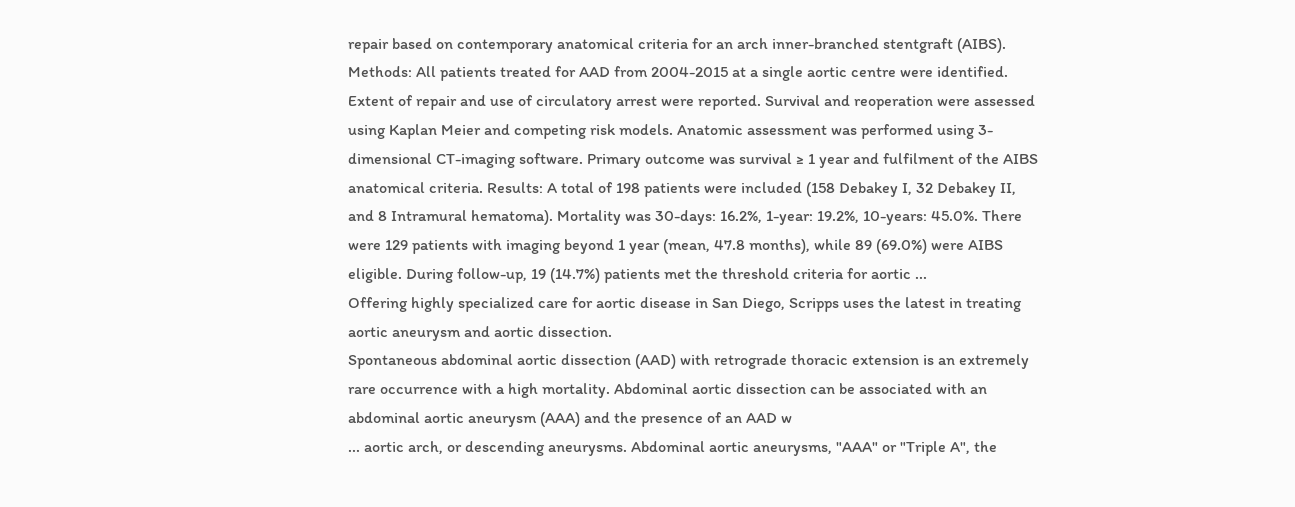repair based on contemporary anatomical criteria for an arch inner-branched stentgraft (AIBS). Methods: All patients treated for AAD from 2004-2015 at a single aortic centre were identified. Extent of repair and use of circulatory arrest were reported. Survival and reoperation were assessed using Kaplan Meier and competing risk models. Anatomic assessment was performed using 3-dimensional CT-imaging software. Primary outcome was survival ≥ 1 year and fulfilment of the AIBS anatomical criteria. Results: A total of 198 patients were included (158 Debakey I, 32 Debakey II, and 8 Intramural hematoma). Mortality was 30-days: 16.2%, 1-year: 19.2%, 10-years: 45.0%. There were 129 patients with imaging beyond 1 year (mean, 47.8 months), while 89 (69.0%) were AIBS eligible. During follow-up, 19 (14.7%) patients met the threshold criteria for aortic ...
Offering highly specialized care for aortic disease in San Diego, Scripps uses the latest in treating aortic aneurysm and aortic dissection.
Spontaneous abdominal aortic dissection (AAD) with retrograde thoracic extension is an extremely rare occurrence with a high mortality. Abdominal aortic dissection can be associated with an abdominal aortic aneurysm (AAA) and the presence of an AAD w
... aortic arch, or descending aneurysms. Abdominal aortic aneurysms, "AAA" or "Triple A", the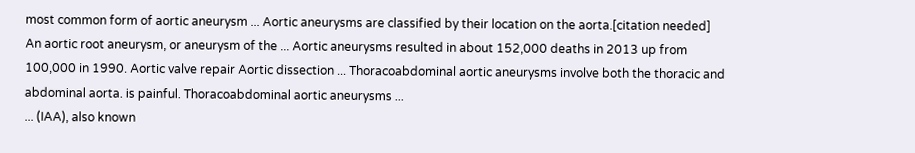most common form of aortic aneurysm ... Aortic aneurysms are classified by their location on the aorta.[citation needed] An aortic root aneurysm, or aneurysm of the ... Aortic aneurysms resulted in about 152,000 deaths in 2013 up from 100,000 in 1990. Aortic valve repair Aortic dissection ... Thoracoabdominal aortic aneurysms involve both the thoracic and abdominal aorta. is painful. Thoracoabdominal aortic aneurysms ...
... (IAA), also known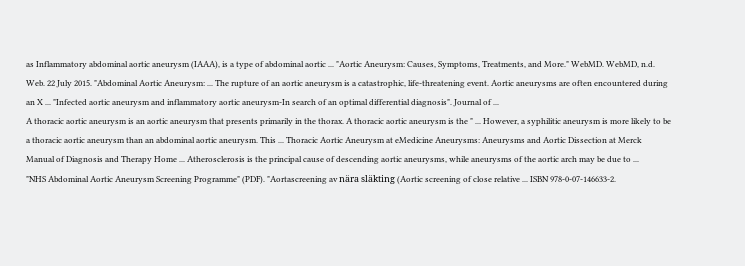as Inflammatory abdominal aortic aneurysm (IAAA), is a type of abdominal aortic ... "Aortic Aneurysm: Causes, Symptoms, Treatments, and More." WebMD. WebMD, n.d. Web. 22 July 2015. "Abdominal Aortic Aneurysm: ... The rupture of an aortic aneurysm is a catastrophic, life-threatening event. Aortic aneurysms are often encountered during an X ... "Infected aortic aneurysm and inflammatory aortic aneurysm-In search of an optimal differential diagnosis". Journal of ...
A thoracic aortic aneurysm is an aortic aneurysm that presents primarily in the thorax. A thoracic aortic aneurysm is the " ... However, a syphilitic aneurysm is more likely to be a thoracic aortic aneurysm than an abdominal aortic aneurysm. This ... Thoracic Aortic Aneurysm at eMedicine Aneurysms: Aneurysms and Aortic Dissection at Merck Manual of Diagnosis and Therapy Home ... Atherosclerosis is the principal cause of descending aortic aneurysms, while aneurysms of the aortic arch may be due to ...
"NHS Abdominal Aortic Aneurysm Screening Programme" (PDF). "Aortascreening av nära släkting (Aortic screening of close relative ... ISBN 978-0-07-146633-2.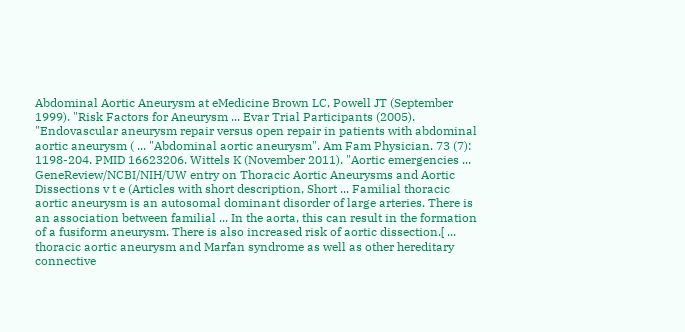Abdominal Aortic Aneurysm at eMedicine Brown LC, Powell JT (September 1999). "Risk Factors for Aneurysm ... Evar Trial Participants (2005). "Endovascular aneurysm repair versus open repair in patients with abdominal aortic aneurysm ( ... "Abdominal aortic aneurysm". Am Fam Physician. 73 (7): 1198-204. PMID 16623206. Wittels K (November 2011). "Aortic emergencies ...
GeneReview/NCBI/NIH/UW entry on Thoracic Aortic Aneurysms and Aortic Dissections v t e (Articles with short description, Short ... Familial thoracic aortic aneurysm is an autosomal dominant disorder of large arteries. There is an association between familial ... In the aorta, this can result in the formation of a fusiform aneurysm. There is also increased risk of aortic dissection.[ ... thoracic aortic aneurysm and Marfan syndrome as well as other hereditary connective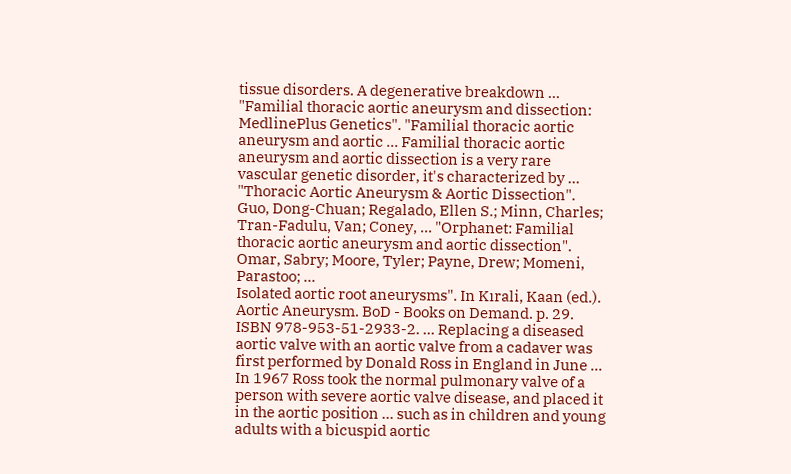tissue disorders. A degenerative breakdown ...
"Familial thoracic aortic aneurysm and dissection: MedlinePlus Genetics". "Familial thoracic aortic aneurysm and aortic ... Familial thoracic aortic aneurysm and aortic dissection is a very rare vascular genetic disorder, it's characterized by ... "Thoracic Aortic Aneurysm & Aortic Dissection". Guo, Dong-Chuan; Regalado, Ellen S.; Minn, Charles; Tran-Fadulu, Van; Coney, ... "Orphanet: Familial thoracic aortic aneurysm and aortic dissection". Omar, Sabry; Moore, Tyler; Payne, Drew; Momeni, Parastoo; ...
Isolated aortic root aneurysms". In Kırali, Kaan (ed.). Aortic Aneurysm. BoD - Books on Demand. p. 29. ISBN 978-953-51-2933-2. ... Replacing a diseased aortic valve with an aortic valve from a cadaver was first performed by Donald Ross in England in June ... In 1967 Ross took the normal pulmonary valve of a person with severe aortic valve disease, and placed it in the aortic position ... such as in children and young adults with a bicuspid aortic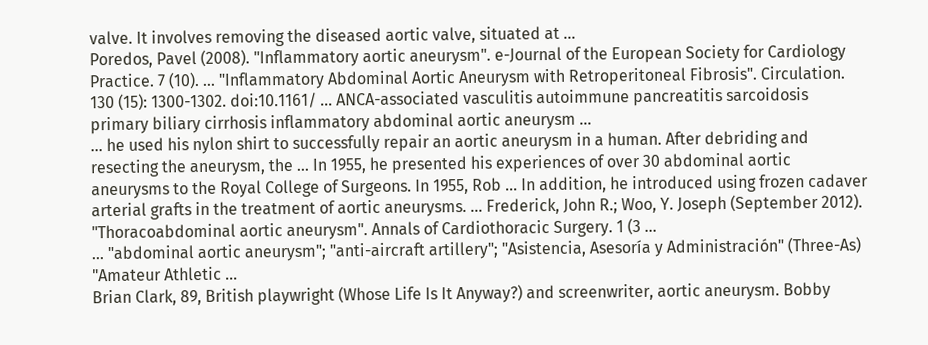valve. It involves removing the diseased aortic valve, situated at ...
Poredos, Pavel (2008). "Inflammatory aortic aneurysm". e-Journal of the European Society for Cardiology Practice. 7 (10). ... "Inflammatory Abdominal Aortic Aneurysm with Retroperitoneal Fibrosis". Circulation. 130 (15): 1300-1302. doi:10.1161/ ... ANCA-associated vasculitis autoimmune pancreatitis sarcoidosis primary biliary cirrhosis inflammatory abdominal aortic aneurysm ...
... he used his nylon shirt to successfully repair an aortic aneurysm in a human. After debriding and resecting the aneurysm, the ... In 1955, he presented his experiences of over 30 abdominal aortic aneurysms to the Royal College of Surgeons. In 1955, Rob ... In addition, he introduced using frozen cadaver arterial grafts in the treatment of aortic aneurysms. ... Frederick, John R.; Woo, Y. Joseph (September 2012). "Thoracoabdominal aortic aneurysm". Annals of Cardiothoracic Surgery. 1 (3 ...
... "abdominal aortic aneurysm"; "anti-aircraft artillery"; "Asistencia, Asesoría y Administración" (Three-As) "Amateur Athletic ...
Brian Clark, 89, British playwright (Whose Life Is It Anyway?) and screenwriter, aortic aneurysm. Bobby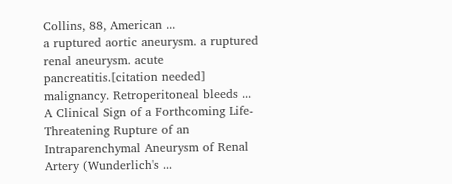Collins, 88, American ...
a ruptured aortic aneurysm. a ruptured renal aneurysm. acute pancreatitis.[citation needed] malignancy. Retroperitoneal bleeds ... A Clinical Sign of a Forthcoming Life-Threatening Rupture of an Intraparenchymal Aneurysm of Renal Artery (Wunderlich's ...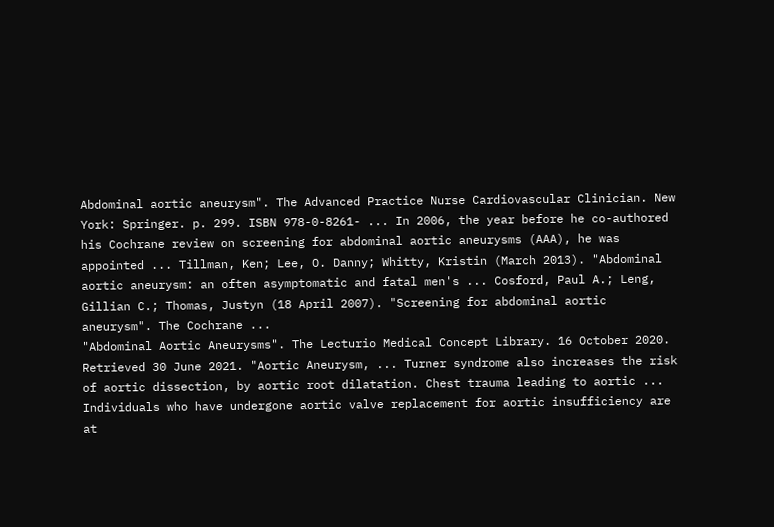Abdominal aortic aneurysm". The Advanced Practice Nurse Cardiovascular Clinician. New York: Springer. p. 299. ISBN 978-0-8261- ... In 2006, the year before he co-authored his Cochrane review on screening for abdominal aortic aneurysms (AAA), he was appointed ... Tillman, Ken; Lee, O. Danny; Whitty, Kristin (March 2013). "Abdominal aortic aneurysm: an often asymptomatic and fatal men's ... Cosford, Paul A.; Leng, Gillian C.; Thomas, Justyn (18 April 2007). "Screening for abdominal aortic aneurysm". The Cochrane ...
"Abdominal Aortic Aneurysms". The Lecturio Medical Concept Library. 16 October 2020. Retrieved 30 June 2021. "Aortic Aneurysm, ... Turner syndrome also increases the risk of aortic dissection, by aortic root dilatation. Chest trauma leading to aortic ... Individuals who have undergone aortic valve replacement for aortic insufficiency are at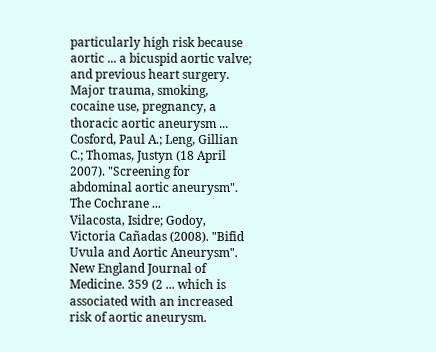particularly high risk because aortic ... a bicuspid aortic valve; and previous heart surgery. Major trauma, smoking, cocaine use, pregnancy, a thoracic aortic aneurysm ...
Cosford, Paul A.; Leng, Gillian C.; Thomas, Justyn (18 April 2007). "Screening for abdominal aortic aneurysm". The Cochrane ...
Vilacosta, Isidre; Godoy, Victoria Cañadas (2008). "Bifid Uvula and Aortic Aneurysm". New England Journal of Medicine. 359 (2 ... which is associated with an increased risk of aortic aneurysm.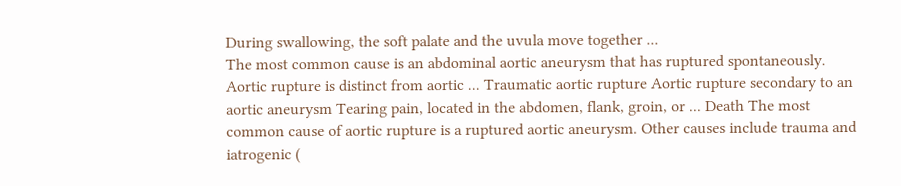During swallowing, the soft palate and the uvula move together ...
The most common cause is an abdominal aortic aneurysm that has ruptured spontaneously. Aortic rupture is distinct from aortic ... Traumatic aortic rupture Aortic rupture secondary to an aortic aneurysm Tearing pain, located in the abdomen, flank, groin, or ... Death The most common cause of aortic rupture is a ruptured aortic aneurysm. Other causes include trauma and iatrogenic (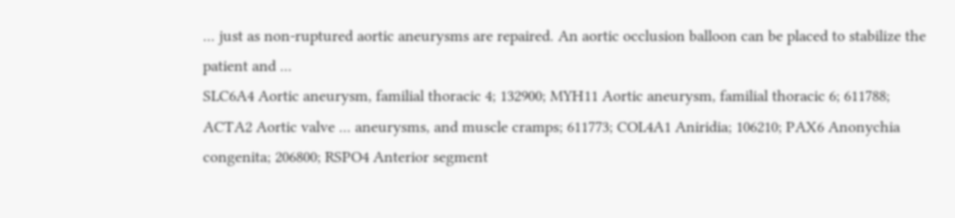... just as non-ruptured aortic aneurysms are repaired. An aortic occlusion balloon can be placed to stabilize the patient and ...
SLC6A4 Aortic aneurysm, familial thoracic 4; 132900; MYH11 Aortic aneurysm, familial thoracic 6; 611788; ACTA2 Aortic valve ... aneurysms, and muscle cramps; 611773; COL4A1 Aniridia; 106210; PAX6 Anonychia congenita; 206800; RSPO4 Anterior segment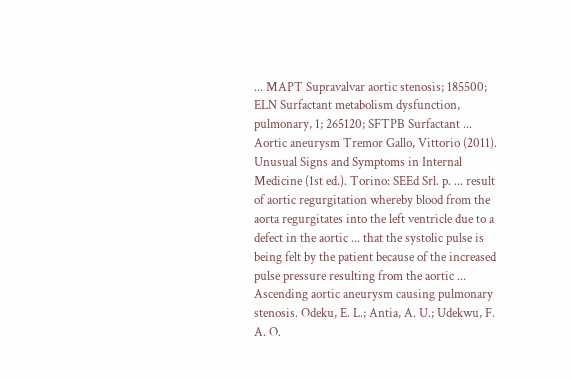... MAPT Supravalvar aortic stenosis; 185500; ELN Surfactant metabolism dysfunction, pulmonary, 1; 265120; SFTPB Surfactant ...
Aortic aneurysm Tremor Gallo, Vittorio (2011). Unusual Signs and Symptoms in Internal Medicine (1st ed.). Torino: SEEd Srl. p. ... result of aortic regurgitation whereby blood from the aorta regurgitates into the left ventricle due to a defect in the aortic ... that the systolic pulse is being felt by the patient because of the increased pulse pressure resulting from the aortic ...
Ascending aortic aneurysm causing pulmonary stenosis. Odeku, E. L.; Antia, A. U.; Udekwu, F. A. O.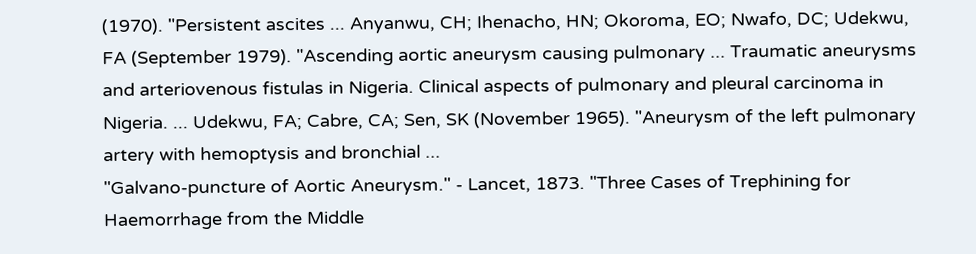(1970). "Persistent ascites ... Anyanwu, CH; Ihenacho, HN; Okoroma, EO; Nwafo, DC; Udekwu, FA (September 1979). "Ascending aortic aneurysm causing pulmonary ... Traumatic aneurysms and arteriovenous fistulas in Nigeria. Clinical aspects of pulmonary and pleural carcinoma in Nigeria. ... Udekwu, FA; Cabre, CA; Sen, SK (November 1965). "Aneurysm of the left pulmonary artery with hemoptysis and bronchial ...
"Galvano-puncture of Aortic Aneurysm." - Lancet, 1873. "Three Cases of Trephining for Haemorrhage from the Middle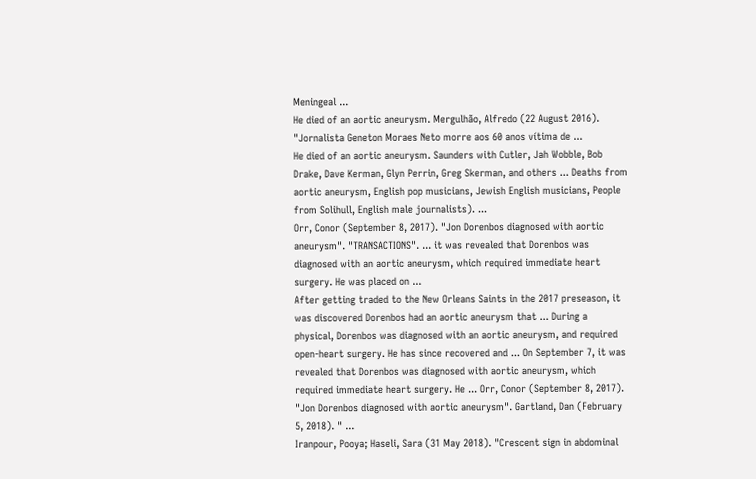Meningeal ...
He died of an aortic aneurysm. Mergulhão, Alfredo (22 August 2016). "Jornalista Geneton Moraes Neto morre aos 60 anos vítima de ...
He died of an aortic aneurysm. Saunders with Cutler, Jah Wobble, Bob Drake, Dave Kerman, Glyn Perrin, Greg Skerman, and others ... Deaths from aortic aneurysm, English pop musicians, Jewish English musicians, People from Solihull, English male journalists). ...
Orr, Conor (September 8, 2017). "Jon Dorenbos diagnosed with aortic aneurysm". "TRANSACTIONS". ... it was revealed that Dorenbos was diagnosed with an aortic aneurysm, which required immediate heart surgery. He was placed on ...
After getting traded to the New Orleans Saints in the 2017 preseason, it was discovered Dorenbos had an aortic aneurysm that ... During a physical, Dorenbos was diagnosed with an aortic aneurysm, and required open-heart surgery. He has since recovered and ... On September 7, it was revealed that Dorenbos was diagnosed with aortic aneurysm, which required immediate heart surgery. He ... Orr, Conor (September 8, 2017). "Jon Dorenbos diagnosed with aortic aneurysm". Gartland, Dan (February 5, 2018). " ...
Iranpour, Pooya; Haseli, Sara (31 May 2018). "Crescent sign in abdominal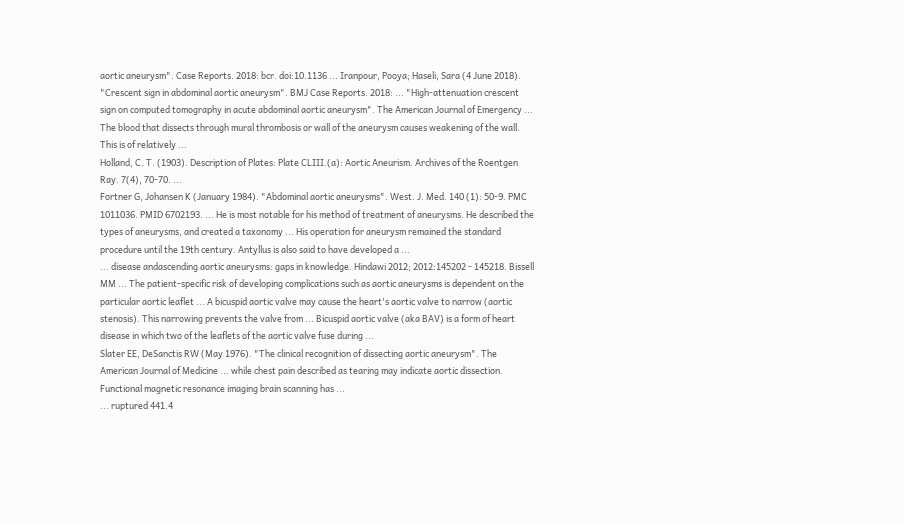aortic aneurysm". Case Reports. 2018: bcr. doi:10.1136 ... Iranpour, Pooya; Haseli, Sara (4 June 2018). "Crescent sign in abdominal aortic aneurysm". BMJ Case Reports. 2018: ... "High-attenuation crescent sign on computed tomography in acute abdominal aortic aneurysm". The American Journal of Emergency ... The blood that dissects through mural thrombosis or wall of the aneurysm causes weakening of the wall. This is of relatively ...
Holland, C. T. (1903). Description of Plates: Plate CLIII.(a): Aortic Aneurism. Archives of the Roentgen Ray. 7(4), 70-70. ...
Fortner G, Johansen K (January 1984). "Abdominal aortic aneurysms". West. J. Med. 140 (1): 50-9. PMC 1011036. PMID 6702193. ... He is most notable for his method of treatment of aneurysms. He described the types of aneurysms, and created a taxonomy ... His operation for aneurysm remained the standard procedure until the 19th century. Antyllus is also said to have developed a ...
... disease andascending aortic aneurysms: gaps in knowledge. Hindawi 2012; 2012:145202 - 145218. Bissell MM ... The patient-specific risk of developing complications such as aortic aneurysms is dependent on the particular aortic leaflet ... A bicuspid aortic valve may cause the heart's aortic valve to narrow (aortic stenosis). This narrowing prevents the valve from ... Bicuspid aortic valve (aka BAV) is a form of heart disease in which two of the leaflets of the aortic valve fuse during ...
Slater EE, DeSanctis RW (May 1976). "The clinical recognition of dissecting aortic aneurysm". The American Journal of Medicine ... while chest pain described as tearing may indicate aortic dissection. Functional magnetic resonance imaging brain scanning has ...
... ruptured 441.4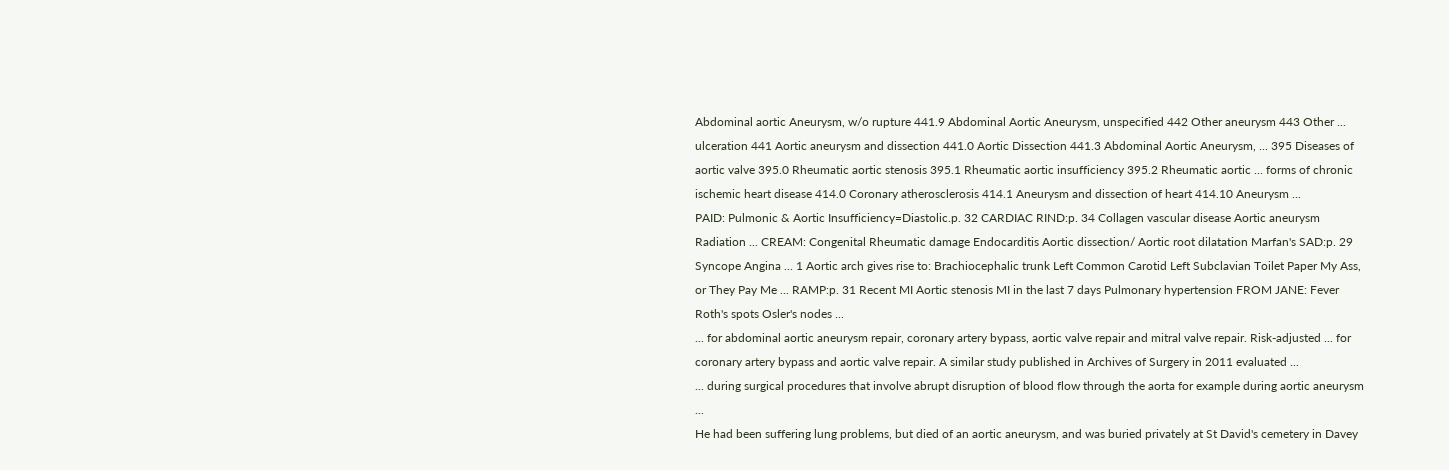Abdominal aortic Aneurysm, w/o rupture 441.9 Abdominal Aortic Aneurysm, unspecified 442 Other aneurysm 443 Other ... ulceration 441 Aortic aneurysm and dissection 441.0 Aortic Dissection 441.3 Abdominal Aortic Aneurysm, ... 395 Diseases of aortic valve 395.0 Rheumatic aortic stenosis 395.1 Rheumatic aortic insufficiency 395.2 Rheumatic aortic ... forms of chronic ischemic heart disease 414.0 Coronary atherosclerosis 414.1 Aneurysm and dissection of heart 414.10 Aneurysm ...
PAID: Pulmonic & Aortic Insufficiency=Diastolic.p. 32 CARDIAC RIND:p. 34 Collagen vascular disease Aortic aneurysm Radiation ... CREAM: Congenital Rheumatic damage Endocarditis Aortic dissection/ Aortic root dilatation Marfan's SAD:p. 29 Syncope Angina ... 1 Aortic arch gives rise to: Brachiocephalic trunk Left Common Carotid Left Subclavian Toilet Paper My Ass, or They Pay Me ... RAMP:p. 31 Recent MI Aortic stenosis MI in the last 7 days Pulmonary hypertension FROM JANE: Fever Roth's spots Osler's nodes ...
... for abdominal aortic aneurysm repair, coronary artery bypass, aortic valve repair and mitral valve repair. Risk-adjusted ... for coronary artery bypass and aortic valve repair. A similar study published in Archives of Surgery in 2011 evaluated ...
... during surgical procedures that involve abrupt disruption of blood flow through the aorta for example during aortic aneurysm ...
He had been suffering lung problems, but died of an aortic aneurysm, and was buried privately at St David's cemetery in Davey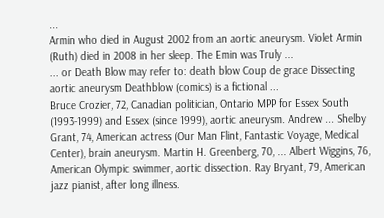...
Armin who died in August 2002 from an aortic aneurysm. Violet Armin (Ruth) died in 2008 in her sleep. The Emin was Truly ...
... or Death Blow may refer to: death blow Coup de grace Dissecting aortic aneurysm Deathblow (comics) is a fictional ...
Bruce Crozier, 72, Canadian politician, Ontario MPP for Essex South (1993-1999) and Essex (since 1999), aortic aneurysm. Andrew ... Shelby Grant, 74, American actress (Our Man Flint, Fantastic Voyage, Medical Center), brain aneurysm. Martin H. Greenberg, 70, ... Albert Wiggins, 76, American Olympic swimmer, aortic dissection. Ray Bryant, 79, American jazz pianist, after long illness.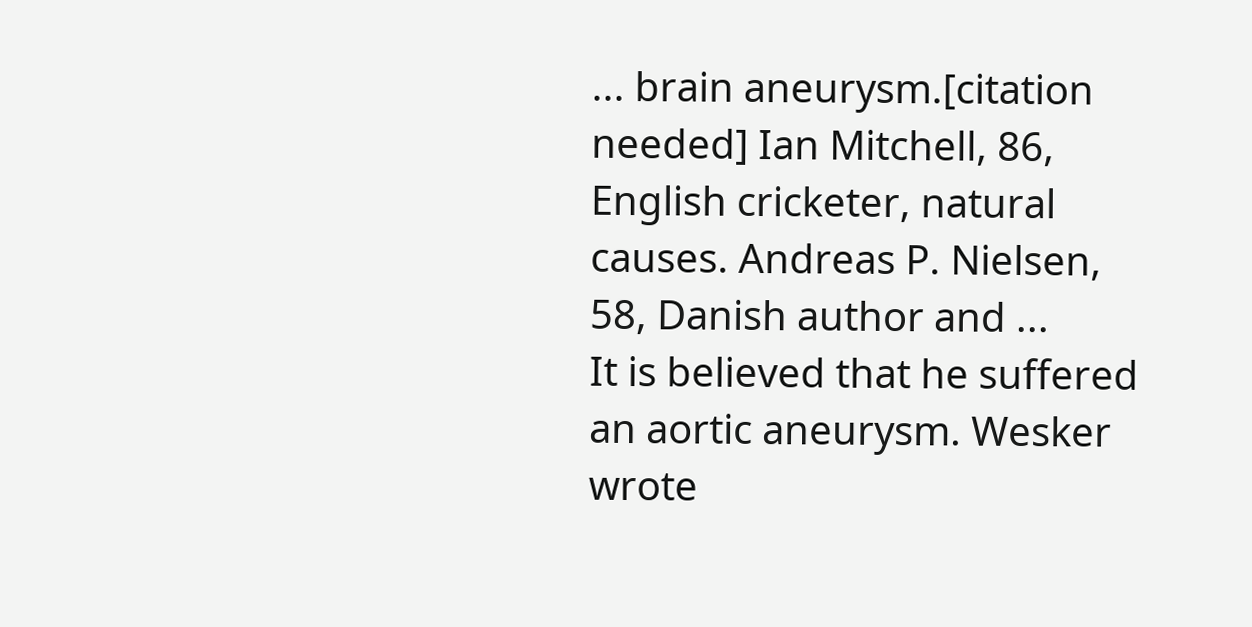... brain aneurysm.[citation needed] Ian Mitchell, 86, English cricketer, natural causes. Andreas P. Nielsen, 58, Danish author and ...
It is believed that he suffered an aortic aneurysm. Wesker wrote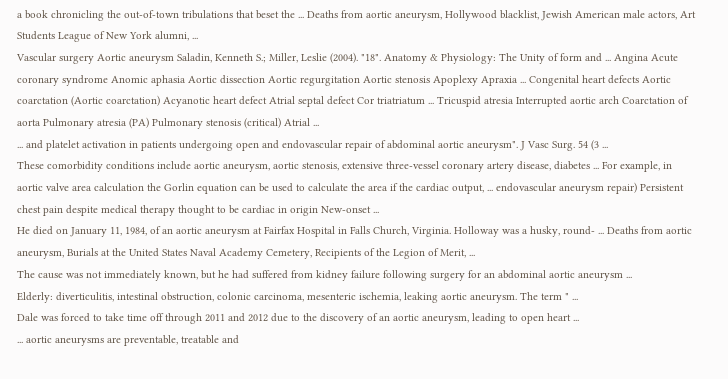a book chronicling the out-of-town tribulations that beset the ... Deaths from aortic aneurysm, Hollywood blacklist, Jewish American male actors, Art Students League of New York alumni, ...
Vascular surgery Aortic aneurysm Saladin, Kenneth S.; Miller, Leslie (2004). "18". Anatomy & Physiology: The Unity of form and ... Angina Acute coronary syndrome Anomic aphasia Aortic dissection Aortic regurgitation Aortic stenosis Apoplexy Apraxia ... Congenital heart defects Aortic coarctation (Aortic coarctation) Acyanotic heart defect Atrial septal defect Cor triatriatum ... Tricuspid atresia Interrupted aortic arch Coarctation of aorta Pulmonary atresia (PA) Pulmonary stenosis (critical) Atrial ...
... and platelet activation in patients undergoing open and endovascular repair of abdominal aortic aneurysm". J Vasc Surg. 54 (3 ...
These comorbidity conditions include aortic aneurysm, aortic stenosis, extensive three-vessel coronary artery disease, diabetes ... For example, in aortic valve area calculation the Gorlin equation can be used to calculate the area if the cardiac output, ... endovascular aneurysm repair) Persistent chest pain despite medical therapy thought to be cardiac in origin New-onset ...
He died on January 11, 1984, of an aortic aneurysm at Fairfax Hospital in Falls Church, Virginia. Holloway was a husky, round- ... Deaths from aortic aneurysm, Burials at the United States Naval Academy Cemetery, Recipients of the Legion of Merit, ...
The cause was not immediately known, but he had suffered from kidney failure following surgery for an abdominal aortic aneurysm ...
Elderly: diverticulitis, intestinal obstruction, colonic carcinoma, mesenteric ischemia, leaking aortic aneurysm. The term " ...
Dale was forced to take time off through 2011 and 2012 due to the discovery of an aortic aneurysm, leading to open heart ...
... aortic aneurysms are preventable, treatable and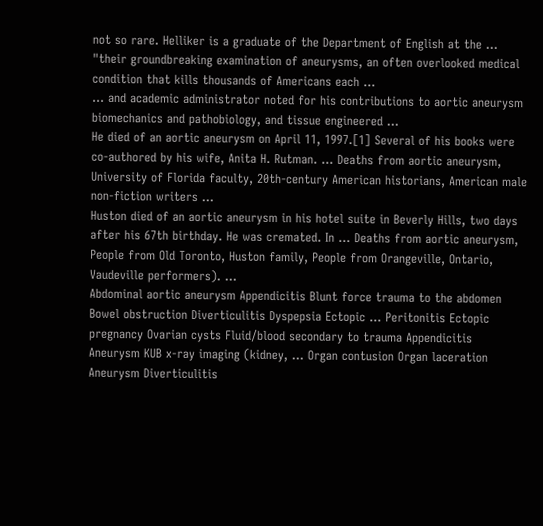not so rare. Helliker is a graduate of the Department of English at the ... "their groundbreaking examination of aneurysms, an often overlooked medical condition that kills thousands of Americans each ...
... and academic administrator noted for his contributions to aortic aneurysm biomechanics and pathobiology, and tissue engineered ...
He died of an aortic aneurysm on April 11, 1997.[1] Several of his books were co-authored by his wife, Anita H. Rutman. ... Deaths from aortic aneurysm, University of Florida faculty, 20th-century American historians, American male non-fiction writers ...
Huston died of an aortic aneurysm in his hotel suite in Beverly Hills, two days after his 67th birthday. He was cremated. In ... Deaths from aortic aneurysm, People from Old Toronto, Huston family, People from Orangeville, Ontario, Vaudeville performers). ...
Abdominal aortic aneurysm Appendicitis Blunt force trauma to the abdomen Bowel obstruction Diverticulitis Dyspepsia Ectopic ... Peritonitis Ectopic pregnancy Ovarian cysts Fluid/blood secondary to trauma Appendicitis Aneurysm KUB x-ray imaging (kidney, ... Organ contusion Organ laceration Aneurysm Diverticulitis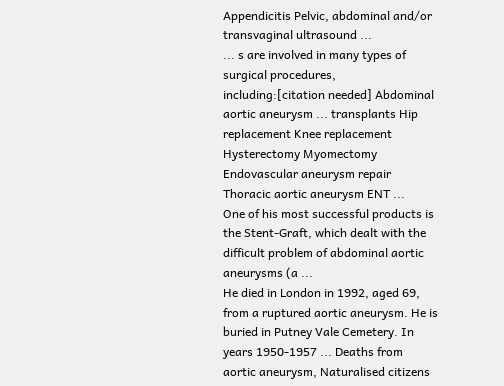Appendicitis Pelvic, abdominal and/or transvaginal ultrasound ...
... s are involved in many types of surgical procedures, including:[citation needed] Abdominal aortic aneurysm ... transplants Hip replacement Knee replacement Hysterectomy Myomectomy Endovascular aneurysm repair Thoracic aortic aneurysm ENT ...
One of his most successful products is the Stent-Graft, which dealt with the difficult problem of abdominal aortic aneurysms (a ...
He died in London in 1992, aged 69, from a ruptured aortic aneurysm. He is buried in Putney Vale Cemetery. In years 1950-1957 ... Deaths from aortic aneurysm, Naturalised citizens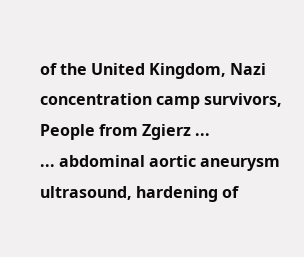of the United Kingdom, Nazi concentration camp survivors, People from Zgierz ...
... abdominal aortic aneurysm ultrasound, hardening of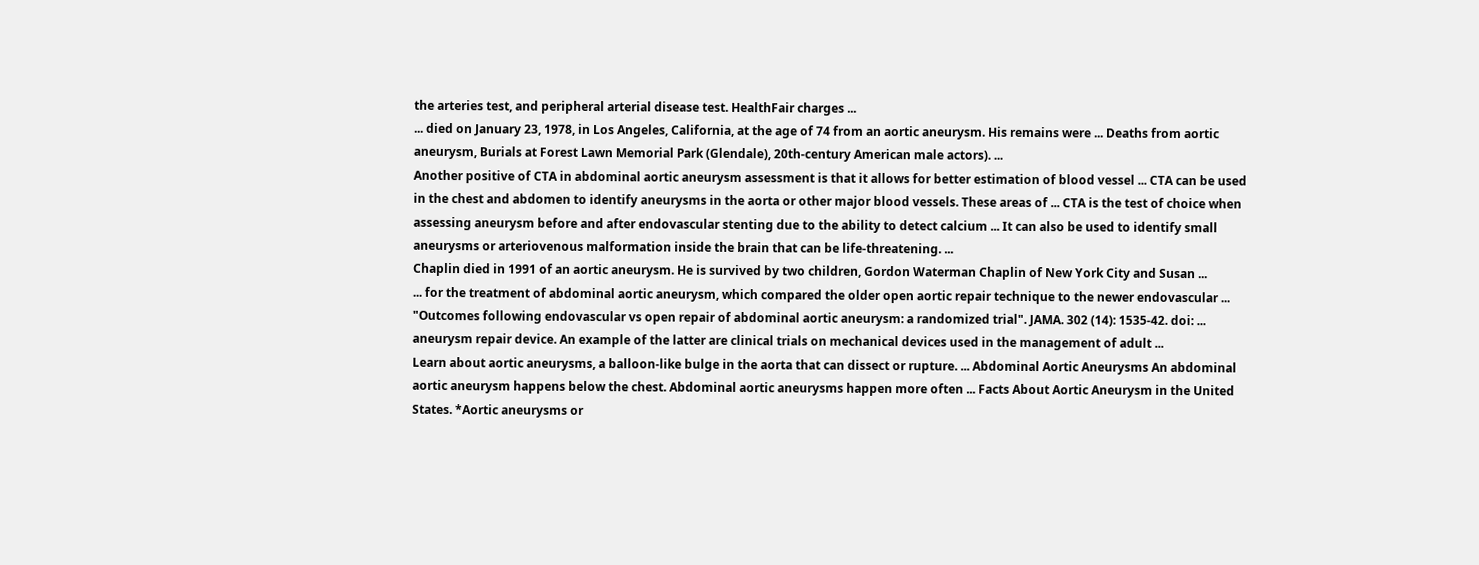the arteries test, and peripheral arterial disease test. HealthFair charges ...
... died on January 23, 1978, in Los Angeles, California, at the age of 74 from an aortic aneurysm. His remains were ... Deaths from aortic aneurysm, Burials at Forest Lawn Memorial Park (Glendale), 20th-century American male actors). ...
Another positive of CTA in abdominal aortic aneurysm assessment is that it allows for better estimation of blood vessel ... CTA can be used in the chest and abdomen to identify aneurysms in the aorta or other major blood vessels. These areas of ... CTA is the test of choice when assessing aneurysm before and after endovascular stenting due to the ability to detect calcium ... It can also be used to identify small aneurysms or arteriovenous malformation inside the brain that can be life-threatening. ...
Chaplin died in 1991 of an aortic aneurysm. He is survived by two children, Gordon Waterman Chaplin of New York City and Susan ...
... for the treatment of abdominal aortic aneurysm, which compared the older open aortic repair technique to the newer endovascular ... "Outcomes following endovascular vs open repair of abdominal aortic aneurysm: a randomized trial". JAMA. 302 (14): 1535-42. doi: ... aneurysm repair device. An example of the latter are clinical trials on mechanical devices used in the management of adult ...
Learn about aortic aneurysms, a balloon-like bulge in the aorta that can dissect or rupture. ... Abdominal Aortic Aneurysms An abdominal aortic aneurysm happens below the chest. Abdominal aortic aneurysms happen more often ... Facts About Aortic Aneurysm in the United States. *Aortic aneurysms or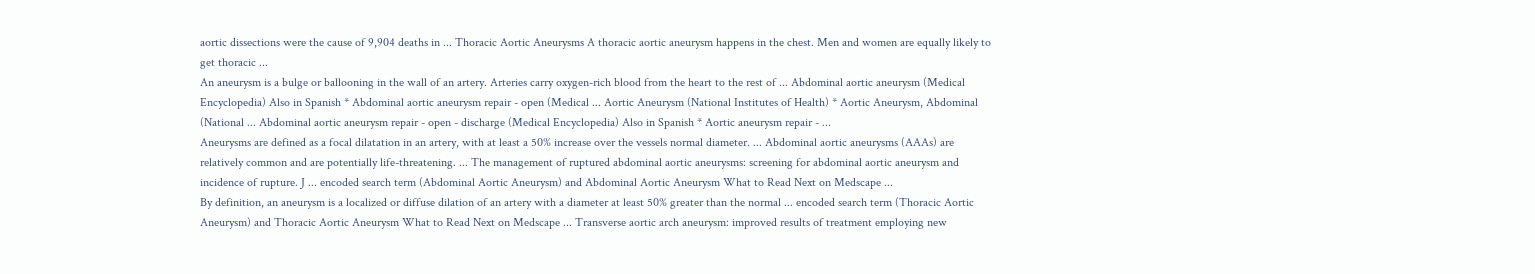aortic dissections were the cause of 9,904 deaths in ... Thoracic Aortic Aneurysms A thoracic aortic aneurysm happens in the chest. Men and women are equally likely to get thoracic ...
An aneurysm is a bulge or ballooning in the wall of an artery. Arteries carry oxygen-rich blood from the heart to the rest of ... Abdominal aortic aneurysm (Medical Encyclopedia) Also in Spanish * Abdominal aortic aneurysm repair - open (Medical ... Aortic Aneurysm (National Institutes of Health) * Aortic Aneurysm, Abdominal (National ... Abdominal aortic aneurysm repair - open - discharge (Medical Encyclopedia) Also in Spanish * Aortic aneurysm repair - ...
Aneurysms are defined as a focal dilatation in an artery, with at least a 50% increase over the vessels normal diameter. ... Abdominal aortic aneurysms (AAAs) are relatively common and are potentially life-threatening. ... The management of ruptured abdominal aortic aneurysms: screening for abdominal aortic aneurysm and incidence of rupture. J ... encoded search term (Abdominal Aortic Aneurysm) and Abdominal Aortic Aneurysm What to Read Next on Medscape ...
By definition, an aneurysm is a localized or diffuse dilation of an artery with a diameter at least 50% greater than the normal ... encoded search term (Thoracic Aortic Aneurysm) and Thoracic Aortic Aneurysm What to Read Next on Medscape ... Transverse aortic arch aneurysm: improved results of treatment employing new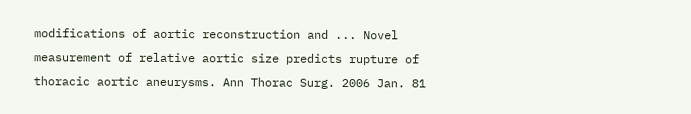modifications of aortic reconstruction and ... Novel measurement of relative aortic size predicts rupture of thoracic aortic aneurysms. Ann Thorac Surg. 2006 Jan. 81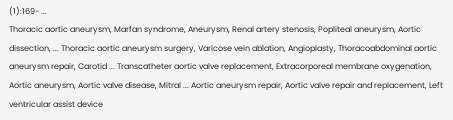(1):169- ...
Thoracic aortic aneurysm, Marfan syndrome, Aneurysm, Renal artery stenosis, Popliteal aneurysm, Aortic dissection, ... Thoracic aortic aneurysm surgery, Varicose vein ablation, Angioplasty, Thoracoabdominal aortic aneurysm repair, Carotid ... Transcatheter aortic valve replacement, Extracorporeal membrane oxygenation, Aortic aneurysm, Aortic valve disease, Mitral ... Aortic aneurysm repair, Aortic valve repair and replacement, Left ventricular assist device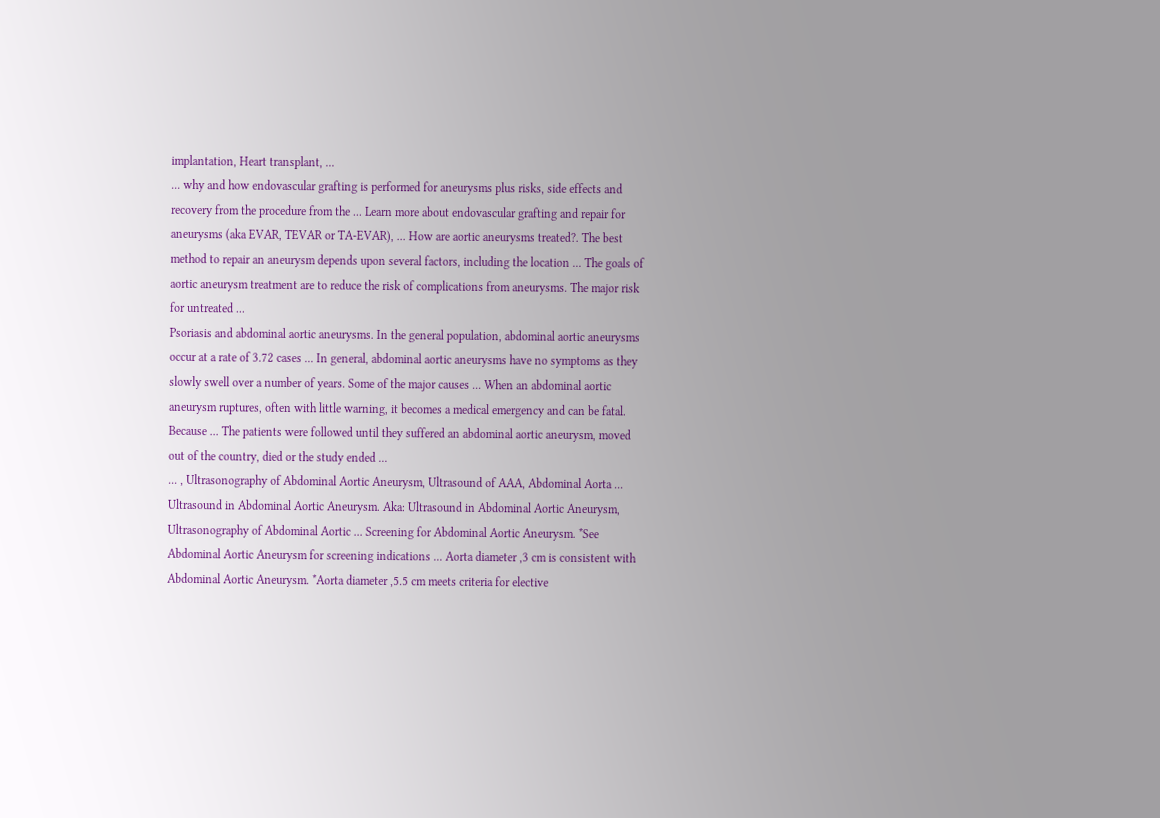implantation, Heart transplant, ...
... why and how endovascular grafting is performed for aneurysms plus risks, side effects and recovery from the procedure from the ... Learn more about endovascular grafting and repair for aneurysms (aka EVAR, TEVAR or TA-EVAR), ... How are aortic aneurysms treated?. The best method to repair an aneurysm depends upon several factors, including the location ... The goals of aortic aneurysm treatment are to reduce the risk of complications from aneurysms. The major risk for untreated ...
Psoriasis and abdominal aortic aneurysms. In the general population, abdominal aortic aneurysms occur at a rate of 3.72 cases ... In general, abdominal aortic aneurysms have no symptoms as they slowly swell over a number of years. Some of the major causes ... When an abdominal aortic aneurysm ruptures, often with little warning, it becomes a medical emergency and can be fatal. Because ... The patients were followed until they suffered an abdominal aortic aneurysm, moved out of the country, died or the study ended ...
... , Ultrasonography of Abdominal Aortic Aneurysm, Ultrasound of AAA, Abdominal Aorta ... Ultrasound in Abdominal Aortic Aneurysm. Aka: Ultrasound in Abdominal Aortic Aneurysm, Ultrasonography of Abdominal Aortic ... Screening for Abdominal Aortic Aneurysm. *See Abdominal Aortic Aneurysm for screening indications ... Aorta diameter ,3 cm is consistent with Abdominal Aortic Aneurysm. *Aorta diameter ,5.5 cm meets criteria for elective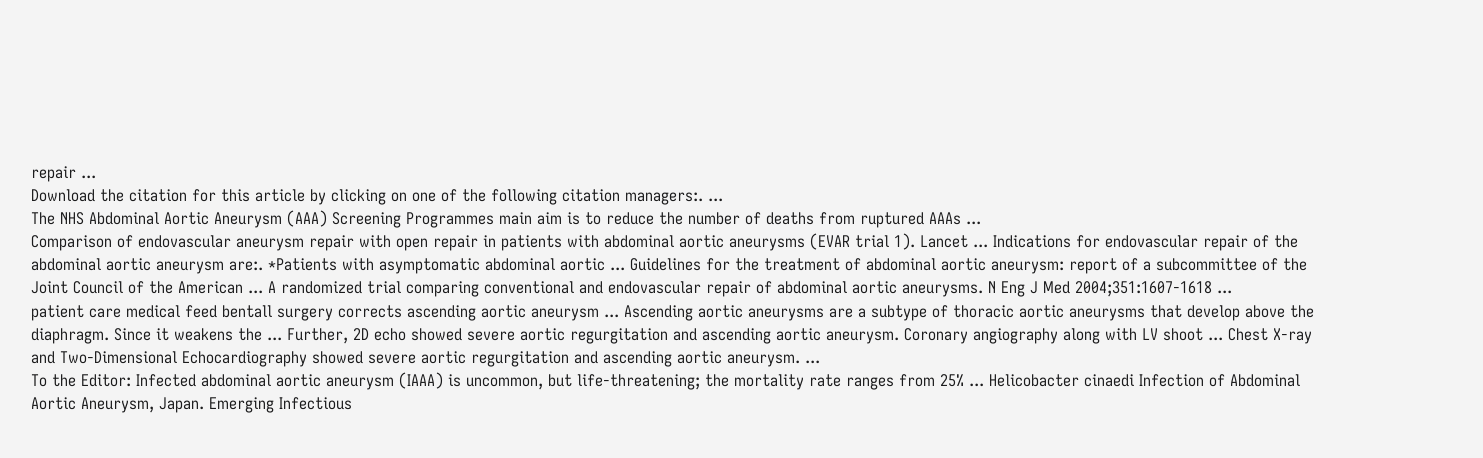repair ...
Download the citation for this article by clicking on one of the following citation managers:. ...
The NHS Abdominal Aortic Aneurysm (AAA) Screening Programmes main aim is to reduce the number of deaths from ruptured AAAs ...
Comparison of endovascular aneurysm repair with open repair in patients with abdominal aortic aneurysms (EVAR trial 1). Lancet ... Indications for endovascular repair of the abdominal aortic aneurysm are:. *Patients with asymptomatic abdominal aortic ... Guidelines for the treatment of abdominal aortic aneurysm: report of a subcommittee of the Joint Council of the American ... A randomized trial comparing conventional and endovascular repair of abdominal aortic aneurysms. N Eng J Med 2004;351:1607-1618 ...
patient care medical feed bentall surgery corrects ascending aortic aneurysm ... Ascending aortic aneurysms are a subtype of thoracic aortic aneurysms that develop above the diaphragm. Since it weakens the ... Further, 2D echo showed severe aortic regurgitation and ascending aortic aneurysm. Coronary angiography along with LV shoot ... Chest X-ray and Two-Dimensional Echocardiography showed severe aortic regurgitation and ascending aortic aneurysm. ...
To the Editor: Infected abdominal aortic aneurysm (IAAA) is uncommon, but life-threatening; the mortality rate ranges from 25% ... Helicobacter cinaedi Infection of Abdominal Aortic Aneurysm, Japan. Emerging Infectious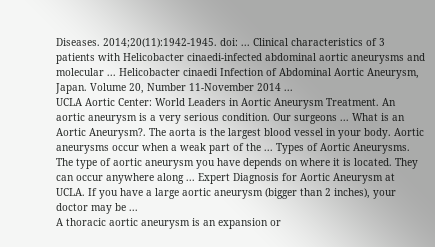Diseases. 2014;20(11):1942-1945. doi: ... Clinical characteristics of 3 patients with Helicobacter cinaedi-infected abdominal aortic aneurysms and molecular ... Helicobacter cinaedi Infection of Abdominal Aortic Aneurysm, Japan. Volume 20, Number 11-November 2014 ...
UCLA Aortic Center: World Leaders in Aortic Aneurysm Treatment. An aortic aneurysm is a very serious condition. Our surgeons ... What is an Aortic Aneurysm?. The aorta is the largest blood vessel in your body. Aortic aneurysms occur when a weak part of the ... Types of Aortic Aneurysms. The type of aortic aneurysm you have depends on where it is located. They can occur anywhere along ... Expert Diagnosis for Aortic Aneurysm at UCLA. If you have a large aortic aneurysm (bigger than 2 inches), your doctor may be ...
A thoracic aortic aneurysm is an expansion or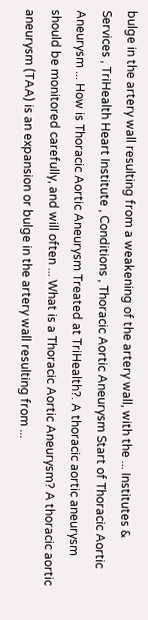bulge in the artery wall resulting from a weakening of the artery wall, with the ... Institutes & Services , TriHealth Heart Institute , Conditions , Thoracic Aortic Aneurysm Start of Thoracic Aortic Aneurysm ... How is Thoracic Aortic Aneurysm Treated at TriHealth?. A thoracic aortic aneurysm should be monitored carefully, and will often ... What is a Thoracic Aortic Aneurysm? A thoracic aortic aneurysm (TAA) is an expansion or bulge in the artery wall resulting from ...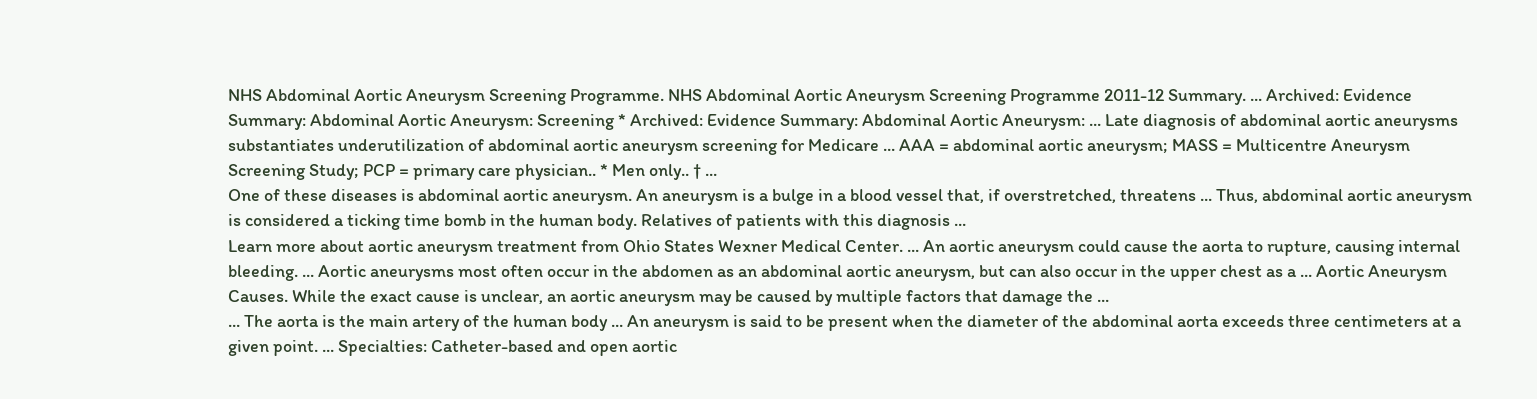NHS Abdominal Aortic Aneurysm Screening Programme. NHS Abdominal Aortic Aneurysm Screening Programme 2011-12 Summary. ... Archived: Evidence Summary: Abdominal Aortic Aneurysm: Screening * Archived: Evidence Summary: Abdominal Aortic Aneurysm: ... Late diagnosis of abdominal aortic aneurysms substantiates underutilization of abdominal aortic aneurysm screening for Medicare ... AAA = abdominal aortic aneurysm; MASS = Multicentre Aneurysm Screening Study; PCP = primary care physician.. * Men only.. † ...
One of these diseases is abdominal aortic aneurysm. An aneurysm is a bulge in a blood vessel that, if overstretched, threatens ... Thus, abdominal aortic aneurysm is considered a ticking time bomb in the human body. Relatives of patients with this diagnosis ...
Learn more about aortic aneurysm treatment from Ohio States Wexner Medical Center. ... An aortic aneurysm could cause the aorta to rupture, causing internal bleeding. ... Aortic aneurysms most often occur in the abdomen as an abdominal aortic aneurysm, but can also occur in the upper chest as a ... Aortic Aneurysm Causes. While the exact cause is unclear, an aortic aneurysm may be caused by multiple factors that damage the ...
... The aorta is the main artery of the human body ... An aneurysm is said to be present when the diameter of the abdominal aorta exceeds three centimeters at a given point. ... Specialties: Catheter-based and open aortic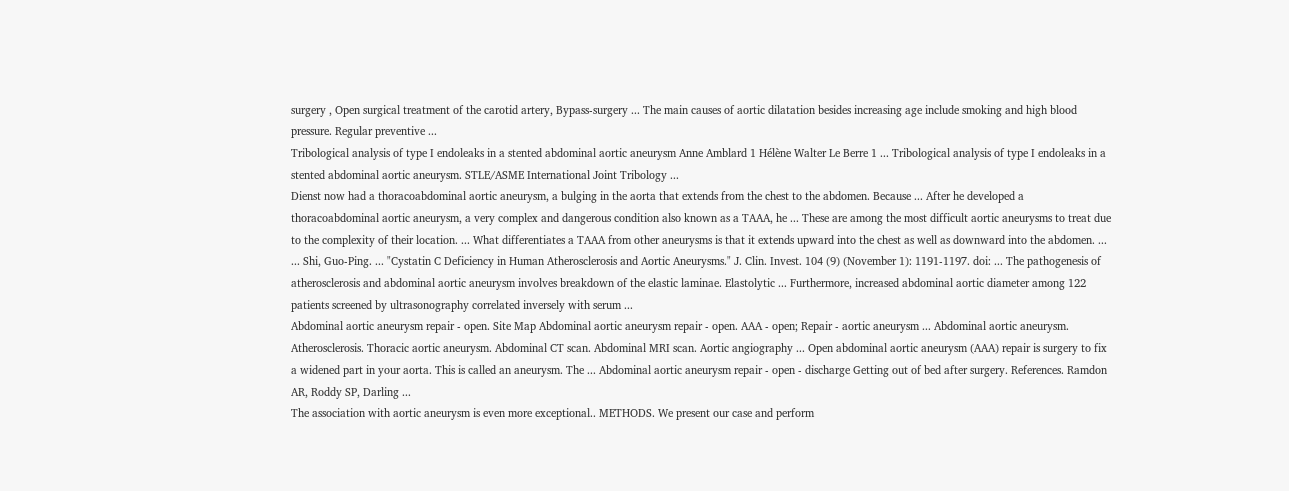surgery , Open surgical treatment of the carotid artery, Bypass-surgery ... The main causes of aortic dilatation besides increasing age include smoking and high blood pressure. Regular preventive ...
Tribological analysis of type I endoleaks in a stented abdominal aortic aneurysm Anne Amblard 1 Hélène Walter Le Berre 1 ... Tribological analysis of type I endoleaks in a stented abdominal aortic aneurysm. STLE/ASME International Joint Tribology ...
Dienst now had a thoracoabdominal aortic aneurysm, a bulging in the aorta that extends from the chest to the abdomen. Because ... After he developed a thoracoabdominal aortic aneurysm, a very complex and dangerous condition also known as a TAAA, he ... These are among the most difficult aortic aneurysms to treat due to the complexity of their location. ... What differentiates a TAAA from other aneurysms is that it extends upward into the chest as well as downward into the abdomen. ...
... Shi, Guo-Ping. ... "Cystatin C Deficiency in Human Atherosclerosis and Aortic Aneurysms." J. Clin. Invest. 104 (9) (November 1): 1191-1197. doi: ... The pathogenesis of atherosclerosis and abdominal aortic aneurysm involves breakdown of the elastic laminae. Elastolytic ... Furthermore, increased abdominal aortic diameter among 122 patients screened by ultrasonography correlated inversely with serum ...
Abdominal aortic aneurysm repair - open. Site Map Abdominal aortic aneurysm repair - open. AAA - open; Repair - aortic aneurysm ... Abdominal aortic aneurysm. Atherosclerosis. Thoracic aortic aneurysm. Abdominal CT scan. Abdominal MRI scan. Aortic angiography ... Open abdominal aortic aneurysm (AAA) repair is surgery to fix a widened part in your aorta. This is called an aneurysm. The ... Abdominal aortic aneurysm repair - open - discharge Getting out of bed after surgery. References. Ramdon AR, Roddy SP, Darling ...
The association with aortic aneurysm is even more exceptional.. METHODS. We present our case and perform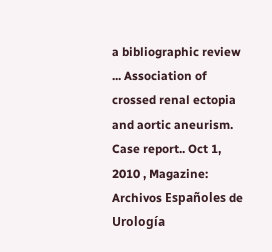a bibliographic review ... Association of crossed renal ectopia and aortic aneurism. Case report.. Oct 1, 2010 , Magazine: Archivos Españoles de Urología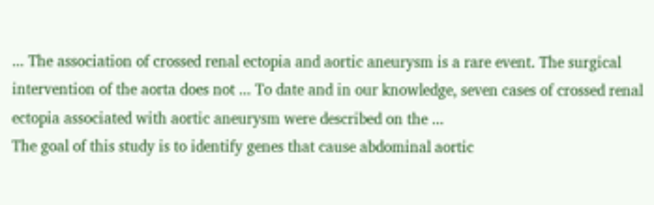... The association of crossed renal ectopia and aortic aneurysm is a rare event. The surgical intervention of the aorta does not ... To date and in our knowledge, seven cases of crossed renal ectopia associated with aortic aneurysm were described on the ...
The goal of this study is to identify genes that cause abdominal aortic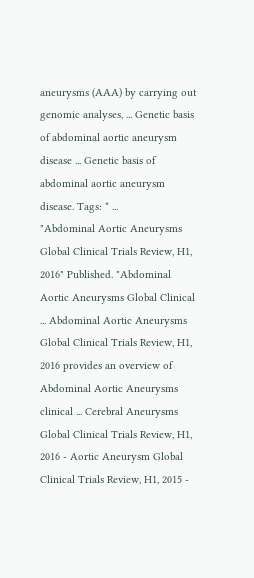aneurysms (AAA) by carrying out genomic analyses, ... Genetic basis of abdominal aortic aneurysm disease ... Genetic basis of abdominal aortic aneurysm disease. Tags: * ...
"Abdominal Aortic Aneurysms Global Clinical Trials Review, H1, 2016" Published. "Abdominal Aortic Aneurysms Global Clinical ... Abdominal Aortic Aneurysms Global Clinical Trials Review, H1, 2016 provides an overview of Abdominal Aortic Aneurysms clinical ... Cerebral Aneurysms Global Clinical Trials Review, H1, 2016 - Aortic Aneurysm Global Clinical Trials Review, H1, 2015 -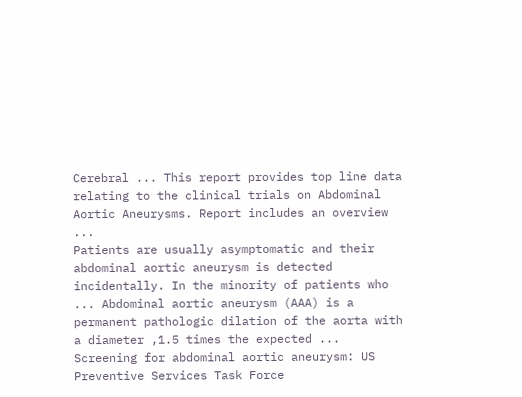Cerebral ... This report provides top line data relating to the clinical trials on Abdominal Aortic Aneurysms. Report includes an overview ...
Patients are usually asymptomatic and their abdominal aortic aneurysm is detected incidentally. In the minority of patients who ... Abdominal aortic aneurysm (AAA) is a permanent pathologic dilation of the aorta with a diameter ,1.5 times the expected ... Screening for abdominal aortic aneurysm: US Preventive Services Task Force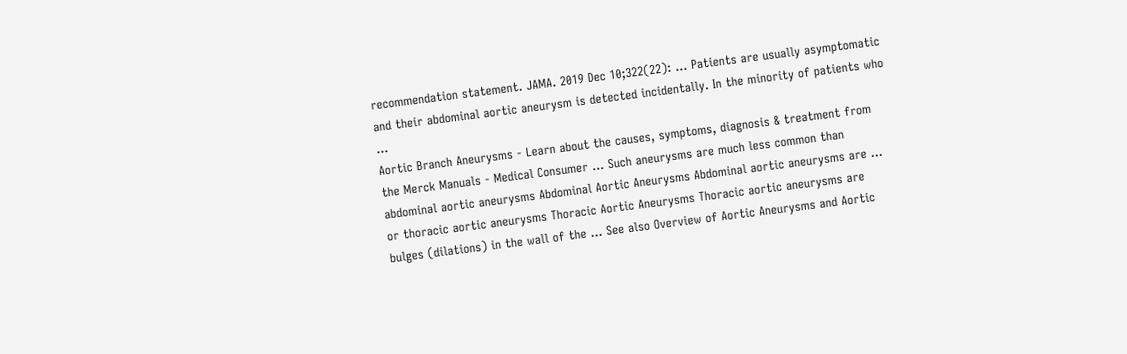recommendation statement. JAMA. 2019 Dec 10;322(22): ... Patients are usually asymptomatic and their abdominal aortic aneurysm is detected incidentally. In the minority of patients who ...
Aortic Branch Aneurysms - Learn about the causes, symptoms, diagnosis & treatment from the Merck Manuals - Medical Consumer ... Such aneurysms are much less common than abdominal aortic aneurysms Abdominal Aortic Aneurysms Abdominal aortic aneurysms are ... or thoracic aortic aneurysms Thoracic Aortic Aneurysms Thoracic aortic aneurysms are bulges (dilations) in the wall of the ... See also Overview of Aortic Aneurysms and Aortic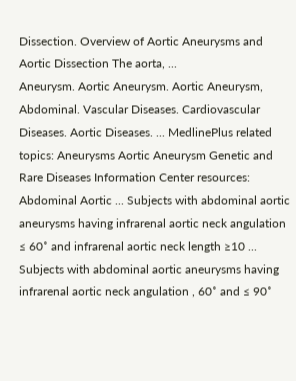Dissection. Overview of Aortic Aneurysms and Aortic Dissection The aorta, ...
Aneurysm. Aortic Aneurysm. Aortic Aneurysm, Abdominal. Vascular Diseases. Cardiovascular Diseases. Aortic Diseases. ... MedlinePlus related topics: Aneurysms Aortic Aneurysm Genetic and Rare Diseases Information Center resources: Abdominal Aortic ... Subjects with abdominal aortic aneurysms having infrarenal aortic neck angulation ≤ 60˚ and infrarenal aortic neck length ≥10 ... Subjects with abdominal aortic aneurysms having infrarenal aortic neck angulation , 60˚ and ≤ 90˚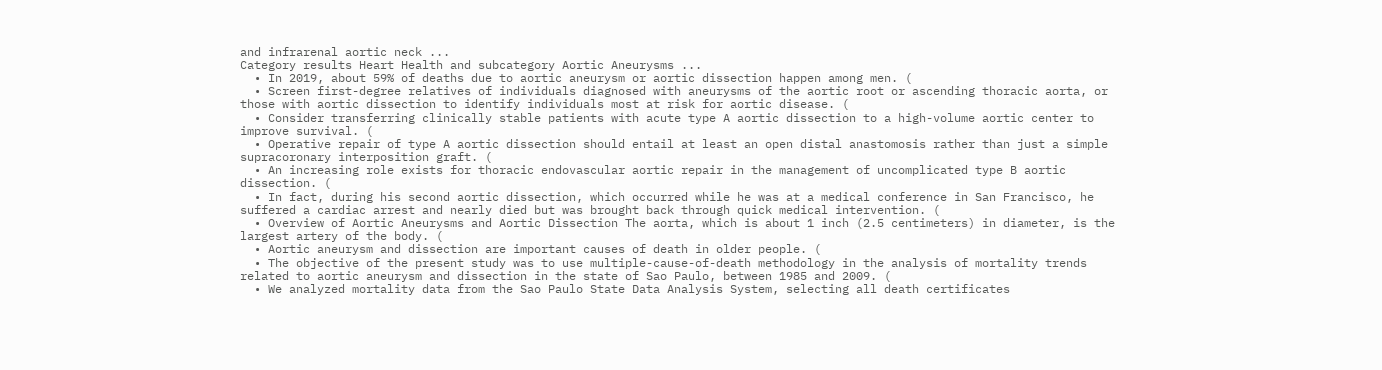and infrarenal aortic neck ...
Category results Heart Health and subcategory Aortic Aneurysms ...
  • In 2019, about 59% of deaths due to aortic aneurysm or aortic dissection happen among men. (
  • Screen first-degree relatives of individuals diagnosed with aneurysms of the aortic root or ascending thoracic aorta, or those with aortic dissection to identify individuals most at risk for aortic disease. (
  • Consider transferring clinically stable patients with acute type A aortic dissection to a high-volume aortic center to improve survival. (
  • Operative repair of type A aortic dissection should entail at least an open distal anastomosis rather than just a simple supracoronary interposition graft. (
  • An increasing role exists for thoracic endovascular aortic repair in the management of uncomplicated type B aortic dissection. (
  • In fact, during his second aortic dissection, which occurred while he was at a medical conference in San Francisco, he suffered a cardiac arrest and nearly died but was brought back through quick medical intervention. (
  • Overview of Aortic Aneurysms and Aortic Dissection The aorta, which is about 1 inch (2.5 centimeters) in diameter, is the largest artery of the body. (
  • Aortic aneurysm and dissection are important causes of death in older people. (
  • The objective of the present study was to use multiple-cause-of-death methodology in the analysis of mortality trends related to aortic aneurysm and dissection in the state of Sao Paulo, between 1985 and 2009. (
  • We analyzed mortality data from the Sao Paulo State Data Analysis System, selecting all death certificates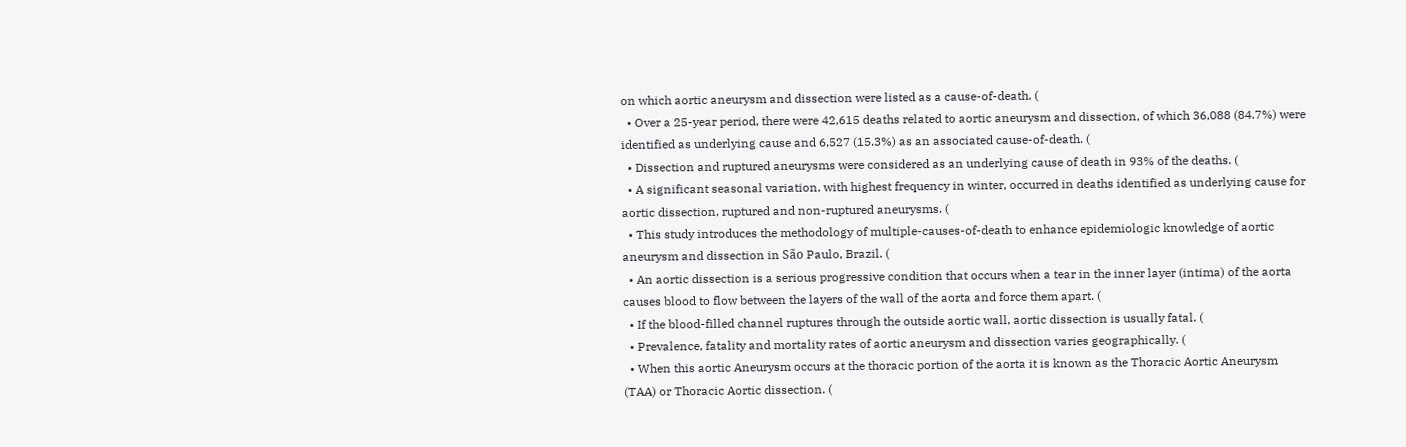on which aortic aneurysm and dissection were listed as a cause-of-death. (
  • Over a 25-year period, there were 42,615 deaths related to aortic aneurysm and dissection, of which 36,088 (84.7%) were identified as underlying cause and 6,527 (15.3%) as an associated cause-of-death. (
  • Dissection and ruptured aneurysms were considered as an underlying cause of death in 93% of the deaths. (
  • A significant seasonal variation, with highest frequency in winter, occurred in deaths identified as underlying cause for aortic dissection, ruptured and non-ruptured aneurysms. (
  • This study introduces the methodology of multiple-causes-of-death to enhance epidemiologic knowledge of aortic aneurysm and dissection in São Paulo, Brazil. (
  • An aortic dissection is a serious progressive condition that occurs when a tear in the inner layer (intima) of the aorta causes blood to flow between the layers of the wall of the aorta and force them apart. (
  • If the blood-filled channel ruptures through the outside aortic wall, aortic dissection is usually fatal. (
  • Prevalence, fatality and mortality rates of aortic aneurysm and dissection varies geographically. (
  • When this aortic Aneurysm occurs at the thoracic portion of the aorta it is known as the Thoracic Aortic Aneurysm (TAA) or Thoracic Aortic dissection. (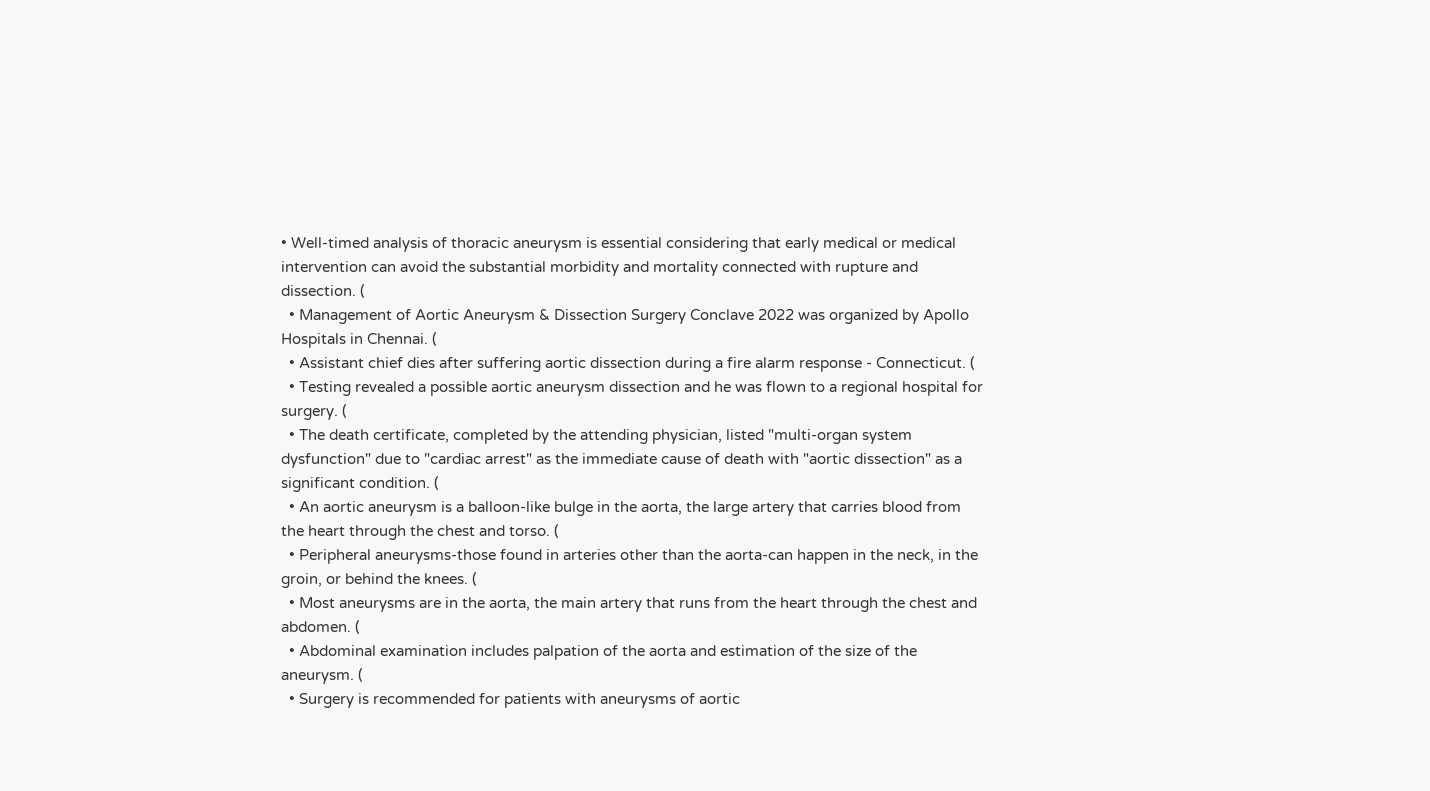• Well-timed analysis of thoracic aneurysm is essential considering that early medical or medical intervention can avoid the substantial morbidity and mortality connected with rupture and dissection. (
  • Management of Aortic Aneurysm & Dissection Surgery Conclave 2022 was organized by Apollo Hospitals in Chennai. (
  • Assistant chief dies after suffering aortic dissection during a fire alarm response - Connecticut. (
  • Testing revealed a possible aortic aneurysm dissection and he was flown to a regional hospital for surgery. (
  • The death certificate, completed by the attending physician, listed "multi-organ system dysfunction" due to "cardiac arrest" as the immediate cause of death with "aortic dissection" as a significant condition. (
  • An aortic aneurysm is a balloon-like bulge in the aorta, the large artery that carries blood from the heart through the chest and torso. (
  • Peripheral aneurysms-those found in arteries other than the aorta-can happen in the neck, in the groin, or behind the knees. (
  • Most aneurysms are in the aorta, the main artery that runs from the heart through the chest and abdomen. (
  • Abdominal examination includes palpation of the aorta and estimation of the size of the aneurysm. (
  • Surgery is recommended for patients with aneurysms of aortic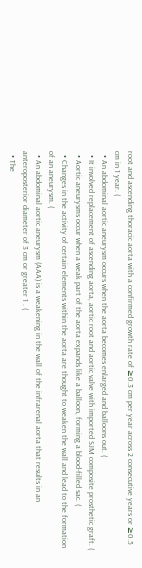root and ascending thoracic aorta with a confirmed growth rate of ≥0.3 cm per year across 2 consecutive years or ≥0.5 cm in 1 year. (
  • An abdominal aortic aneurysm occurs when the aorta becomes enlarged and balloons out. (
  • It involved replacement of ascending aorta, aortic root and aortic valve with imported SJM composite prosthetic graft. (
  • Aortic aneurysms occur when a weak part of the aorta expands like a balloon, forming a blood-filled sac. (
  • Changes in the activity of certain elements within the aorta are thought to weaken the wall and lead to the formation of an aneurysm. (
  • An abdominal aortic aneurysm (AAA) is a weakening in the wall of the infrarenal aorta that results in an anteroposterior diameter of 3 cm or greater 1 . (
  • The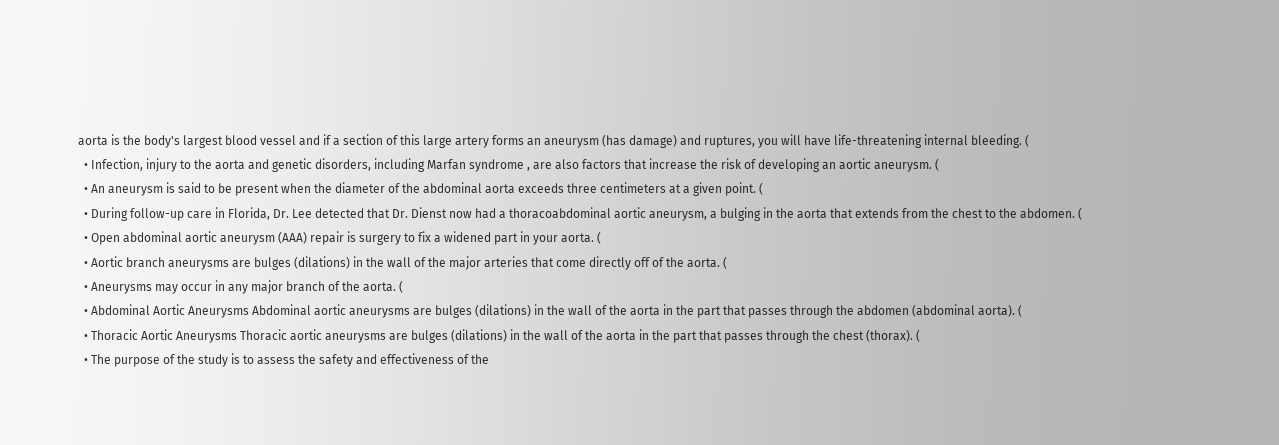aorta is the body's largest blood vessel and if a section of this large artery forms an aneurysm (has damage) and ruptures, you will have life-threatening internal bleeding. (
  • Infection, injury to the aorta and genetic disorders, including Marfan syndrome , are also factors that increase the risk of developing an aortic aneurysm. (
  • An aneurysm is said to be present when the diameter of the abdominal aorta exceeds three centimeters at a given point. (
  • During follow-up care in Florida, Dr. Lee detected that Dr. Dienst now had a thoracoabdominal aortic aneurysm, a bulging in the aorta that extends from the chest to the abdomen. (
  • Open abdominal aortic aneurysm (AAA) repair is surgery to fix a widened part in your aorta. (
  • Aortic branch aneurysms are bulges (dilations) in the wall of the major arteries that come directly off of the aorta. (
  • Aneurysms may occur in any major branch of the aorta. (
  • Abdominal Aortic Aneurysms Abdominal aortic aneurysms are bulges (dilations) in the wall of the aorta in the part that passes through the abdomen (abdominal aorta). (
  • Thoracic Aortic Aneurysms Thoracic aortic aneurysms are bulges (dilations) in the wall of the aorta in the part that passes through the chest (thorax). (
  • The purpose of the study is to assess the safety and effectiveness of the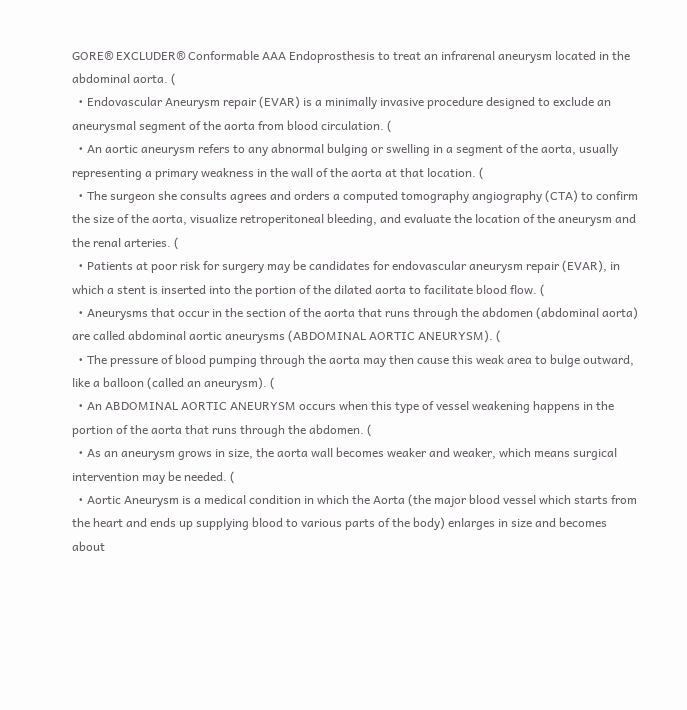GORE® EXCLUDER® Conformable AAA Endoprosthesis to treat an infrarenal aneurysm located in the abdominal aorta. (
  • Endovascular Aneurysm repair (EVAR) is a minimally invasive procedure designed to exclude an aneurysmal segment of the aorta from blood circulation. (
  • An aortic aneurysm refers to any abnormal bulging or swelling in a segment of the aorta, usually representing a primary weakness in the wall of the aorta at that location. (
  • The surgeon she consults agrees and orders a computed tomography angiography (CTA) to confirm the size of the aorta, visualize retroperitoneal bleeding, and evaluate the location of the aneurysm and the renal arteries. (
  • Patients at poor risk for surgery may be candidates for endovascular aneurysm repair (EVAR), in which a stent is inserted into the portion of the dilated aorta to facilitate blood flow. (
  • Aneurysms that occur in the section of the aorta that runs through the abdomen (abdominal aorta) are called abdominal aortic aneurysms (ABDOMINAL AORTIC ANEURYSM). (
  • The pressure of blood pumping through the aorta may then cause this weak area to bulge outward, like a balloon (called an aneurysm). (
  • An ABDOMINAL AORTIC ANEURYSM occurs when this type of vessel weakening happens in the portion of the aorta that runs through the abdomen. (
  • As an aneurysm grows in size, the aorta wall becomes weaker and weaker, which means surgical intervention may be needed. (
  • Aortic Aneurysm is a medical condition in which the Aorta (the major blood vessel which starts from the heart and ends up supplying blood to various parts of the body) enlarges in size and becomes about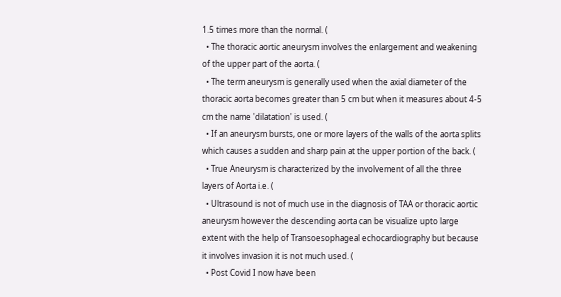1.5 times more than the normal. (
  • The thoracic aortic aneurysm involves the enlargement and weakening of the upper part of the aorta. (
  • The term aneurysm is generally used when the axial diameter of the thoracic aorta becomes greater than 5 cm but when it measures about 4-5 cm the name 'dilatation' is used. (
  • If an aneurysm bursts, one or more layers of the walls of the aorta splits which causes a sudden and sharp pain at the upper portion of the back. (
  • True Aneurysm is characterized by the involvement of all the three layers of Aorta i.e. (
  • Ultrasound is not of much use in the diagnosis of TAA or thoracic aortic aneurysm however the descending aorta can be visualize upto large extent with the help of Transoesophageal echocardiography but because it involves invasion it is not much used. (
  • Post Covid I now have been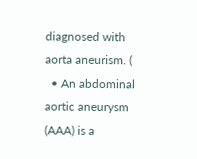diagnosed with aorta aneurism. (
  • An abdominal aortic aneurysm (AAA) is a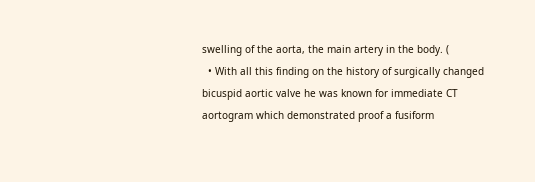swelling of the aorta, the main artery in the body. (
  • With all this finding on the history of surgically changed bicuspid aortic valve he was known for immediate CT aortogram which demonstrated proof a fusiform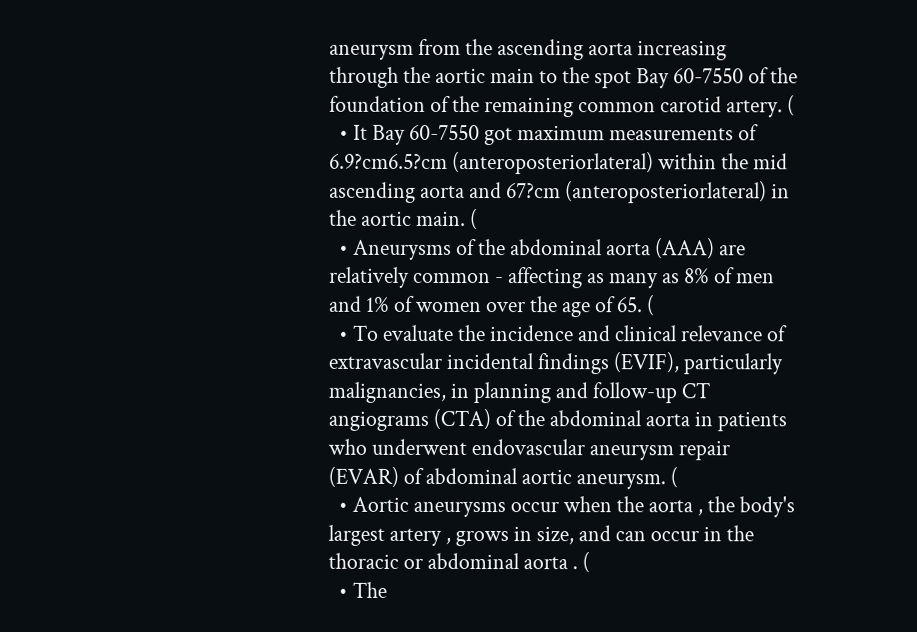aneurysm from the ascending aorta increasing through the aortic main to the spot Bay 60-7550 of the foundation of the remaining common carotid artery. (
  • It Bay 60-7550 got maximum measurements of 6.9?cm6.5?cm (anteroposteriorlateral) within the mid ascending aorta and 67?cm (anteroposteriorlateral) in the aortic main. (
  • Aneurysms of the abdominal aorta (AAA) are relatively common - affecting as many as 8% of men and 1% of women over the age of 65. (
  • To evaluate the incidence and clinical relevance of extravascular incidental findings (EVIF), particularly malignancies, in planning and follow-up CT angiograms (CTA) of the abdominal aorta in patients who underwent endovascular aneurysm repair (EVAR) of abdominal aortic aneurysm. (
  • Aortic aneurysms occur when the aorta , the body's largest artery , grows in size, and can occur in the thoracic or abdominal aorta . (
  • The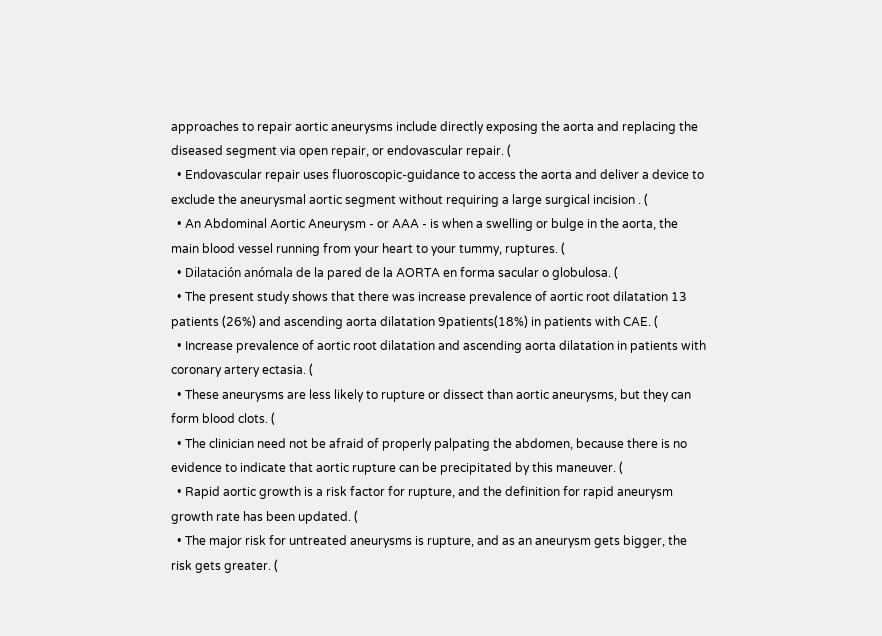approaches to repair aortic aneurysms include directly exposing the aorta and replacing the diseased segment via open repair, or endovascular repair. (
  • Endovascular repair uses fluoroscopic-guidance to access the aorta and deliver a device to exclude the aneurysmal aortic segment without requiring a large surgical incision . (
  • An Abdominal Aortic Aneurysm - or AAA - is when a swelling or bulge in the aorta, the main blood vessel running from your heart to your tummy, ruptures. (
  • Dilatación anómala de la pared de la AORTA en forma sacular o globulosa. (
  • The present study shows that there was increase prevalence of aortic root dilatation 13 patients (26%) and ascending aorta dilatation 9patients(18%) in patients with CAE. (
  • Increase prevalence of aortic root dilatation and ascending aorta dilatation in patients with coronary artery ectasia. (
  • These aneurysms are less likely to rupture or dissect than aortic aneurysms, but they can form blood clots. (
  • The clinician need not be afraid of properly palpating the abdomen, because there is no evidence to indicate that aortic rupture can be precipitated by this maneuver. (
  • Rapid aortic growth is a risk factor for rupture, and the definition for rapid aneurysm growth rate has been updated. (
  • The major risk for untreated aneurysms is rupture, and as an aneurysm gets bigger, the risk gets greater. (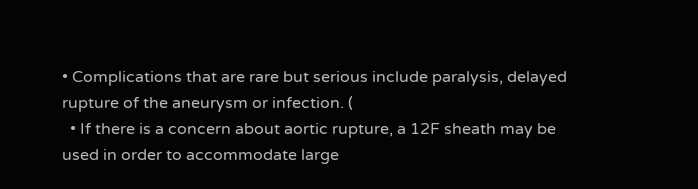• Complications that are rare but serious include paralysis, delayed rupture of the aneurysm or infection. (
  • If there is a concern about aortic rupture, a 12F sheath may be used in order to accommodate large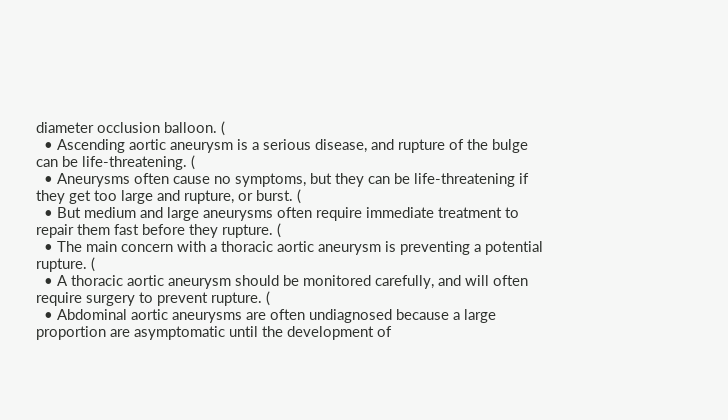diameter occlusion balloon. (
  • Ascending aortic aneurysm is a serious disease, and rupture of the bulge can be life-threatening. (
  • Aneurysms often cause no symptoms, but they can be life-threatening if they get too large and rupture, or burst. (
  • But medium and large aneurysms often require immediate treatment to repair them fast before they rupture. (
  • The main concern with a thoracic aortic aneurysm is preventing a potential rupture. (
  • A thoracic aortic aneurysm should be monitored carefully, and will often require surgery to prevent rupture. (
  • Abdominal aortic aneurysms are often undiagnosed because a large proportion are asymptomatic until the development of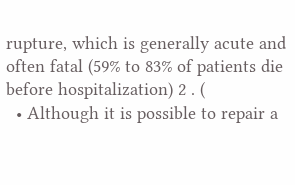rupture, which is generally acute and often fatal (59% to 83% of patients die before hospitalization) 2 . (
  • Although it is possible to repair a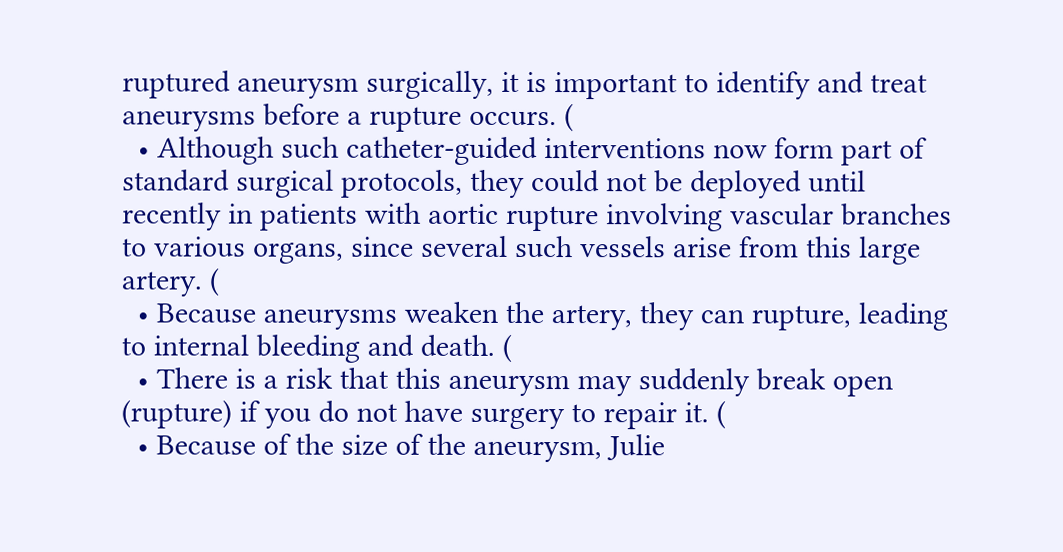ruptured aneurysm surgically, it is important to identify and treat aneurysms before a rupture occurs. (
  • Although such catheter-guided interventions now form part of standard surgical protocols, they could not be deployed until recently in patients with aortic rupture involving vascular branches to various organs, since several such vessels arise from this large artery. (
  • Because aneurysms weaken the artery, they can rupture, leading to internal bleeding and death. (
  • There is a risk that this aneurysm may suddenly break open (rupture) if you do not have surgery to repair it. (
  • Because of the size of the aneurysm, Julie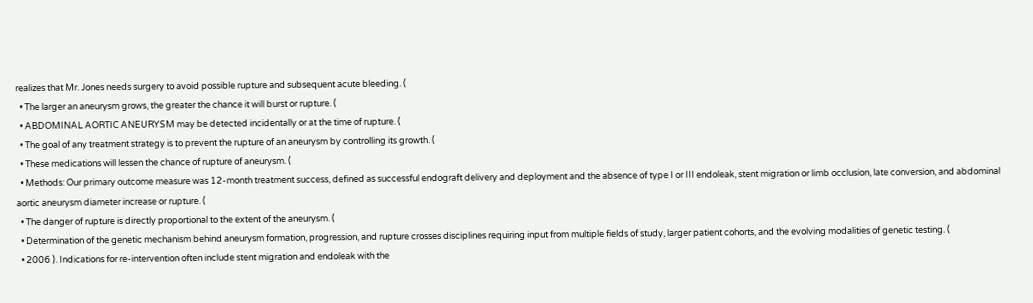realizes that Mr. Jones needs surgery to avoid possible rupture and subsequent acute bleeding. (
  • The larger an aneurysm grows, the greater the chance it will burst or rupture. (
  • ABDOMINAL AORTIC ANEURYSM may be detected incidentally or at the time of rupture. (
  • The goal of any treatment strategy is to prevent the rupture of an aneurysm by controlling its growth. (
  • These medications will lessen the chance of rupture of aneurysm. (
  • Methods: Our primary outcome measure was 12-month treatment success, defined as successful endograft delivery and deployment and the absence of type I or III endoleak, stent migration or limb occlusion, late conversion, and abdominal aortic aneurysm diameter increase or rupture. (
  • The danger of rupture is directly proportional to the extent of the aneurysm. (
  • Determination of the genetic mechanism behind aneurysm formation, progression, and rupture crosses disciplines requiring input from multiple fields of study, larger patient cohorts, and the evolving modalities of genetic testing. (
  • 2006 ). Indications for re-intervention often include stent migration and endoleak with the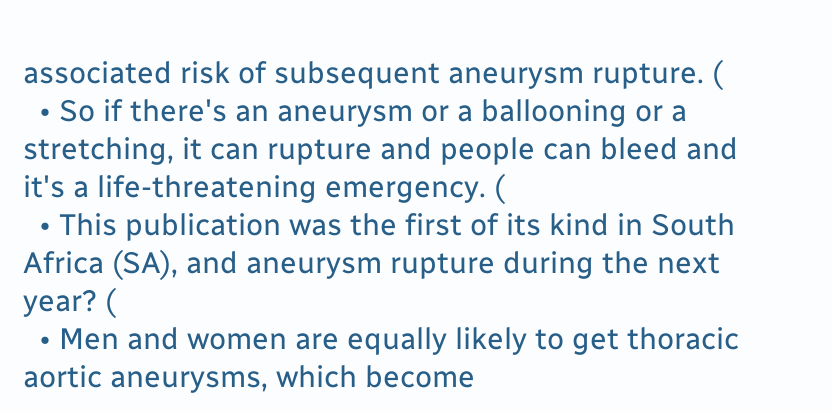associated risk of subsequent aneurysm rupture. (
  • So if there's an aneurysm or a ballooning or a stretching, it can rupture and people can bleed and it's a life-threatening emergency. (
  • This publication was the first of its kind in South Africa (SA), and aneurysm rupture during the next year? (
  • Men and women are equally likely to get thoracic aortic aneurysms, which become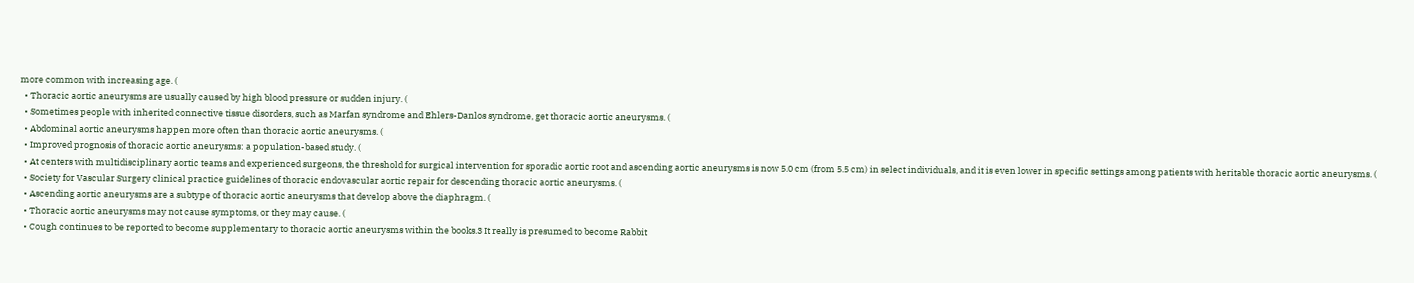more common with increasing age. (
  • Thoracic aortic aneurysms are usually caused by high blood pressure or sudden injury. (
  • Sometimes people with inherited connective tissue disorders, such as Marfan syndrome and Ehlers-Danlos syndrome, get thoracic aortic aneurysms. (
  • Abdominal aortic aneurysms happen more often than thoracic aortic aneurysms. (
  • Improved prognosis of thoracic aortic aneurysms: a population-based study. (
  • At centers with multidisciplinary aortic teams and experienced surgeons, the threshold for surgical intervention for sporadic aortic root and ascending aortic aneurysms is now 5.0 cm (from 5.5 cm) in select individuals, and it is even lower in specific settings among patients with heritable thoracic aortic aneurysms. (
  • Society for Vascular Surgery clinical practice guidelines of thoracic endovascular aortic repair for descending thoracic aortic aneurysms. (
  • Ascending aortic aneurysms are a subtype of thoracic aortic aneurysms that develop above the diaphragm. (
  • Thoracic aortic aneurysms may not cause symptoms, or they may cause. (
  • Cough continues to be reported to become supplementary to thoracic aortic aneurysms within the books.3 It really is presumed to become Rabbit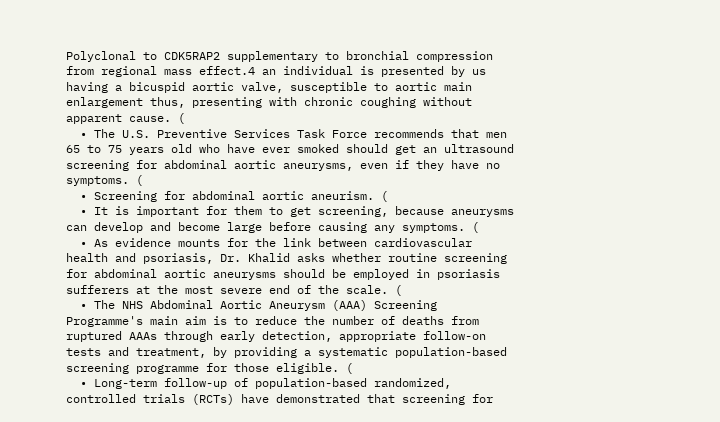Polyclonal to CDK5RAP2 supplementary to bronchial compression from regional mass effect.4 an individual is presented by us having a bicuspid aortic valve, susceptible to aortic main enlargement thus, presenting with chronic coughing without apparent cause. (
  • The U.S. Preventive Services Task Force recommends that men 65 to 75 years old who have ever smoked should get an ultrasound screening for abdominal aortic aneurysms, even if they have no symptoms. (
  • Screening for abdominal aortic aneurism. (
  • It is important for them to get screening, because aneurysms can develop and become large before causing any symptoms. (
  • As evidence mounts for the link between cardiovascular health and psoriasis, Dr. Khalid asks whether routine screening for abdominal aortic aneurysms should be employed in psoriasis sufferers at the most severe end of the scale. (
  • The NHS Abdominal Aortic Aneurysm (AAA) Screening Programme's main aim is to reduce the number of deaths from ruptured AAAs through early detection, appropriate follow-on tests and treatment, by providing a systematic population-based screening programme for those eligible. (
  • Long-term follow-up of population-based randomized, controlled trials (RCTs) have demonstrated that screening for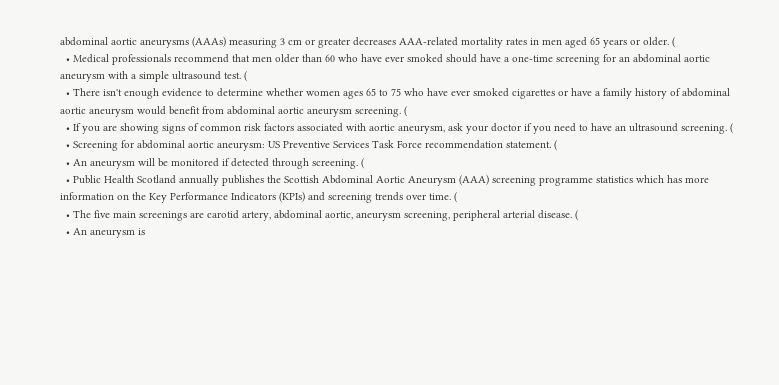abdominal aortic aneurysms (AAAs) measuring 3 cm or greater decreases AAA-related mortality rates in men aged 65 years or older. (
  • Medical professionals recommend that men older than 60 who have ever smoked should have a one-time screening for an abdominal aortic aneurysm with a simple ultrasound test. (
  • There isn't enough evidence to determine whether women ages 65 to 75 who have ever smoked cigarettes or have a family history of abdominal aortic aneurysm would benefit from abdominal aortic aneurysm screening. (
  • If you are showing signs of common risk factors associated with aortic aneurysm, ask your doctor if you need to have an ultrasound screening. (
  • Screening for abdominal aortic aneurysm: US Preventive Services Task Force recommendation statement. (
  • An aneurysm will be monitored if detected through screening. (
  • Public Health Scotland annually publishes the Scottish Abdominal Aortic Aneurysm (AAA) screening programme statistics which has more information on the Key Performance Indicators (KPIs) and screening trends over time. (
  • The five main screenings are carotid artery, abdominal aortic, aneurysm screening, peripheral arterial disease. (
  • An aneurysm is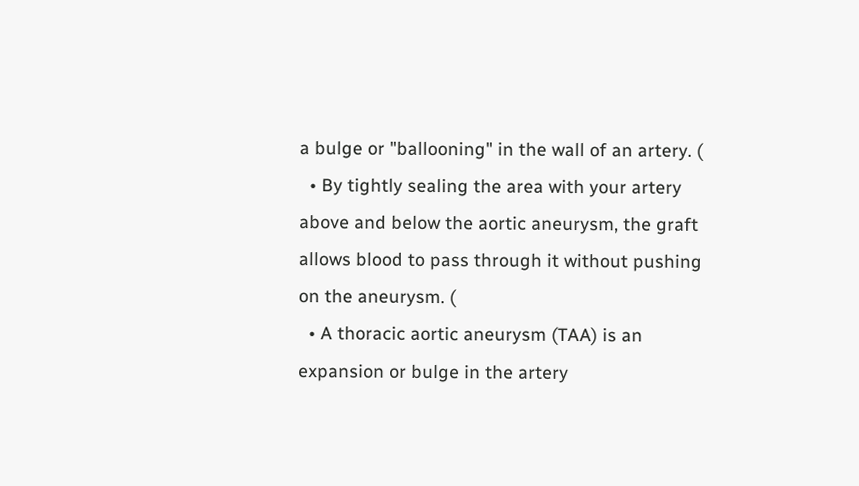a bulge or "ballooning" in the wall of an artery. (
  • By tightly sealing the area with your artery above and below the aortic aneurysm, the graft allows blood to pass through it without pushing on the aneurysm. (
  • A thoracic aortic aneurysm (TAA) is an expansion or bulge in the artery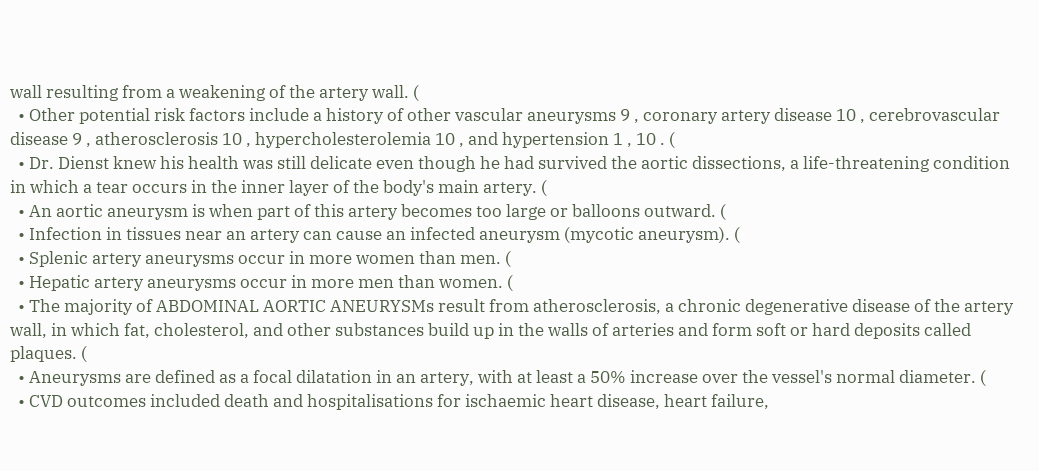wall resulting from a weakening of the artery wall. (
  • Other potential risk factors include a history of other vascular aneurysms 9 , coronary artery disease 10 , cerebrovascular disease 9 , atherosclerosis 10 , hypercholesterolemia 10 , and hypertension 1 , 10 . (
  • Dr. Dienst knew his health was still delicate even though he had survived the aortic dissections, a life-threatening condition in which a tear occurs in the inner layer of the body's main artery. (
  • An aortic aneurysm is when part of this artery becomes too large or balloons outward. (
  • Infection in tissues near an artery can cause an infected aneurysm (mycotic aneurysm). (
  • Splenic artery aneurysms occur in more women than men. (
  • Hepatic artery aneurysms occur in more men than women. (
  • The majority of ABDOMINAL AORTIC ANEURYSMs result from atherosclerosis, a chronic degenerative disease of the artery wall, in which fat, cholesterol, and other substances build up in the walls of arteries and form soft or hard deposits called plaques. (
  • Aneurysms are defined as a focal dilatation in an artery, with at least a 50% increase over the vessel's normal diameter. (
  • CVD outcomes included death and hospitalisations for ischaemic heart disease, heart failure,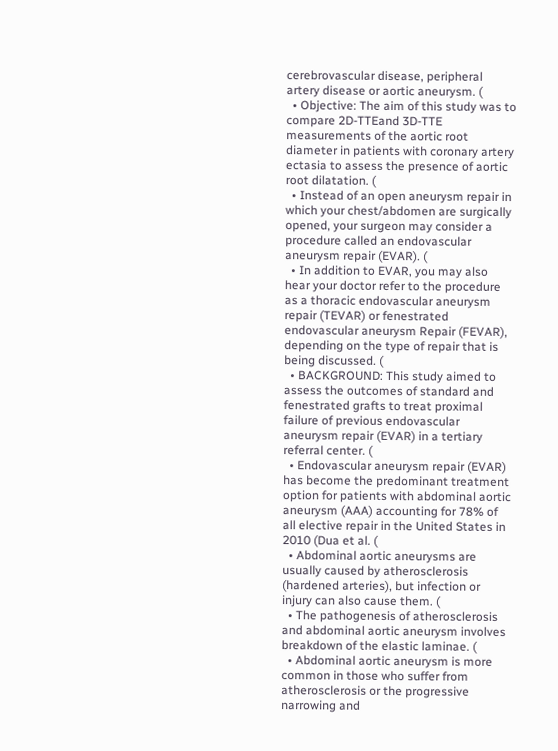cerebrovascular disease, peripheral artery disease or aortic aneurysm. (
  • Objective: The aim of this study was to compare 2D-TTEand 3D-TTE measurements of the aortic root diameter in patients with coronary artery ectasia to assess the presence of aortic root dilatation. (
  • Instead of an open aneurysm repair in which your chest/abdomen are surgically opened, your surgeon may consider a procedure called an endovascular aneurysm repair (EVAR). (
  • In addition to EVAR, you may also hear your doctor refer to the procedure as a thoracic endovascular aneurysm repair (TEVAR) or fenestrated endovascular aneurysm Repair (FEVAR), depending on the type of repair that is being discussed. (
  • BACKGROUND: This study aimed to assess the outcomes of standard and fenestrated grafts to treat proximal failure of previous endovascular aneurysm repair (EVAR) in a tertiary referral center. (
  • Endovascular aneurysm repair (EVAR) has become the predominant treatment option for patients with abdominal aortic aneurysm (AAA) accounting for 78% of all elective repair in the United States in 2010 (Dua et al. (
  • Abdominal aortic aneurysms are usually caused by atherosclerosis (hardened arteries), but infection or injury can also cause them. (
  • The pathogenesis of atherosclerosis and abdominal aortic aneurysm involves breakdown of the elastic laminae. (
  • Abdominal aortic aneurysm is more common in those who suffer from atherosclerosis or the progressive narrowing and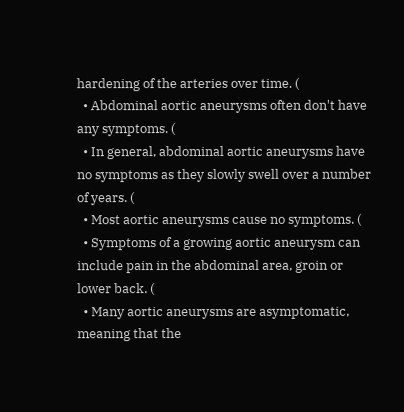hardening of the arteries over time. (
  • Abdominal aortic aneurysms often don't have any symptoms. (
  • In general, abdominal aortic aneurysms have no symptoms as they slowly swell over a number of years. (
  • Most aortic aneurysms cause no symptoms. (
  • Symptoms of a growing aortic aneurysm can include pain in the abdominal area, groin or lower back. (
  • Many aortic aneurysms are asymptomatic, meaning that the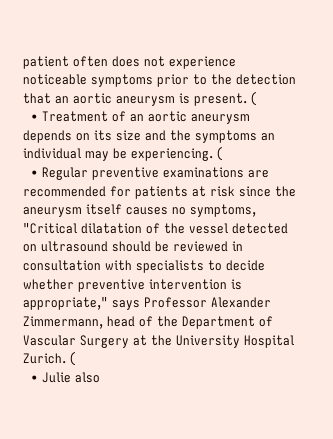patient often does not experience noticeable symptoms prior to the detection that an aortic aneurysm is present. (
  • Treatment of an aortic aneurysm depends on its size and the symptoms an individual may be experiencing. (
  • Regular preventive examinations are recommended for patients at risk since the aneurysm itself causes no symptoms, "Critical dilatation of the vessel detected on ultrasound should be reviewed in consultation with specialists to decide whether preventive intervention is appropriate," says Professor Alexander Zimmermann, head of the Department of Vascular Surgery at the University Hospital Zurich. (
  • Julie also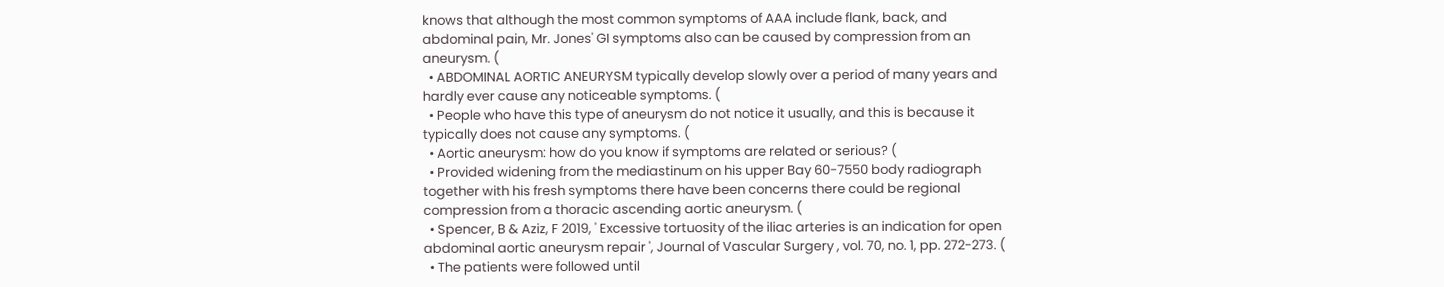knows that although the most common symptoms of AAA include flank, back, and abdominal pain, Mr. Jones' GI symptoms also can be caused by compression from an aneurysm. (
  • ABDOMINAL AORTIC ANEURYSM typically develop slowly over a period of many years and hardly ever cause any noticeable symptoms. (
  • People who have this type of aneurysm do not notice it usually, and this is because it typically does not cause any symptoms. (
  • Aortic aneurysm: how do you know if symptoms are related or serious? (
  • Provided widening from the mediastinum on his upper Bay 60-7550 body radiograph together with his fresh symptoms there have been concerns there could be regional compression from a thoracic ascending aortic aneurysm. (
  • Spencer, B & Aziz, F 2019, ' Excessive tortuosity of the iliac arteries is an indication for open abdominal aortic aneurysm repair ', Journal of Vascular Surgery , vol. 70, no. 1, pp. 272-273. (
  • The patients were followed until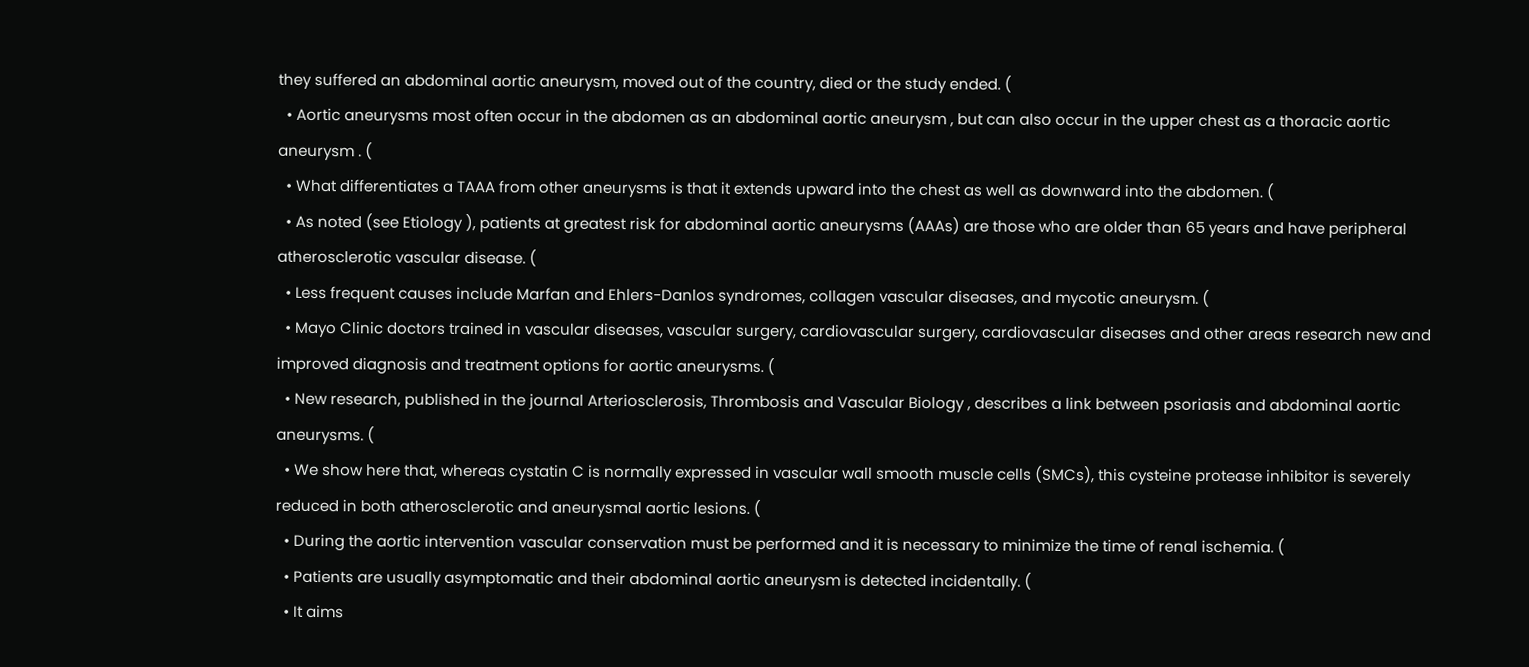they suffered an abdominal aortic aneurysm, moved out of the country, died or the study ended. (
  • Aortic aneurysms most often occur in the abdomen as an abdominal aortic aneurysm , but can also occur in the upper chest as a thoracic aortic aneurysm . (
  • What differentiates a TAAA from other aneurysms is that it extends upward into the chest as well as downward into the abdomen. (
  • As noted (see Etiology ), patients at greatest risk for abdominal aortic aneurysms (AAAs) are those who are older than 65 years and have peripheral atherosclerotic vascular disease. (
  • Less frequent causes include Marfan and Ehlers-Danlos syndromes, collagen vascular diseases, and mycotic aneurysm. (
  • Mayo Clinic doctors trained in vascular diseases, vascular surgery, cardiovascular surgery, cardiovascular diseases and other areas research new and improved diagnosis and treatment options for aortic aneurysms. (
  • New research, published in the journal Arteriosclerosis, Thrombosis and Vascular Biology , describes a link between psoriasis and abdominal aortic aneurysms. (
  • We show here that, whereas cystatin C is normally expressed in vascular wall smooth muscle cells (SMCs), this cysteine protease inhibitor is severely reduced in both atherosclerotic and aneurysmal aortic lesions. (
  • During the aortic intervention vascular conservation must be performed and it is necessary to minimize the time of renal ischemia. (
  • Patients are usually asymptomatic and their abdominal aortic aneurysm is detected incidentally. (
  • It aims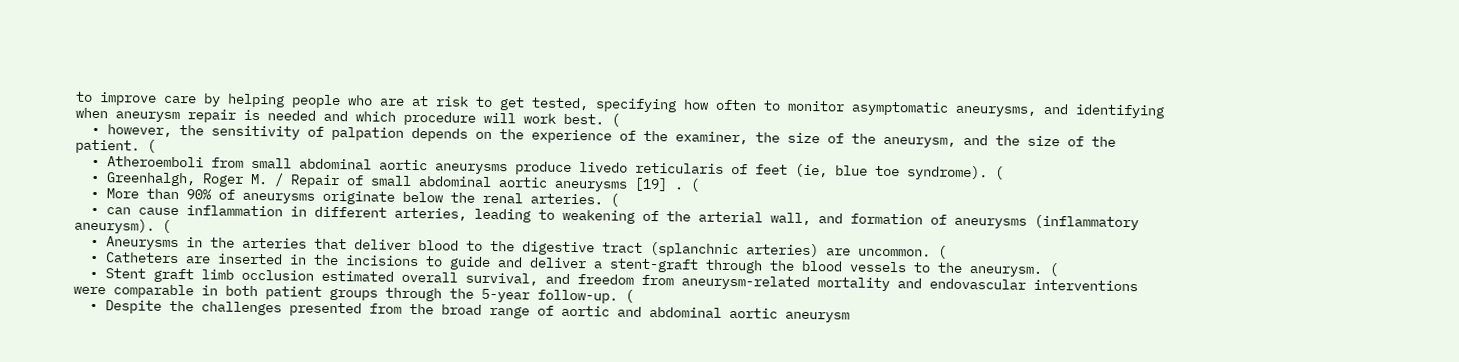to improve care by helping people who are at risk to get tested, specifying how often to monitor asymptomatic aneurysms, and identifying when aneurysm repair is needed and which procedure will work best. (
  • however, the sensitivity of palpation depends on the experience of the examiner, the size of the aneurysm, and the size of the patient. (
  • Atheroemboli from small abdominal aortic aneurysms produce livedo reticularis of feet (ie, blue toe syndrome). (
  • Greenhalgh, Roger M. / Repair of small abdominal aortic aneurysms [19] . (
  • More than 90% of aneurysms originate below the renal arteries. (
  • can cause inflammation in different arteries, leading to weakening of the arterial wall, and formation of aneurysms (inflammatory aneurysm). (
  • Aneurysms in the arteries that deliver blood to the digestive tract (splanchnic arteries) are uncommon. (
  • Catheters are inserted in the incisions to guide and deliver a stent-graft through the blood vessels to the aneurysm. (
  • Stent graft limb occlusion estimated overall survival, and freedom from aneurysm-related mortality and endovascular interventions were comparable in both patient groups through the 5-year follow-up. (
  • Despite the challenges presented from the broad range of aortic and abdominal aortic aneurysm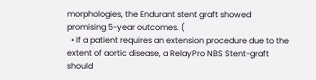morphologies, the Endurant stent graft showed promising 5-year outcomes. (
  • If a patient requires an extension procedure due to the extent of aortic disease, a RelayPro NBS Stent-graft should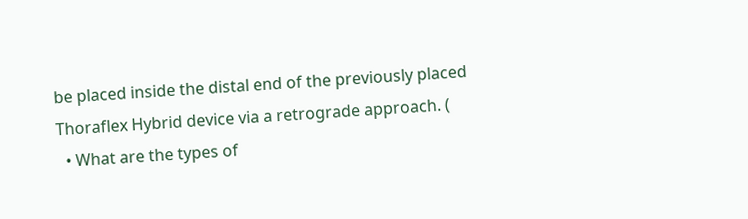be placed inside the distal end of the previously placed Thoraflex Hybrid device via a retrograde approach. (
  • What are the types of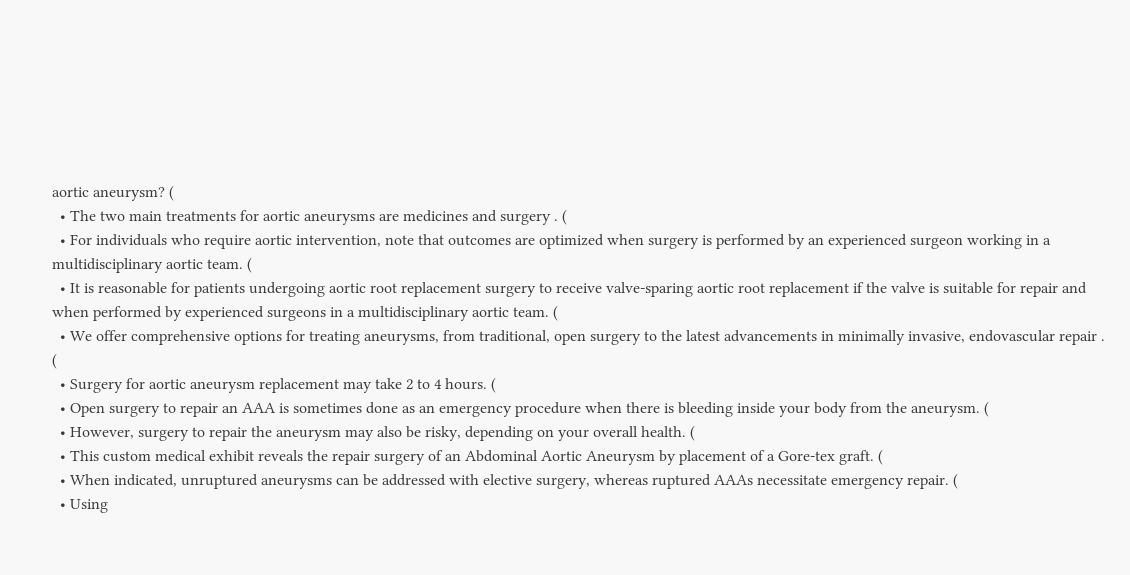aortic aneurysm? (
  • The two main treatments for aortic aneurysms are medicines and surgery . (
  • For individuals who require aortic intervention, note that outcomes are optimized when surgery is performed by an experienced surgeon working in a multidisciplinary aortic team. (
  • It is reasonable for patients undergoing aortic root replacement surgery to receive valve-sparing aortic root replacement if the valve is suitable for repair and when performed by experienced surgeons in a multidisciplinary aortic team. (
  • We offer comprehensive options for treating aneurysms, from traditional, open surgery to the latest advancements in minimally invasive, endovascular repair . (
  • Surgery for aortic aneurysm replacement may take 2 to 4 hours. (
  • Open surgery to repair an AAA is sometimes done as an emergency procedure when there is bleeding inside your body from the aneurysm. (
  • However, surgery to repair the aneurysm may also be risky, depending on your overall health. (
  • This custom medical exhibit reveals the repair surgery of an Abdominal Aortic Aneurysm by placement of a Gore-tex graft. (
  • When indicated, unruptured aneurysms can be addressed with elective surgery, whereas ruptured AAAs necessitate emergency repair. (
  • Using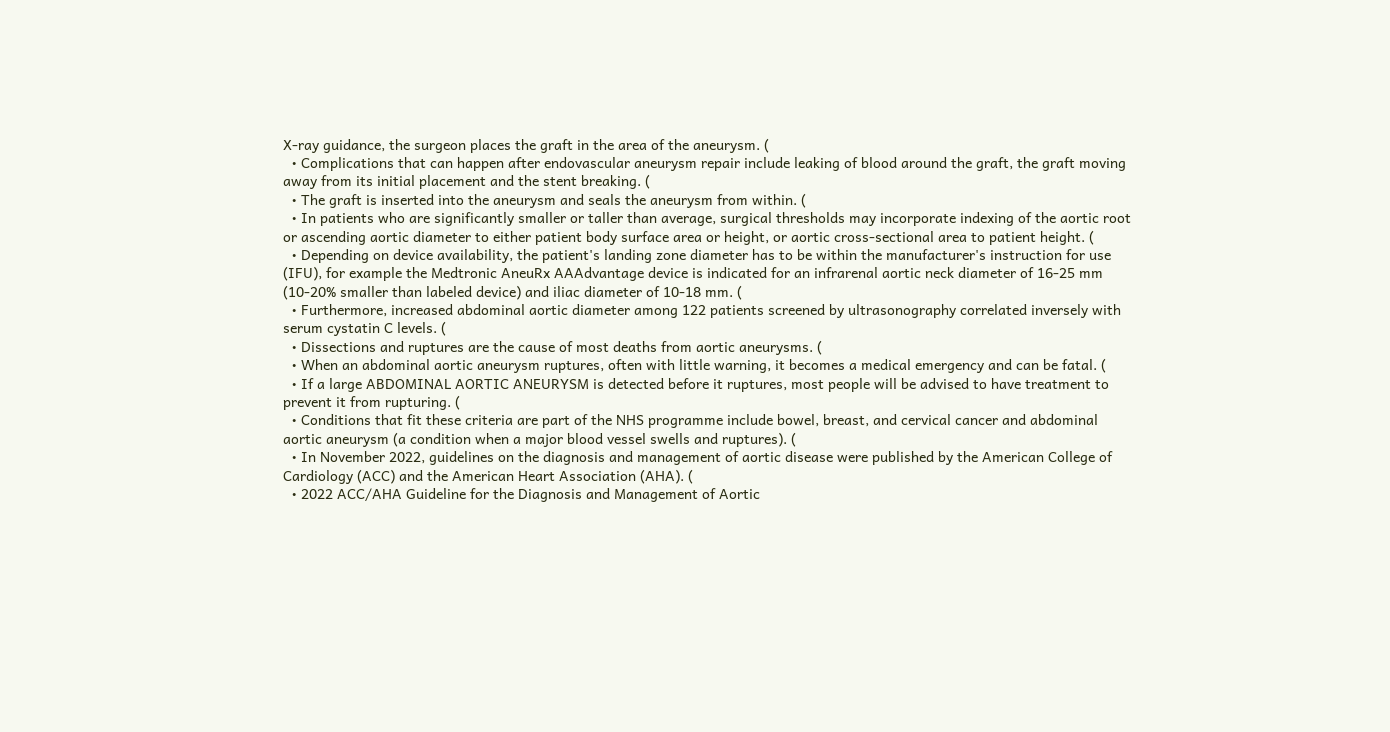X-ray guidance, the surgeon places the graft in the area of the aneurysm. (
  • Complications that can happen after endovascular aneurysm repair include leaking of blood around the graft, the graft moving away from its initial placement and the stent breaking. (
  • The graft is inserted into the aneurysm and seals the aneurysm from within. (
  • In patients who are significantly smaller or taller than average, surgical thresholds may incorporate indexing of the aortic root or ascending aortic diameter to either patient body surface area or height, or aortic cross-sectional area to patient height. (
  • Depending on device availability, the patient's landing zone diameter has to be within the manufacturer's instruction for use (IFU), for example the Medtronic AneuRx AAAdvantage device is indicated for an infrarenal aortic neck diameter of 16-25 mm (10-20% smaller than labeled device) and iliac diameter of 10-18 mm. (
  • Furthermore, increased abdominal aortic diameter among 122 patients screened by ultrasonography correlated inversely with serum cystatin C levels. (
  • Dissections and ruptures are the cause of most deaths from aortic aneurysms. (
  • When an abdominal aortic aneurysm ruptures, often with little warning, it becomes a medical emergency and can be fatal. (
  • If a large ABDOMINAL AORTIC ANEURYSM is detected before it ruptures, most people will be advised to have treatment to prevent it from rupturing. (
  • Conditions that fit these criteria are part of the NHS programme include bowel, breast, and cervical cancer and abdominal aortic aneurysm (a condition when a major blood vessel swells and ruptures). (
  • In November 2022, guidelines on the diagnosis and management of aortic disease were published by the American College of Cardiology (ACC) and the American Heart Association (AHA). (
  • 2022 ACC/AHA Guideline for the Diagnosis and Management of Aortic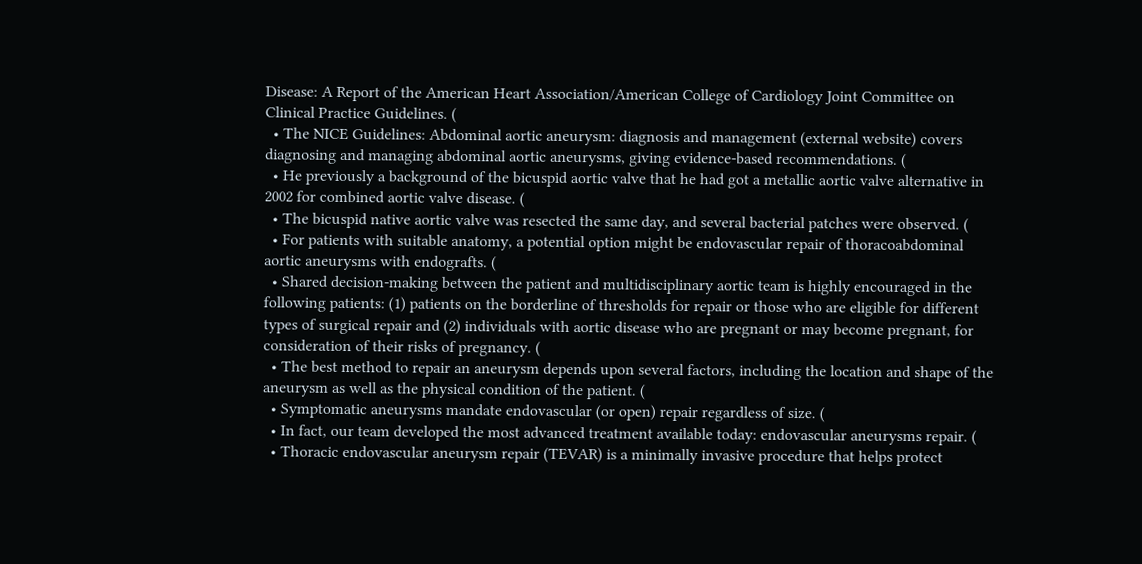Disease: A Report of the American Heart Association/American College of Cardiology Joint Committee on Clinical Practice Guidelines. (
  • The NICE Guidelines: Abdominal aortic aneurysm: diagnosis and management (external website) covers diagnosing and managing abdominal aortic aneurysms, giving evidence-based recommendations. (
  • He previously a background of the bicuspid aortic valve that he had got a metallic aortic valve alternative in 2002 for combined aortic valve disease. (
  • The bicuspid native aortic valve was resected the same day, and several bacterial patches were observed. (
  • For patients with suitable anatomy, a potential option might be endovascular repair of thoracoabdominal aortic aneurysms with endografts. (
  • Shared decision-making between the patient and multidisciplinary aortic team is highly encouraged in the following patients: (1) patients on the borderline of thresholds for repair or those who are eligible for different types of surgical repair and (2) individuals with aortic disease who are pregnant or may become pregnant, for consideration of their risks of pregnancy. (
  • The best method to repair an aneurysm depends upon several factors, including the location and shape of the aneurysm as well as the physical condition of the patient. (
  • Symptomatic aneurysms mandate endovascular (or open) repair regardless of size. (
  • In fact, our team developed the most advanced treatment available today: endovascular aneurysms repair. (
  • Thoracic endovascular aneurysm repair (TEVAR) is a minimally invasive procedure that helps protect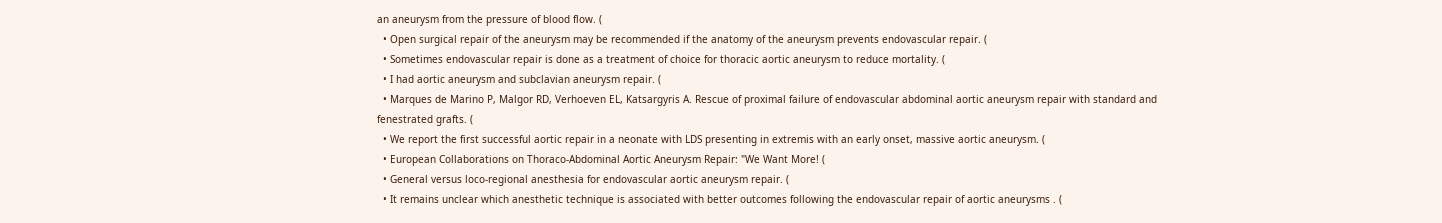an aneurysm from the pressure of blood flow. (
  • Open surgical repair of the aneurysm may be recommended if the anatomy of the aneurysm prevents endovascular repair. (
  • Sometimes endovascular repair is done as a treatment of choice for thoracic aortic aneurysm to reduce mortality. (
  • I had aortic aneurysm and subclavian aneurysm repair. (
  • Marques de Marino P, Malgor RD, Verhoeven EL, Katsargyris A. Rescue of proximal failure of endovascular abdominal aortic aneurysm repair with standard and fenestrated grafts. (
  • We report the first successful aortic repair in a neonate with LDS presenting in extremis with an early onset, massive aortic aneurysm. (
  • European Collaborations on Thoraco-Abdominal Aortic Aneurysm Repair: "We Want More! (
  • General versus loco-regional anesthesia for endovascular aortic aneurysm repair. (
  • It remains unclear which anesthetic technique is associated with better outcomes following the endovascular repair of aortic aneurysms . (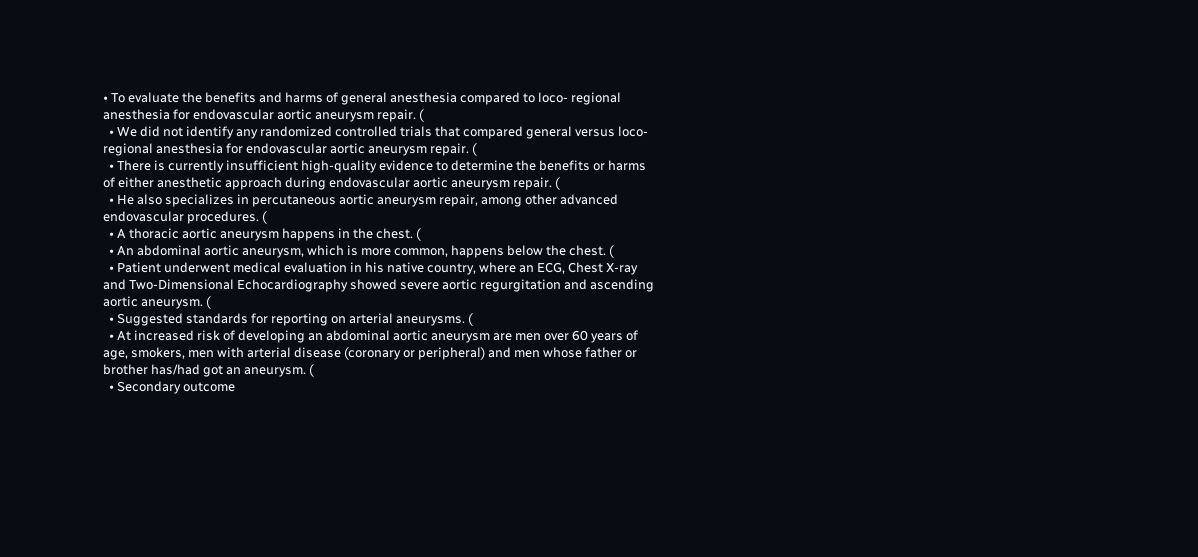• To evaluate the benefits and harms of general anesthesia compared to loco- regional anesthesia for endovascular aortic aneurysm repair. (
  • We did not identify any randomized controlled trials that compared general versus loco- regional anesthesia for endovascular aortic aneurysm repair. (
  • There is currently insufficient high-quality evidence to determine the benefits or harms of either anesthetic approach during endovascular aortic aneurysm repair. (
  • He also specializes in percutaneous aortic aneurysm repair, among other advanced endovascular procedures. (
  • A thoracic aortic aneurysm happens in the chest. (
  • An abdominal aortic aneurysm, which is more common, happens below the chest. (
  • Patient underwent medical evaluation in his native country, where an ECG, Chest X-ray and Two-Dimensional Echocardiography showed severe aortic regurgitation and ascending aortic aneurysm. (
  • Suggested standards for reporting on arterial aneurysms. (
  • At increased risk of developing an abdominal aortic aneurysm are men over 60 years of age, smokers, men with arterial disease (coronary or peripheral) and men whose father or brother has/had got an aneurysm. (
  • Secondary outcome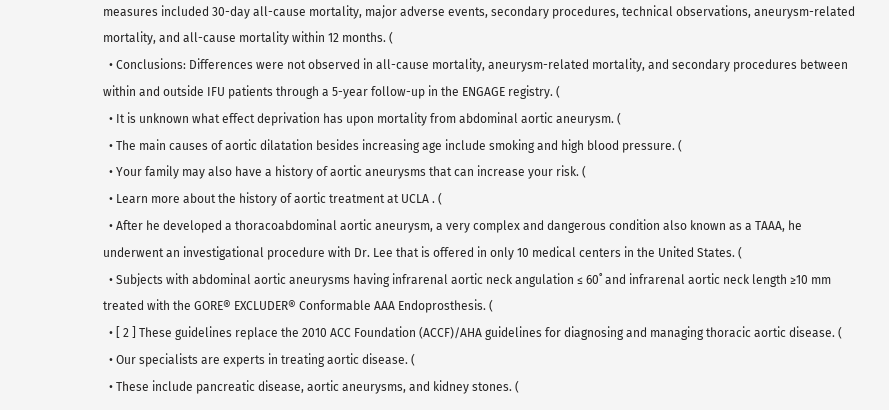measures included 30-day all-cause mortality, major adverse events, secondary procedures, technical observations, aneurysm-related mortality, and all-cause mortality within 12 months. (
  • Conclusions: Differences were not observed in all-cause mortality, aneurysm-related mortality, and secondary procedures between within and outside IFU patients through a 5-year follow-up in the ENGAGE registry. (
  • It is unknown what effect deprivation has upon mortality from abdominal aortic aneurysm. (
  • The main causes of aortic dilatation besides increasing age include smoking and high blood pressure. (
  • Your family may also have a history of aortic aneurysms that can increase your risk. (
  • Learn more about the history of aortic treatment at UCLA . (
  • After he developed a thoracoabdominal aortic aneurysm, a very complex and dangerous condition also known as a TAAA, he underwent an investigational procedure with Dr. Lee that is offered in only 10 medical centers in the United States. (
  • Subjects with abdominal aortic aneurysms having infrarenal aortic neck angulation ≤ 60˚ and infrarenal aortic neck length ≥10 mm treated with the GORE® EXCLUDER® Conformable AAA Endoprosthesis. (
  • [ 2 ] These guidelines replace the 2010 ACC Foundation (ACCF)/AHA guidelines for diagnosing and managing thoracic aortic disease. (
  • Our specialists are experts in treating aortic disease. (
  • These include pancreatic disease, aortic aneurysms, and kidney stones. (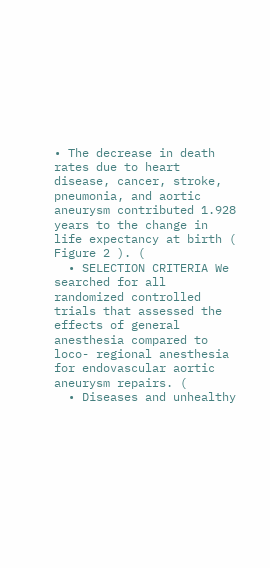• The decrease in death rates due to heart disease, cancer, stroke, pneumonia, and aortic aneurysm contributed 1.928 years to the change in life expectancy at birth ( Figure 2 ). (
  • SELECTION CRITERIA We searched for all randomized controlled trials that assessed the effects of general anesthesia compared to loco- regional anesthesia for endovascular aortic aneurysm repairs. (
  • Diseases and unhealthy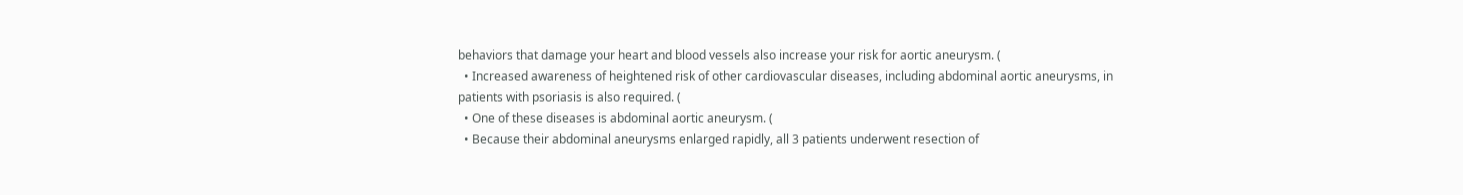behaviors that damage your heart and blood vessels also increase your risk for aortic aneurysm. (
  • Increased awareness of heightened risk of other cardiovascular diseases, including abdominal aortic aneurysms, in patients with psoriasis is also required. (
  • One of these diseases is abdominal aortic aneurysm. (
  • Because their abdominal aneurysms enlarged rapidly, all 3 patients underwent resection of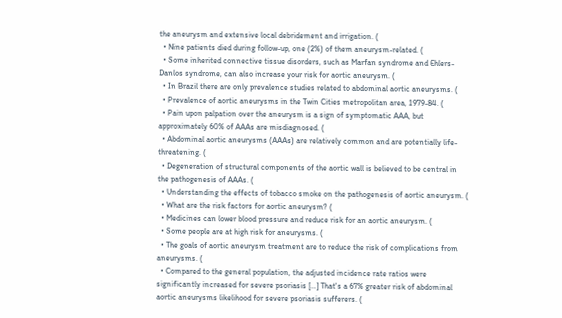the aneurysm and extensive local debridement and irrigation. (
  • Nine patients died during follow-up, one (2%) of them aneurysm-related. (
  • Some inherited connective tissue disorders, such as Marfan syndrome and Ehlers-Danlos syndrome, can also increase your risk for aortic aneurysm. (
  • In Brazil there are only prevalence studies related to abdominal aortic aneurysms. (
  • Prevalence of aortic aneurysms in the Twin Cities metropolitan area, 1979-84. (
  • Pain upon palpation over the aneurysm is a sign of symptomatic AAA, but approximately 60% of AAAs are misdiagnosed. (
  • Abdominal aortic aneurysms (AAAs) are relatively common and are potentially life-threatening. (
  • Degeneration of structural components of the aortic wall is believed to be central in the pathogenesis of AAAs. (
  • Understanding the effects of tobacco smoke on the pathogenesis of aortic aneurysm. (
  • What are the risk factors for aortic aneurysm? (
  • Medicines can lower blood pressure and reduce risk for an aortic aneurysm. (
  • Some people are at high risk for aneurysms. (
  • The goals of aortic aneurysm treatment are to reduce the risk of complications from aneurysms. (
  • Compared to the general population, the adjusted incidence rate ratios were significantly increased for severe psoriasis […] That's a 67% greater risk of abdominal aortic aneurysms likelihood for severe psoriasis sufferers. (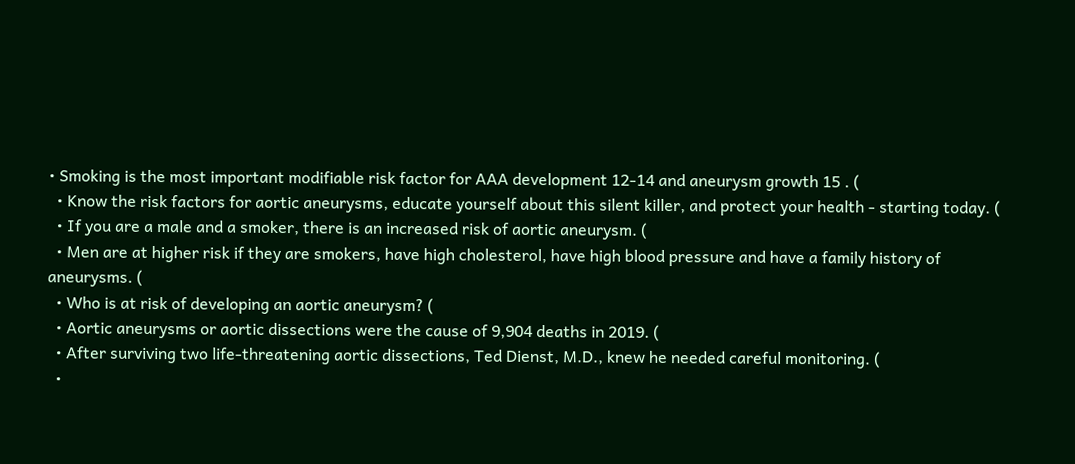• Smoking is the most important modifiable risk factor for AAA development 12-14 and aneurysm growth 15 . (
  • Know the risk factors for aortic aneurysms, educate yourself about this silent killer, and protect your health - starting today. (
  • If you are a male and a smoker, there is an increased risk of aortic aneurysm. (
  • Men are at higher risk if they are smokers, have high cholesterol, have high blood pressure and have a family history of aneurysms. (
  • Who is at risk of developing an aortic aneurysm? (
  • Aortic aneurysms or aortic dissections were the cause of 9,904 deaths in 2019. (
  • After surviving two life-threatening aortic dissections, Ted Dienst, M.D., knew he needed careful monitoring. (
  •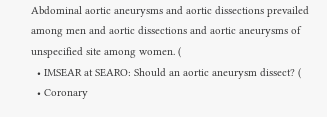Abdominal aortic aneurysms and aortic dissections prevailed among men and aortic dissections and aortic aneurysms of unspecified site among women. (
  • IMSEAR at SEARO: Should an aortic aneurysm dissect? (
  • Coronary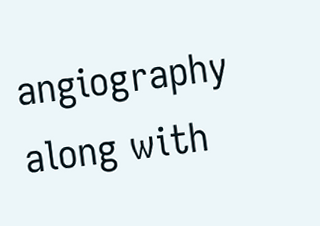angiography along with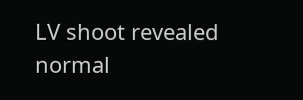LV shoot revealed normal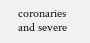coronaries and severe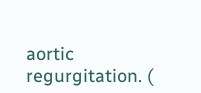aortic regurgitation. (